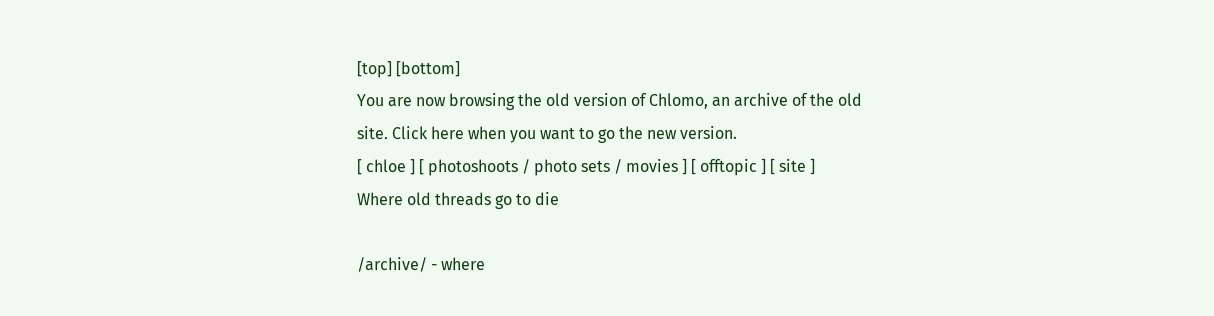[top] [bottom]
You are now browsing the old version of Chlomo, an archive of the old site. Click here when you want to go the new version.
[ chloe ] [ photoshoots / photo sets / movies ] [ offtopic ] [ site ]
Where old threads go to die

/archive/ - where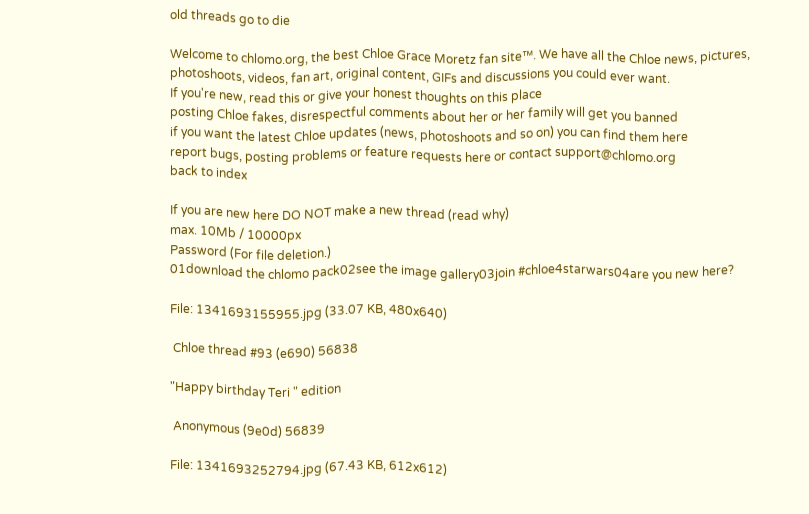old threads go to die

Welcome to chlomo.org, the best Chloe Grace Moretz fan site™. We have all the Chloe news, pictures,
photoshoots, videos, fan art, original content, GIFs and discussions you could ever want.
If you're new, read this or give your honest thoughts on this place
posting Chloe fakes, disrespectful comments about her or her family will get you banned
if you want the latest Chloe updates (news, photoshoots and so on) you can find them here
report bugs, posting problems or feature requests here or contact support@chlomo.org
back to index

If you are new here DO NOT make a new thread (read why)
max. 10Mb / 10000px
Password (For file deletion.)
01download the chlomo pack02see the image gallery03join #chloe4starwars04are you new here?

File: 1341693155955.jpg (33.07 KB, 480x640)

 Chloe thread #93 (e690) 56838

"Happy birthday Teri " edition

 Anonymous (9e0d) 56839

File: 1341693252794.jpg (67.43 KB, 612x612)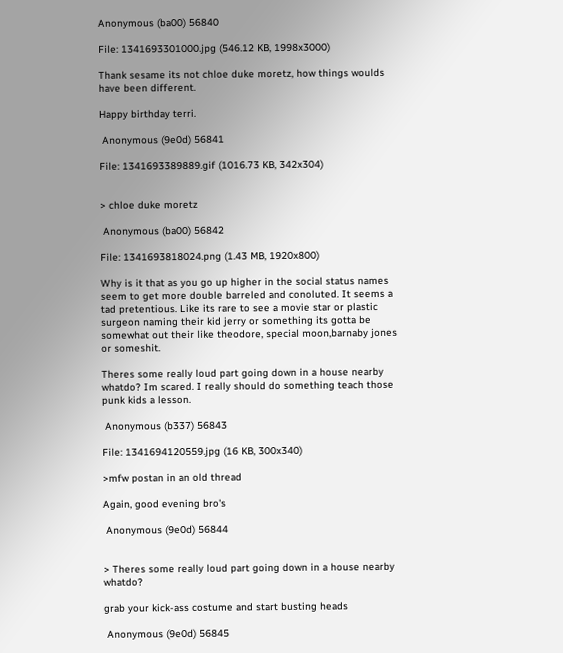Anonymous (ba00) 56840

File: 1341693301000.jpg (546.12 KB, 1998x3000)

Thank sesame its not chloe duke moretz, how things woulds have been different.

Happy birthday terri.

 Anonymous (9e0d) 56841

File: 1341693389889.gif (1016.73 KB, 342x304)


> chloe duke moretz

 Anonymous (ba00) 56842

File: 1341693818024.png (1.43 MB, 1920x800)

Why is it that as you go up higher in the social status names seem to get more double barreled and conoluted. It seems a tad pretentious. Like its rare to see a movie star or plastic surgeon naming their kid jerry or something its gotta be somewhat out their like theodore, special moon,barnaby jones or someshit.

Theres some really loud part going down in a house nearby whatdo? Im scared. I really should do something teach those punk kids a lesson.

 Anonymous (b337) 56843

File: 1341694120559.jpg (16 KB, 300x340)

>mfw postan in an old thread

Again, good evening bro's

 Anonymous (9e0d) 56844


> Theres some really loud part going down in a house nearby whatdo?

grab your kick-ass costume and start busting heads

 Anonymous (9e0d) 56845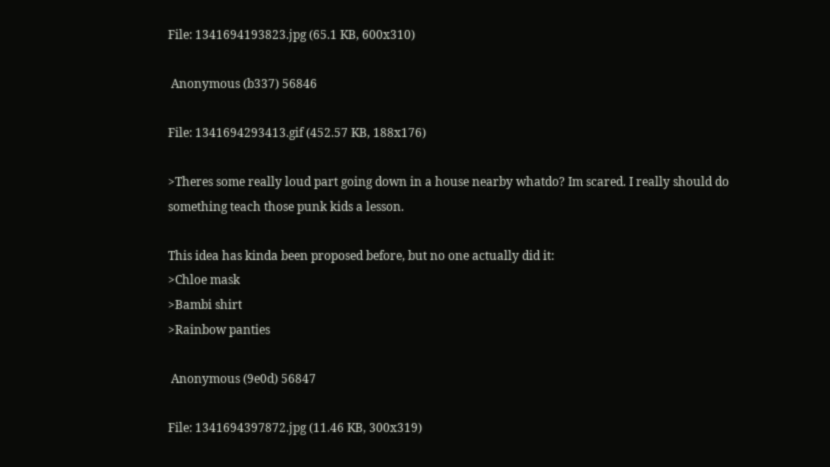File: 1341694193823.jpg (65.1 KB, 600x310)

 Anonymous (b337) 56846

File: 1341694293413.gif (452.57 KB, 188x176)

>Theres some really loud part going down in a house nearby whatdo? Im scared. I really should do something teach those punk kids a lesson.

This idea has kinda been proposed before, but no one actually did it:
>Chloe mask
>Bambi shirt
>Rainbow panties

 Anonymous (9e0d) 56847

File: 1341694397872.jpg (11.46 KB, 300x319)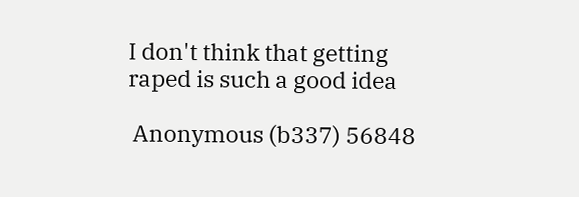I don't think that getting raped is such a good idea

 Anonymous (b337) 56848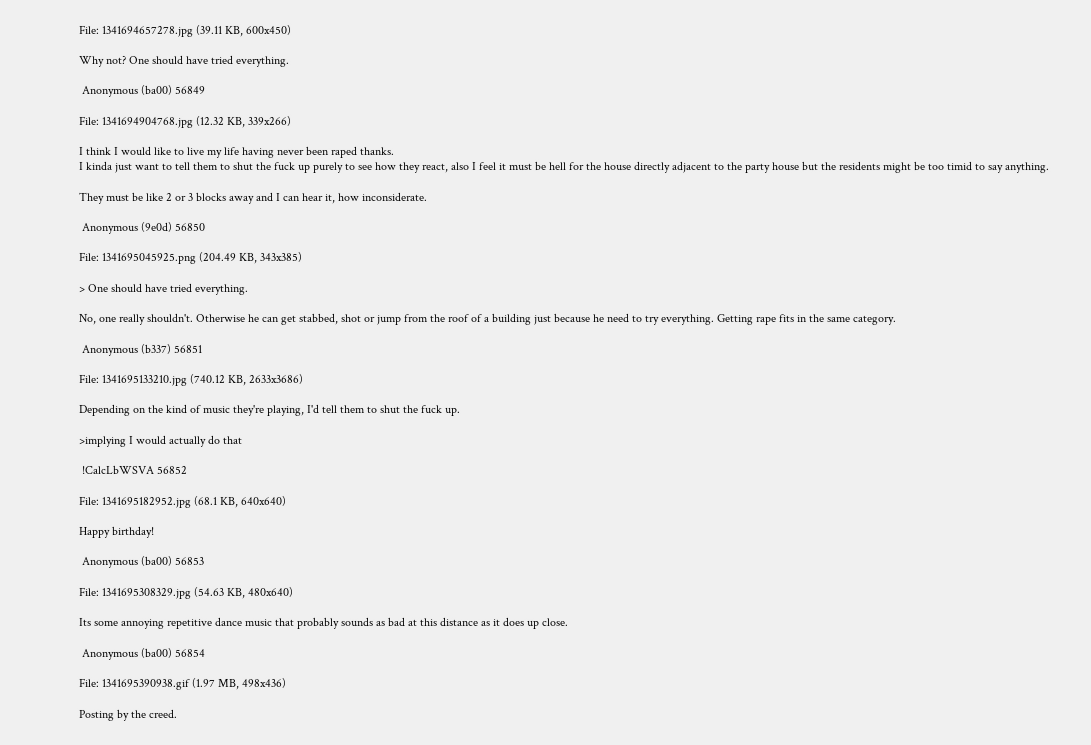File: 1341694657278.jpg (39.11 KB, 600x450)

Why not? One should have tried everything.

 Anonymous (ba00) 56849

File: 1341694904768.jpg (12.32 KB, 339x266)

I think I would like to live my life having never been raped thanks.
I kinda just want to tell them to shut the fuck up purely to see how they react, also I feel it must be hell for the house directly adjacent to the party house but the residents might be too timid to say anything.

They must be like 2 or 3 blocks away and I can hear it, how inconsiderate.

 Anonymous (9e0d) 56850

File: 1341695045925.png (204.49 KB, 343x385)

> One should have tried everything.

No, one really shouldn't. Otherwise he can get stabbed, shot or jump from the roof of a building just because he need to try everything. Getting rape fits in the same category.

 Anonymous (b337) 56851

File: 1341695133210.jpg (740.12 KB, 2633x3686)

Depending on the kind of music they're playing, I'd tell them to shut the fuck up.

>implying I would actually do that

 !CalcLbWSVA 56852

File: 1341695182952.jpg (68.1 KB, 640x640)

Happy birthday!

 Anonymous (ba00) 56853

File: 1341695308329.jpg (54.63 KB, 480x640)

Its some annoying repetitive dance music that probably sounds as bad at this distance as it does up close.

 Anonymous (ba00) 56854

File: 1341695390938.gif (1.97 MB, 498x436)

Posting by the creed.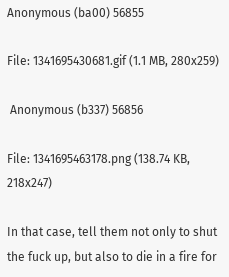Anonymous (ba00) 56855

File: 1341695430681.gif (1.1 MB, 280x259)

 Anonymous (b337) 56856

File: 1341695463178.png (138.74 KB, 218x247)

In that case, tell them not only to shut the fuck up, but also to die in a fire for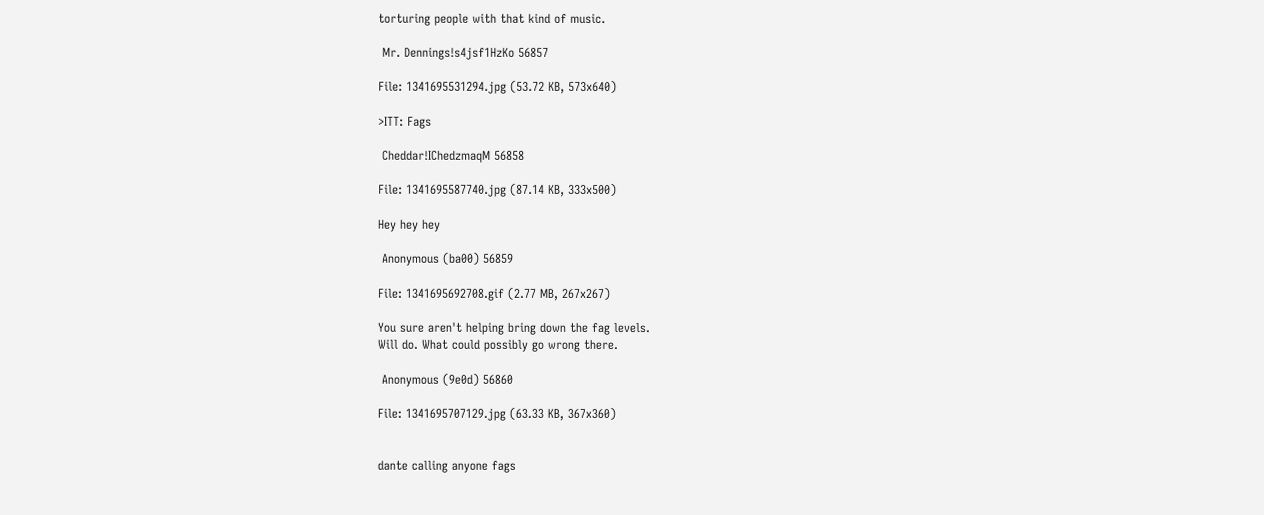torturing people with that kind of music.

 Mr. Dennings!s4jsf1HzKo 56857

File: 1341695531294.jpg (53.72 KB, 573x640)

>ITT: Fags

 Cheddar!IChedzmaqM 56858

File: 1341695587740.jpg (87.14 KB, 333x500)

Hey hey hey

 Anonymous (ba00) 56859

File: 1341695692708.gif (2.77 MB, 267x267)

You sure aren't helping bring down the fag levels.
Will do. What could possibly go wrong there.

 Anonymous (9e0d) 56860

File: 1341695707129.jpg (63.33 KB, 367x360)


dante calling anyone fags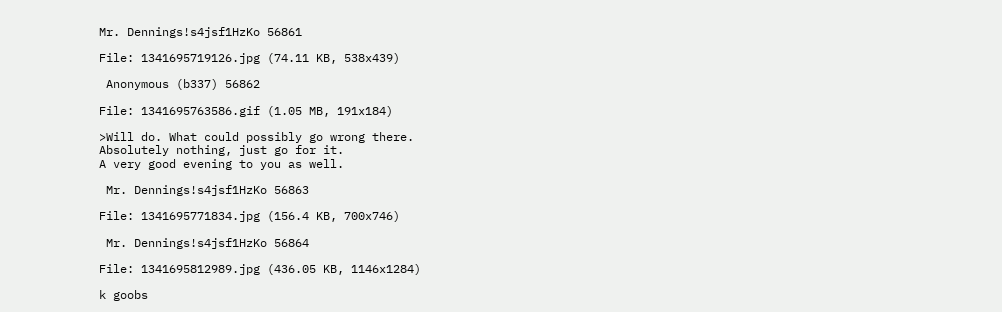Mr. Dennings!s4jsf1HzKo 56861

File: 1341695719126.jpg (74.11 KB, 538x439)

 Anonymous (b337) 56862

File: 1341695763586.gif (1.05 MB, 191x184)

>Will do. What could possibly go wrong there.
Absolutely nothing, just go for it.
A very good evening to you as well.

 Mr. Dennings!s4jsf1HzKo 56863

File: 1341695771834.jpg (156.4 KB, 700x746)

 Mr. Dennings!s4jsf1HzKo 56864

File: 1341695812989.jpg (436.05 KB, 1146x1284)

k goobs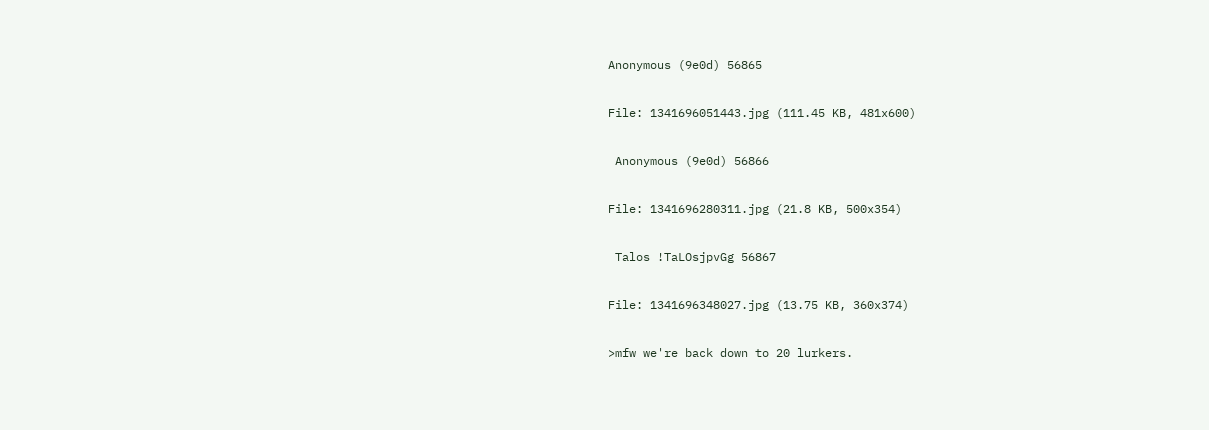Anonymous (9e0d) 56865

File: 1341696051443.jpg (111.45 KB, 481x600)

 Anonymous (9e0d) 56866

File: 1341696280311.jpg (21.8 KB, 500x354)

 Talos !TaLOsjpvGg 56867

File: 1341696348027.jpg (13.75 KB, 360x374)

>mfw we're back down to 20 lurkers.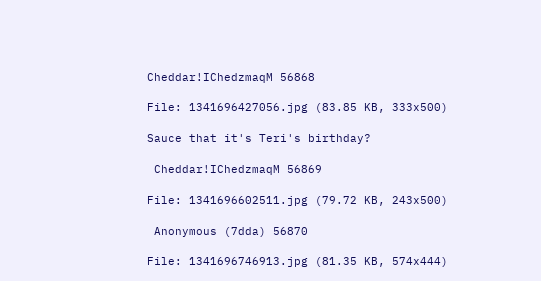Cheddar!IChedzmaqM 56868

File: 1341696427056.jpg (83.85 KB, 333x500)

Sauce that it's Teri's birthday?

 Cheddar!IChedzmaqM 56869

File: 1341696602511.jpg (79.72 KB, 243x500)

 Anonymous (7dda) 56870

File: 1341696746913.jpg (81.35 KB, 574x444)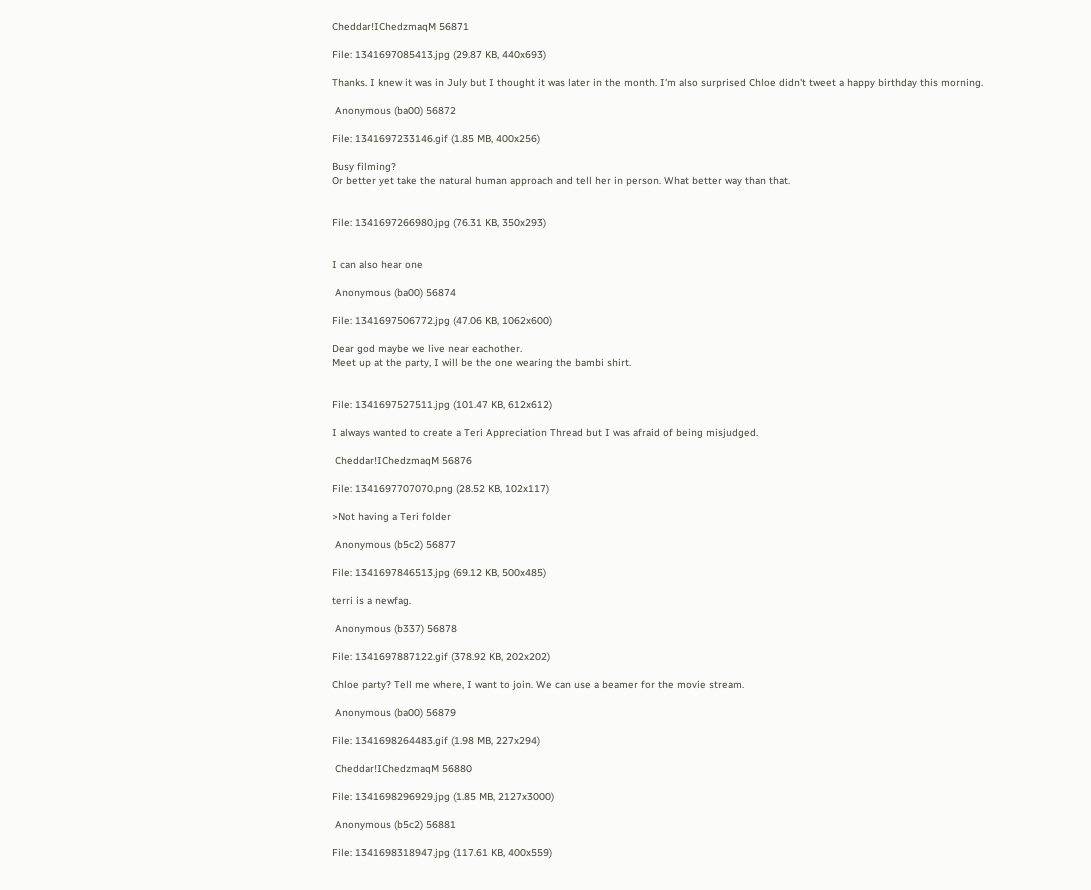Cheddar!IChedzmaqM 56871

File: 1341697085413.jpg (29.87 KB, 440x693)

Thanks. I knew it was in July but I thought it was later in the month. I'm also surprised Chloe didn't tweet a happy birthday this morning.

 Anonymous (ba00) 56872

File: 1341697233146.gif (1.85 MB, 400x256)

Busy filming?
Or better yet take the natural human approach and tell her in person. What better way than that.


File: 1341697266980.jpg (76.31 KB, 350x293)


I can also hear one

 Anonymous (ba00) 56874

File: 1341697506772.jpg (47.06 KB, 1062x600)

Dear god maybe we live near eachother.
Meet up at the party, I will be the one wearing the bambi shirt.


File: 1341697527511.jpg (101.47 KB, 612x612)

I always wanted to create a Teri Appreciation Thread but I was afraid of being misjudged.

 Cheddar!IChedzmaqM 56876

File: 1341697707070.png (28.52 KB, 102x117)

>Not having a Teri folder

 Anonymous (b5c2) 56877

File: 1341697846513.jpg (69.12 KB, 500x485)

terri is a newfag.

 Anonymous (b337) 56878

File: 1341697887122.gif (378.92 KB, 202x202)

Chloe party? Tell me where, I want to join. We can use a beamer for the movie stream.

 Anonymous (ba00) 56879

File: 1341698264483.gif (1.98 MB, 227x294)

 Cheddar!IChedzmaqM 56880

File: 1341698296929.jpg (1.85 MB, 2127x3000)

 Anonymous (b5c2) 56881

File: 1341698318947.jpg (117.61 KB, 400x559)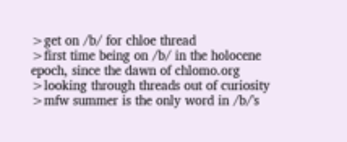>get on /b/ for chloe thread
>first time being on /b/ in the holocene epoch, since the dawn of chlomo.org
>looking through threads out of curiosity
>mfw summer is the only word in /b/'s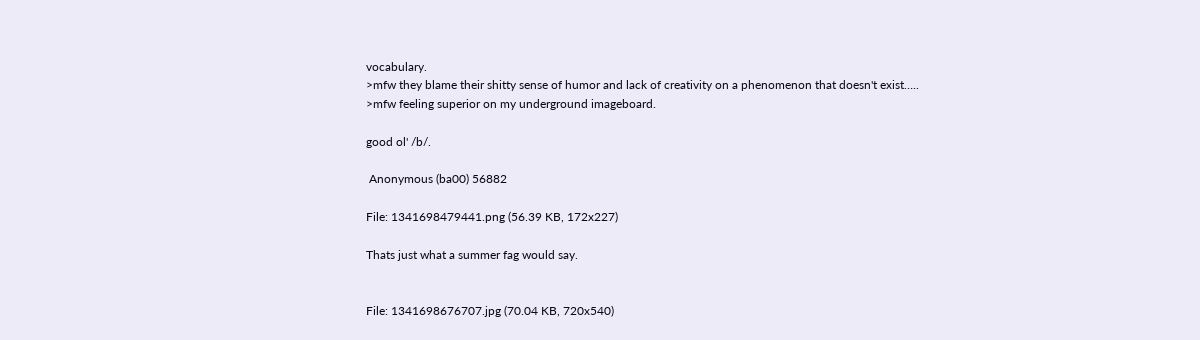vocabulary.
>mfw they blame their shitty sense of humor and lack of creativity on a phenomenon that doesn't exist…..
>mfw feeling superior on my underground imageboard.

good ol' /b/.

 Anonymous (ba00) 56882

File: 1341698479441.png (56.39 KB, 172x227)

Thats just what a summer fag would say.


File: 1341698676707.jpg (70.04 KB, 720x540)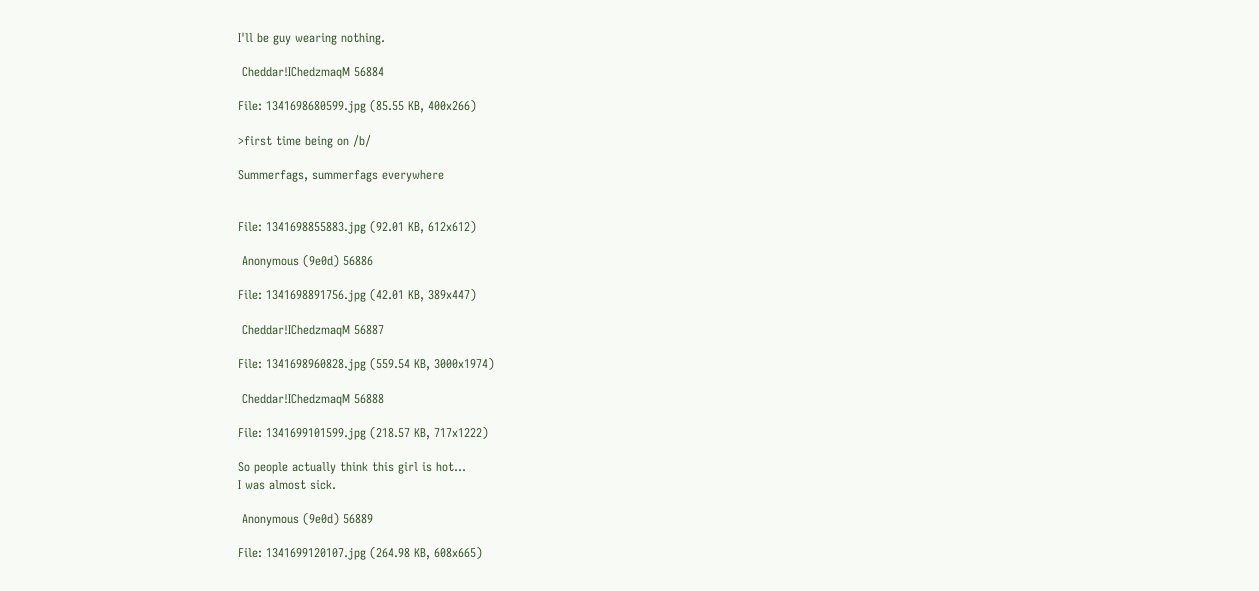I'll be guy wearing nothing.

 Cheddar!IChedzmaqM 56884

File: 1341698680599.jpg (85.55 KB, 400x266)

>first time being on /b/

Summerfags, summerfags everywhere


File: 1341698855883.jpg (92.01 KB, 612x612)

 Anonymous (9e0d) 56886

File: 1341698891756.jpg (42.01 KB, 389x447)

 Cheddar!IChedzmaqM 56887

File: 1341698960828.jpg (559.54 KB, 3000x1974)

 Cheddar!IChedzmaqM 56888

File: 1341699101599.jpg (218.57 KB, 717x1222)

So people actually think this girl is hot…
I was almost sick.

 Anonymous (9e0d) 56889

File: 1341699120107.jpg (264.98 KB, 608x665)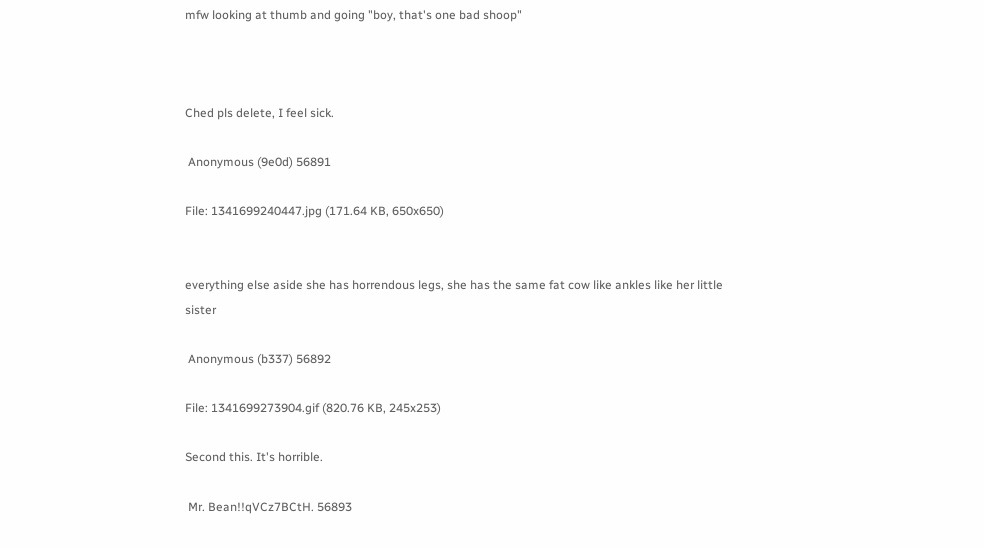mfw looking at thumb and going "boy, that's one bad shoop"



Ched pls delete, I feel sick.

 Anonymous (9e0d) 56891

File: 1341699240447.jpg (171.64 KB, 650x650)


everything else aside she has horrendous legs, she has the same fat cow like ankles like her little sister

 Anonymous (b337) 56892

File: 1341699273904.gif (820.76 KB, 245x253)

Second this. It's horrible.

 Mr. Bean!!qVCz7BCtH. 56893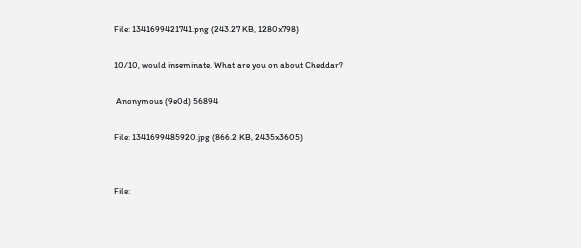File: 1341699421741.png (243.27 KB, 1280x798)

10/10, would inseminate. What are you on about Cheddar?

 Anonymous (9e0d) 56894

File: 1341699485920.jpg (866.2 KB, 2435x3605)


File: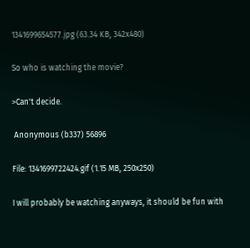1341699654577.jpg (63.34 KB, 342x480)

So who is watching the movie?

>Can't decide.

 Anonymous (b337) 56896

File: 1341699722424.gif (1.15 MB, 250x250)

I will probably be watching anyways, it should be fun with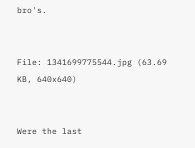bro's.


File: 1341699775544.jpg (63.69 KB, 640x640)


Were the last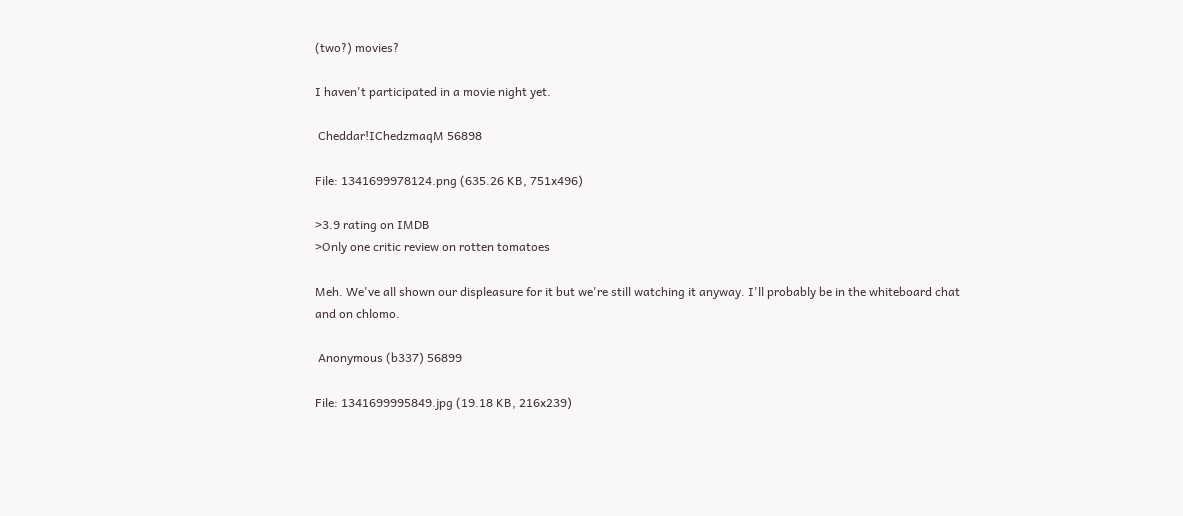(two?) movies?

I haven't participated in a movie night yet.

 Cheddar!IChedzmaqM 56898

File: 1341699978124.png (635.26 KB, 751x496)

>3.9 rating on IMDB
>Only one critic review on rotten tomatoes

Meh. We've all shown our displeasure for it but we're still watching it anyway. I'll probably be in the whiteboard chat and on chlomo.

 Anonymous (b337) 56899

File: 1341699995849.jpg (19.18 KB, 216x239)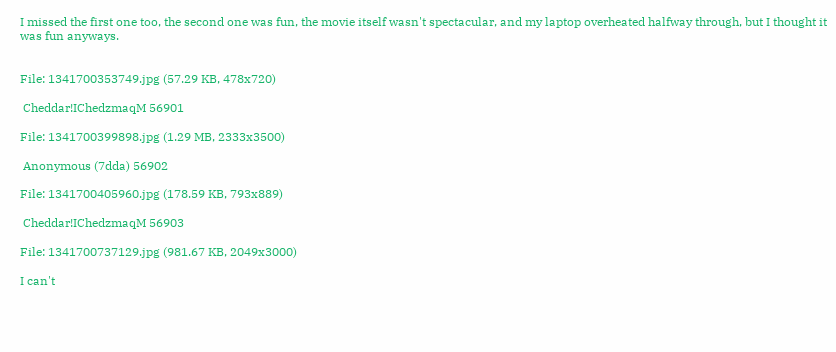I missed the first one too, the second one was fun, the movie itself wasn't spectacular, and my laptop overheated halfway through, but I thought it was fun anyways.


File: 1341700353749.jpg (57.29 KB, 478x720)

 Cheddar!IChedzmaqM 56901

File: 1341700399898.jpg (1.29 MB, 2333x3500)

 Anonymous (7dda) 56902

File: 1341700405960.jpg (178.59 KB, 793x889)

 Cheddar!IChedzmaqM 56903

File: 1341700737129.jpg (981.67 KB, 2049x3000)

I can't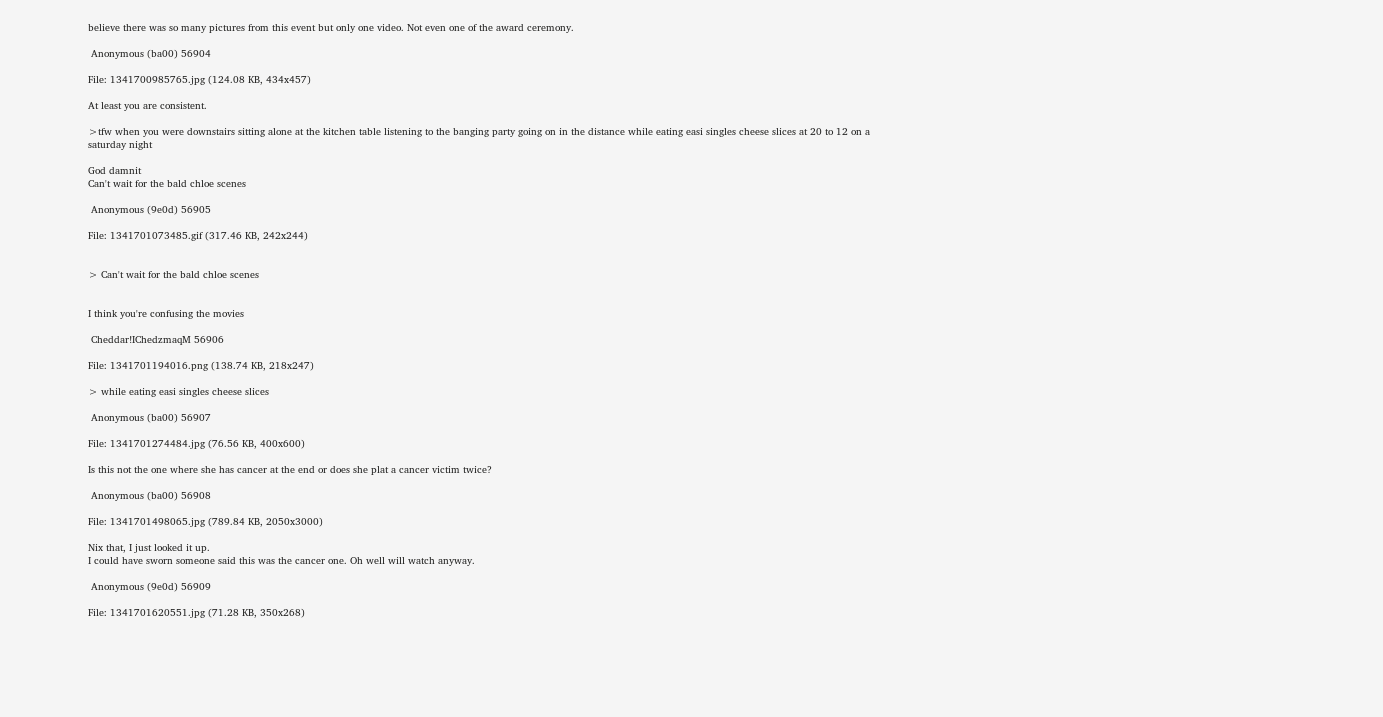believe there was so many pictures from this event but only one video. Not even one of the award ceremony.

 Anonymous (ba00) 56904

File: 1341700985765.jpg (124.08 KB, 434x457)

At least you are consistent.

>tfw when you were downstairs sitting alone at the kitchen table listening to the banging party going on in the distance while eating easi singles cheese slices at 20 to 12 on a saturday night

God damnit
Can't wait for the bald chloe scenes

 Anonymous (9e0d) 56905

File: 1341701073485.gif (317.46 KB, 242x244)


> Can't wait for the bald chloe scenes


I think you're confusing the movies

 Cheddar!IChedzmaqM 56906

File: 1341701194016.png (138.74 KB, 218x247)

> while eating easi singles cheese slices

 Anonymous (ba00) 56907

File: 1341701274484.jpg (76.56 KB, 400x600)

Is this not the one where she has cancer at the end or does she plat a cancer victim twice?

 Anonymous (ba00) 56908

File: 1341701498065.jpg (789.84 KB, 2050x3000)

Nix that, I just looked it up.
I could have sworn someone said this was the cancer one. Oh well will watch anyway.

 Anonymous (9e0d) 56909

File: 1341701620551.jpg (71.28 KB, 350x268)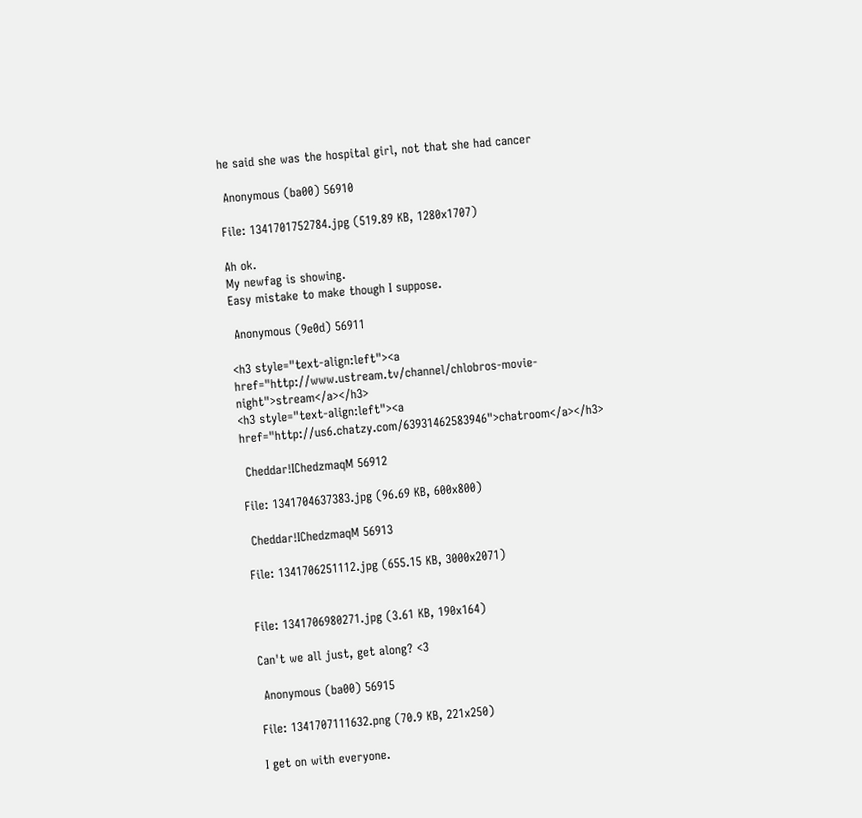he said she was the hospital girl, not that she had cancer

 Anonymous (ba00) 56910

File: 1341701752784.jpg (519.89 KB, 1280x1707)

Ah ok.
My newfag is showing.
Easy mistake to make though I suppose.

 Anonymous (9e0d) 56911

<h3 style="text-align:left"><a href="http://www.ustream.tv/channel/chlobros-movie-night">stream</a></h3>
<h3 style="text-align:left"><a href="http://us6.chatzy.com/63931462583946">chatroom</a></h3>

 Cheddar!IChedzmaqM 56912

File: 1341704637383.jpg (96.69 KB, 600x800)

 Cheddar!IChedzmaqM 56913

File: 1341706251112.jpg (655.15 KB, 3000x2071)


File: 1341706980271.jpg (3.61 KB, 190x164)

Can't we all just, get along? <3

 Anonymous (ba00) 56915

File: 1341707111632.png (70.9 KB, 221x250)

I get on with everyone.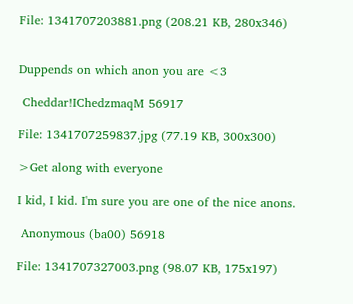File: 1341707203881.png (208.21 KB, 280x346)


Duppends on which anon you are <3

 Cheddar!IChedzmaqM 56917

File: 1341707259837.jpg (77.19 KB, 300x300)

>Get along with everyone

I kid, I kid. I'm sure you are one of the nice anons.

 Anonymous (ba00) 56918

File: 1341707327003.png (98.07 KB, 175x197)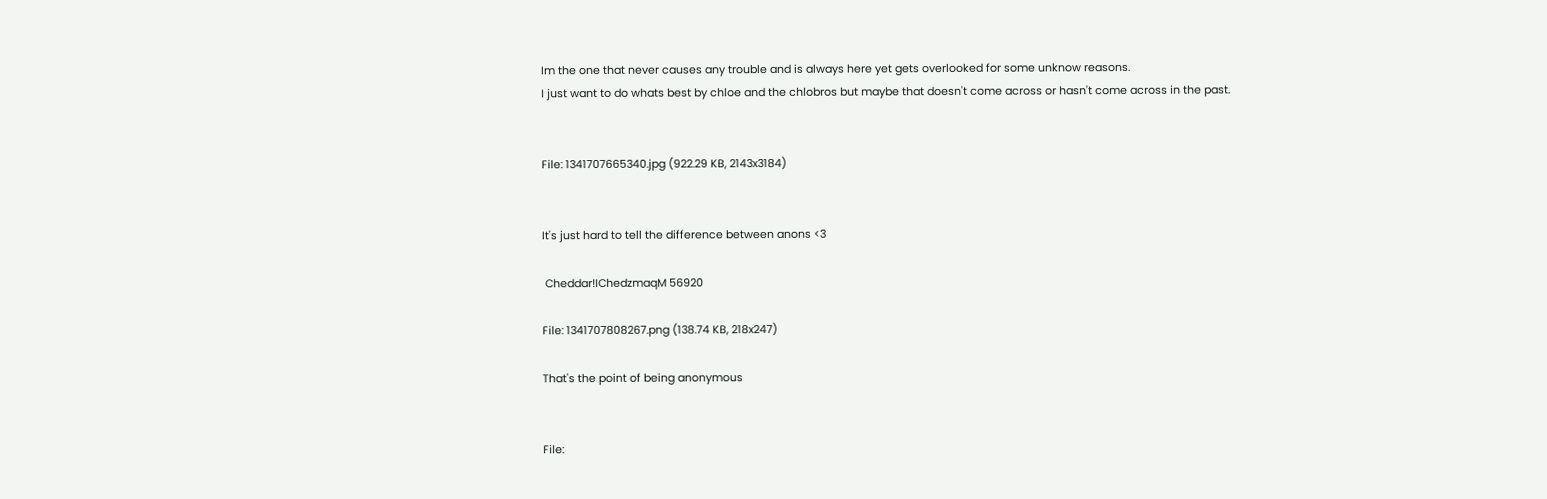Im the one that never causes any trouble and is always here yet gets overlooked for some unknow reasons.
I just want to do whats best by chloe and the chlobros but maybe that doesn't come across or hasn't come across in the past.


File: 1341707665340.jpg (922.29 KB, 2143x3184)


It's just hard to tell the difference between anons <3

 Cheddar!IChedzmaqM 56920

File: 1341707808267.png (138.74 KB, 218x247)

That's the point of being anonymous


File: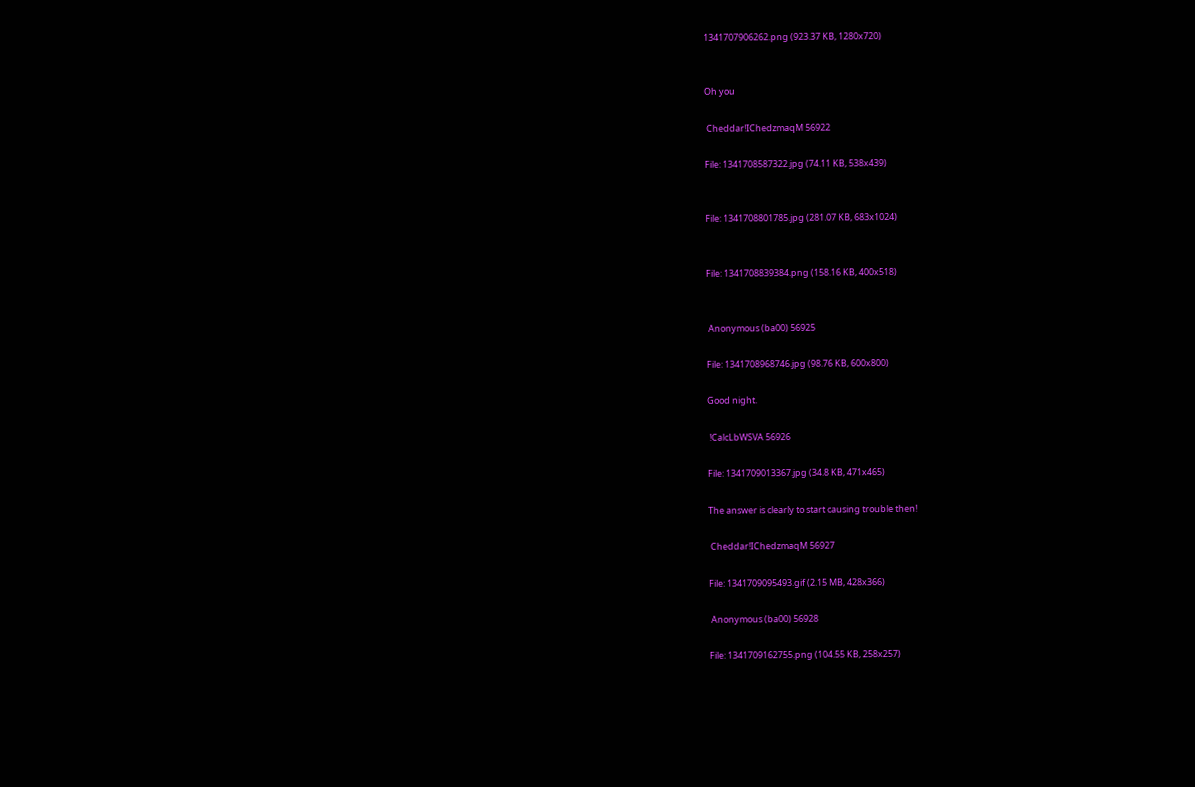1341707906262.png (923.37 KB, 1280x720)


Oh you

 Cheddar!IChedzmaqM 56922

File: 1341708587322.jpg (74.11 KB, 538x439)


File: 1341708801785.jpg (281.07 KB, 683x1024)


File: 1341708839384.png (158.16 KB, 400x518)


 Anonymous (ba00) 56925

File: 1341708968746.jpg (98.76 KB, 600x800)

Good night.

 !CalcLbWSVA 56926

File: 1341709013367.jpg (34.8 KB, 471x465)

The answer is clearly to start causing trouble then!

 Cheddar!IChedzmaqM 56927

File: 1341709095493.gif (2.15 MB, 428x366)

 Anonymous (ba00) 56928

File: 1341709162755.png (104.55 KB, 258x257)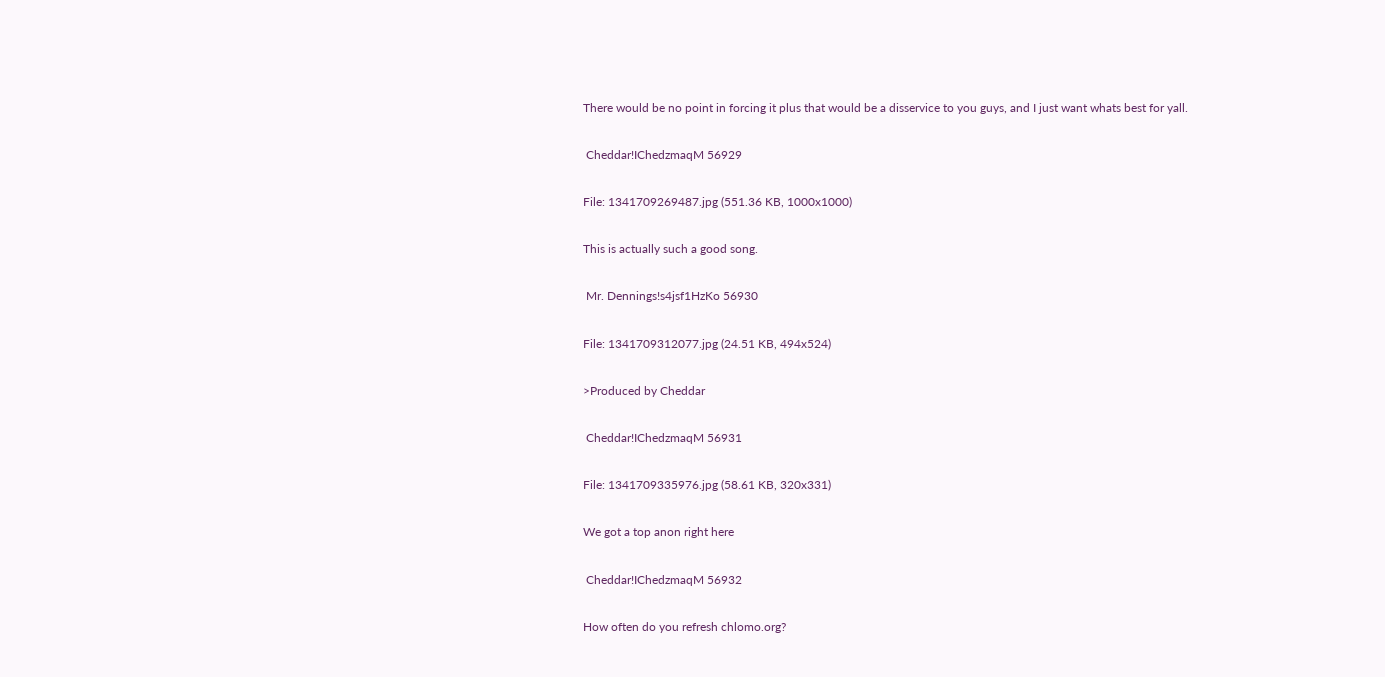There would be no point in forcing it plus that would be a disservice to you guys, and I just want whats best for yall.

 Cheddar!IChedzmaqM 56929

File: 1341709269487.jpg (551.36 KB, 1000x1000)

This is actually such a good song.

 Mr. Dennings!s4jsf1HzKo 56930

File: 1341709312077.jpg (24.51 KB, 494x524)

>Produced by Cheddar

 Cheddar!IChedzmaqM 56931

File: 1341709335976.jpg (58.61 KB, 320x331)

We got a top anon right here

 Cheddar!IChedzmaqM 56932

How often do you refresh chlomo.org?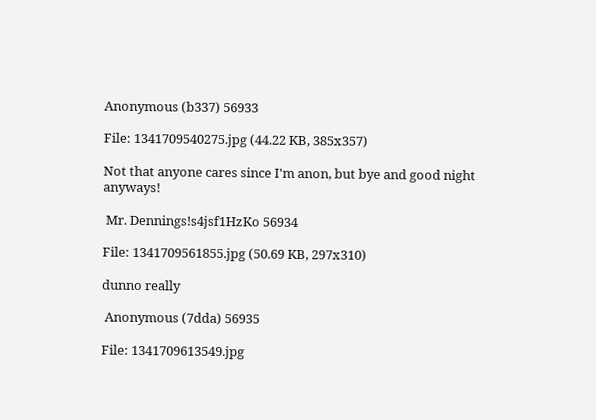Anonymous (b337) 56933

File: 1341709540275.jpg (44.22 KB, 385x357)

Not that anyone cares since I'm anon, but bye and good night anyways!

 Mr. Dennings!s4jsf1HzKo 56934

File: 1341709561855.jpg (50.69 KB, 297x310)

dunno really

 Anonymous (7dda) 56935

File: 1341709613549.jpg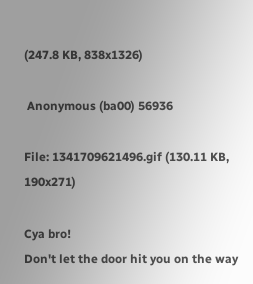(247.8 KB, 838x1326)

 Anonymous (ba00) 56936

File: 1341709621496.gif (130.11 KB, 190x271)

Cya bro!
Don't let the door hit you on the way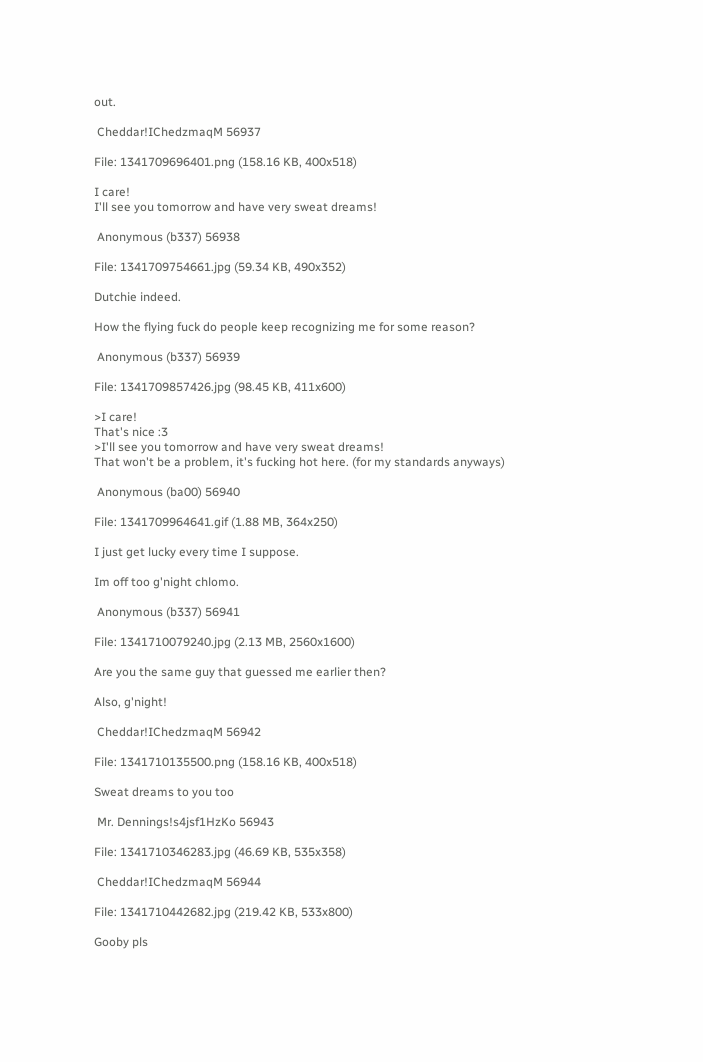out.

 Cheddar!IChedzmaqM 56937

File: 1341709696401.png (158.16 KB, 400x518)

I care!
I'll see you tomorrow and have very sweat dreams!

 Anonymous (b337) 56938

File: 1341709754661.jpg (59.34 KB, 490x352)

Dutchie indeed.

How the flying fuck do people keep recognizing me for some reason?

 Anonymous (b337) 56939

File: 1341709857426.jpg (98.45 KB, 411x600)

>I care!
That's nice :3
>I'll see you tomorrow and have very sweat dreams!
That won't be a problem, it's fucking hot here. (for my standards anyways)

 Anonymous (ba00) 56940

File: 1341709964641.gif (1.88 MB, 364x250)

I just get lucky every time I suppose.

Im off too g'night chlomo.

 Anonymous (b337) 56941

File: 1341710079240.jpg (2.13 MB, 2560x1600)

Are you the same guy that guessed me earlier then?

Also, g'night!

 Cheddar!IChedzmaqM 56942

File: 1341710135500.png (158.16 KB, 400x518)

Sweat dreams to you too

 Mr. Dennings!s4jsf1HzKo 56943

File: 1341710346283.jpg (46.69 KB, 535x358)

 Cheddar!IChedzmaqM 56944

File: 1341710442682.jpg (219.42 KB, 533x800)

Gooby pls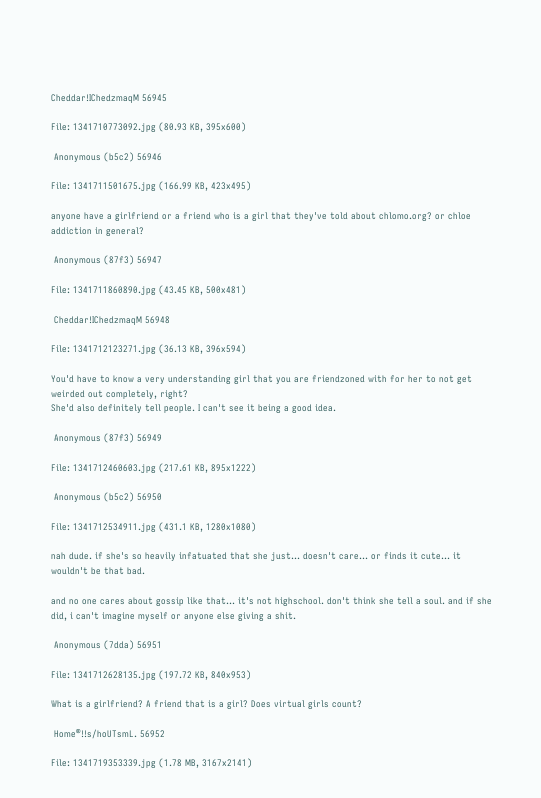Cheddar!IChedzmaqM 56945

File: 1341710773092.jpg (80.93 KB, 395x600)

 Anonymous (b5c2) 56946

File: 1341711501675.jpg (166.99 KB, 423x495)

anyone have a girlfriend or a friend who is a girl that they've told about chlomo.org? or chloe addiction in general?

 Anonymous (87f3) 56947

File: 1341711860890.jpg (43.45 KB, 500x481)

 Cheddar!IChedzmaqM 56948

File: 1341712123271.jpg (36.13 KB, 396x594)

You'd have to know a very understanding girl that you are friendzoned with for her to not get weirded out completely, right?
She'd also definitely tell people. I can't see it being a good idea.

 Anonymous (87f3) 56949

File: 1341712460603.jpg (217.61 KB, 895x1222)

 Anonymous (b5c2) 56950

File: 1341712534911.jpg (431.1 KB, 1280x1080)

nah dude. if she's so heavily infatuated that she just… doesn't care… or finds it cute… it wouldn't be that bad.

and no one cares about gossip like that… it's not highschool. don't think she tell a soul. and if she did, i can't imagine myself or anyone else giving a shit.

 Anonymous (7dda) 56951

File: 1341712628135.jpg (197.72 KB, 840x953)

What is a girlfriend? A friend that is a girl? Does virtual girls count?

 Home®!!s/hoUTsmL. 56952

File: 1341719353339.jpg (1.78 MB, 3167x2141)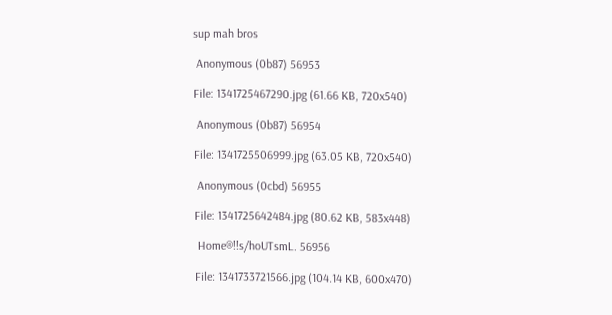sup mah bros

 Anonymous (0b87) 56953

File: 1341725467290.jpg (61.66 KB, 720x540)

 Anonymous (0b87) 56954

File: 1341725506999.jpg (63.05 KB, 720x540)

 Anonymous (0cbd) 56955

File: 1341725642484.jpg (80.62 KB, 583x448)

 Home®!!s/hoUTsmL. 56956

File: 1341733721566.jpg (104.14 KB, 600x470)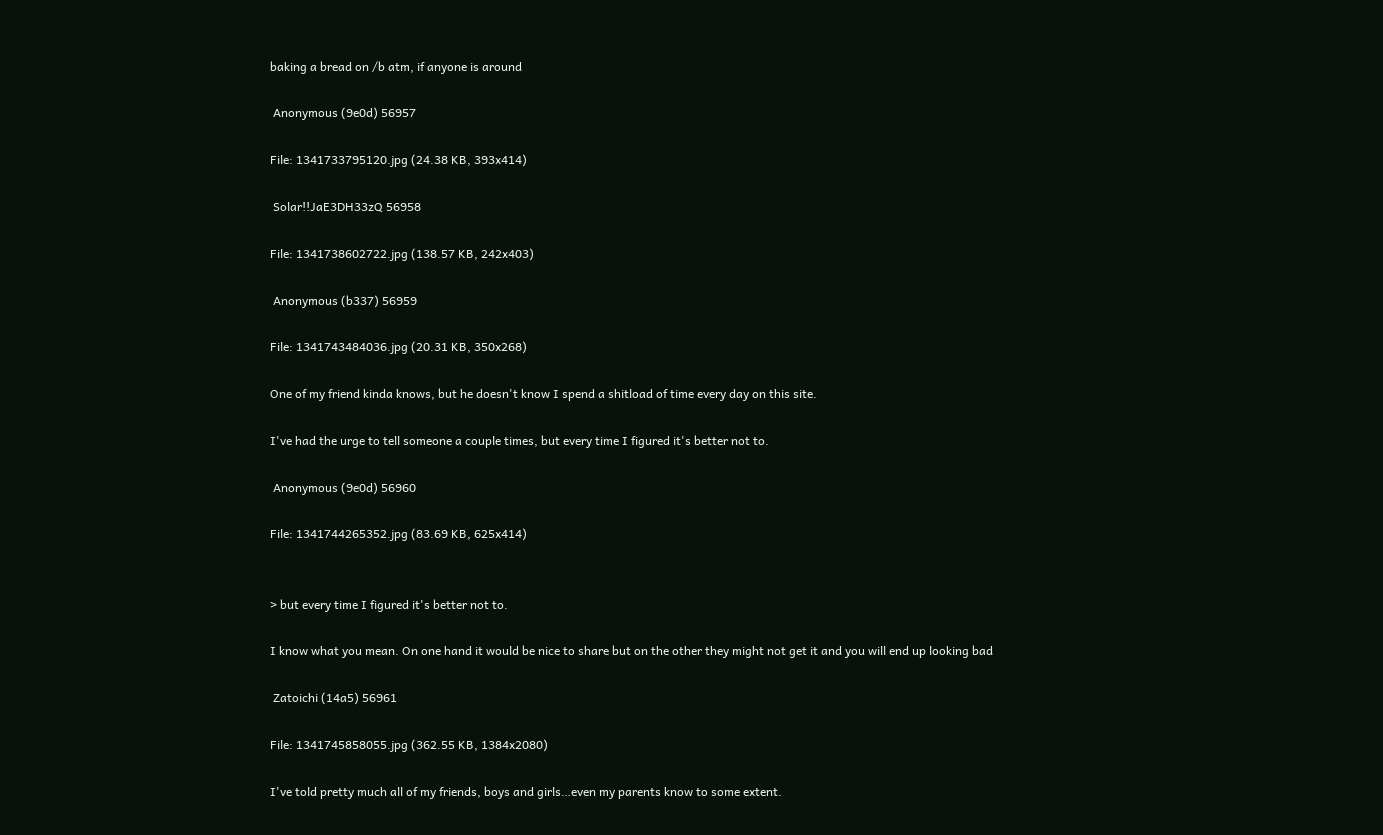baking a bread on /b atm, if anyone is around

 Anonymous (9e0d) 56957

File: 1341733795120.jpg (24.38 KB, 393x414)

 Solar!!JaE3DH33zQ 56958

File: 1341738602722.jpg (138.57 KB, 242x403)

 Anonymous (b337) 56959

File: 1341743484036.jpg (20.31 KB, 350x268)

One of my friend kinda knows, but he doesn't know I spend a shitload of time every day on this site.

I've had the urge to tell someone a couple times, but every time I figured it's better not to.

 Anonymous (9e0d) 56960

File: 1341744265352.jpg (83.69 KB, 625x414)


> but every time I figured it's better not to.

I know what you mean. On one hand it would be nice to share but on the other they might not get it and you will end up looking bad

 Zatoichi (14a5) 56961

File: 1341745858055.jpg (362.55 KB, 1384x2080)

I've told pretty much all of my friends, boys and girls…even my parents know to some extent.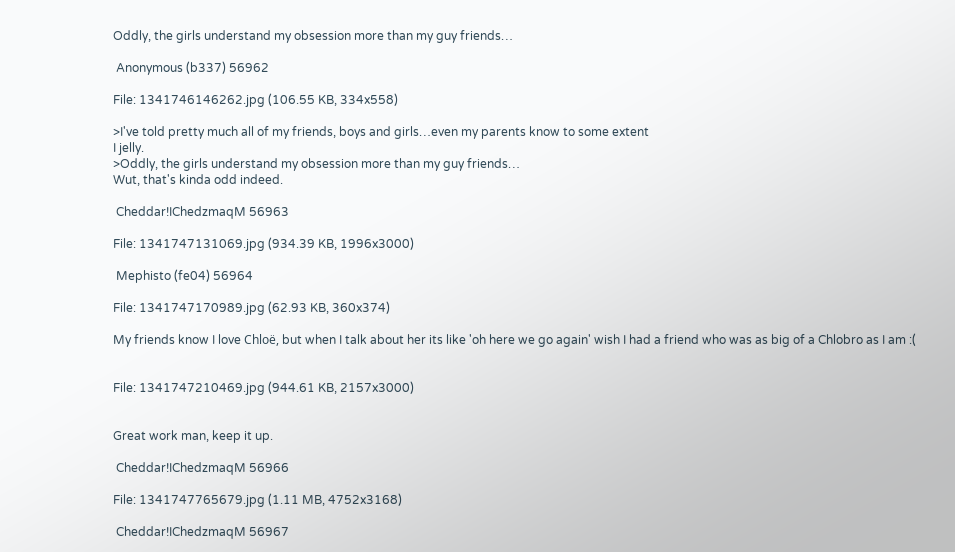Oddly, the girls understand my obsession more than my guy friends…

 Anonymous (b337) 56962

File: 1341746146262.jpg (106.55 KB, 334x558)

>I've told pretty much all of my friends, boys and girls…even my parents know to some extent
I jelly.
>Oddly, the girls understand my obsession more than my guy friends…
Wut, that's kinda odd indeed.

 Cheddar!IChedzmaqM 56963

File: 1341747131069.jpg (934.39 KB, 1996x3000)

 Mephisto (fe04) 56964

File: 1341747170989.jpg (62.93 KB, 360x374)

My friends know I love Chloë, but when I talk about her its like 'oh here we go again' wish I had a friend who was as big of a Chlobro as I am :(


File: 1341747210469.jpg (944.61 KB, 2157x3000)


Great work man, keep it up.

 Cheddar!IChedzmaqM 56966

File: 1341747765679.jpg (1.11 MB, 4752x3168)

 Cheddar!IChedzmaqM 56967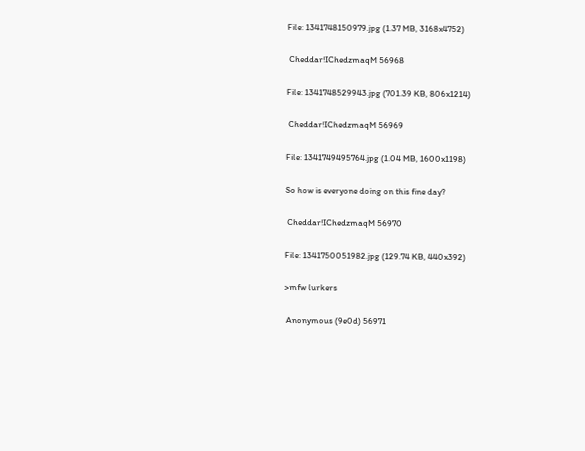File: 1341748150979.jpg (1.37 MB, 3168x4752)

 Cheddar!IChedzmaqM 56968

File: 1341748529943.jpg (701.39 KB, 806x1214)

 Cheddar!IChedzmaqM 56969

File: 1341749495764.jpg (1.04 MB, 1600x1198)

So how is everyone doing on this fine day?

 Cheddar!IChedzmaqM 56970

File: 1341750051982.jpg (129.74 KB, 440x392)

>mfw lurkers

 Anonymous (9e0d) 56971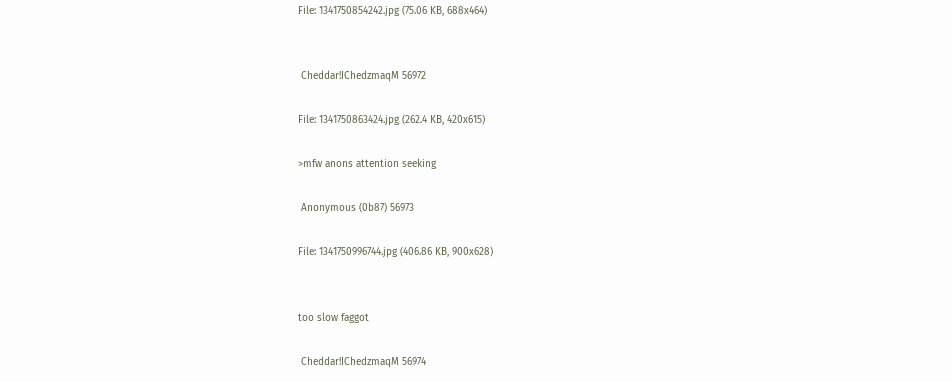File: 1341750854242.jpg (75.06 KB, 688x464)


 Cheddar!IChedzmaqM 56972

File: 1341750863424.jpg (262.4 KB, 420x615)

>mfw anons attention seeking

 Anonymous (0b87) 56973

File: 1341750996744.jpg (406.86 KB, 900x628)


too slow faggot

 Cheddar!IChedzmaqM 56974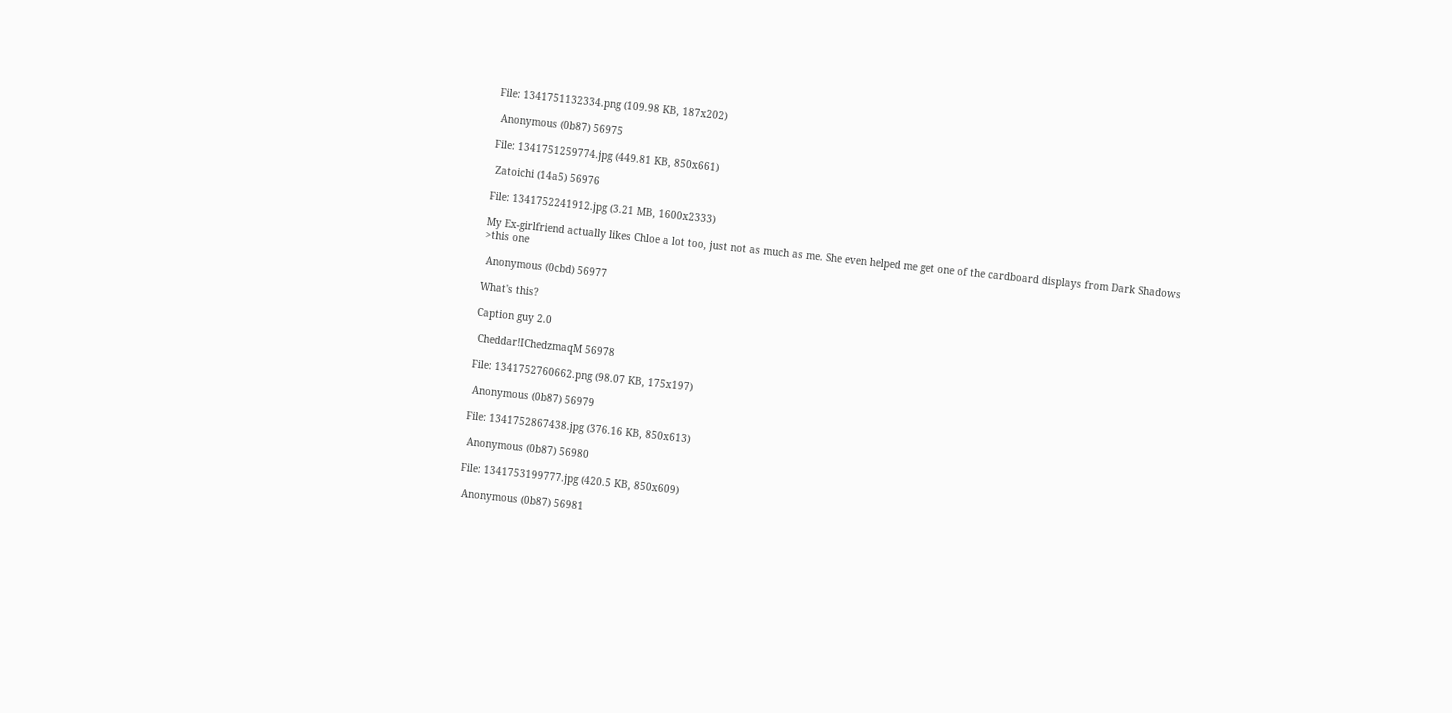File: 1341751132334.png (109.98 KB, 187x202)

 Anonymous (0b87) 56975

File: 1341751259774.jpg (449.81 KB, 850x661)

 Zatoichi (14a5) 56976

File: 1341752241912.jpg (3.21 MB, 1600x2333)

My Ex-girlfriend actually likes Chloe a lot too, just not as much as me. She even helped me get one of the cardboard displays from Dark Shadows
>this one

 Anonymous (0cbd) 56977

What's this?

Caption guy 2.0

 Cheddar!IChedzmaqM 56978

File: 1341752760662.png (98.07 KB, 175x197)

 Anonymous (0b87) 56979

File: 1341752867438.jpg (376.16 KB, 850x613)

 Anonymous (0b87) 56980

File: 1341753199777.jpg (420.5 KB, 850x609)

 Anonymous (0b87) 56981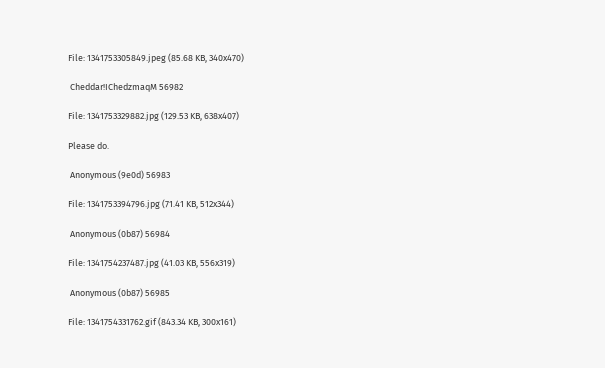File: 1341753305849.jpeg (85.68 KB, 340x470)

 Cheddar!IChedzmaqM 56982

File: 1341753329882.jpg (129.53 KB, 638x407)

Please do.

 Anonymous (9e0d) 56983

File: 1341753394796.jpg (71.41 KB, 512x344)

 Anonymous (0b87) 56984

File: 1341754237487.jpg (41.03 KB, 556x319)

 Anonymous (0b87) 56985

File: 1341754331762.gif (843.34 KB, 300x161)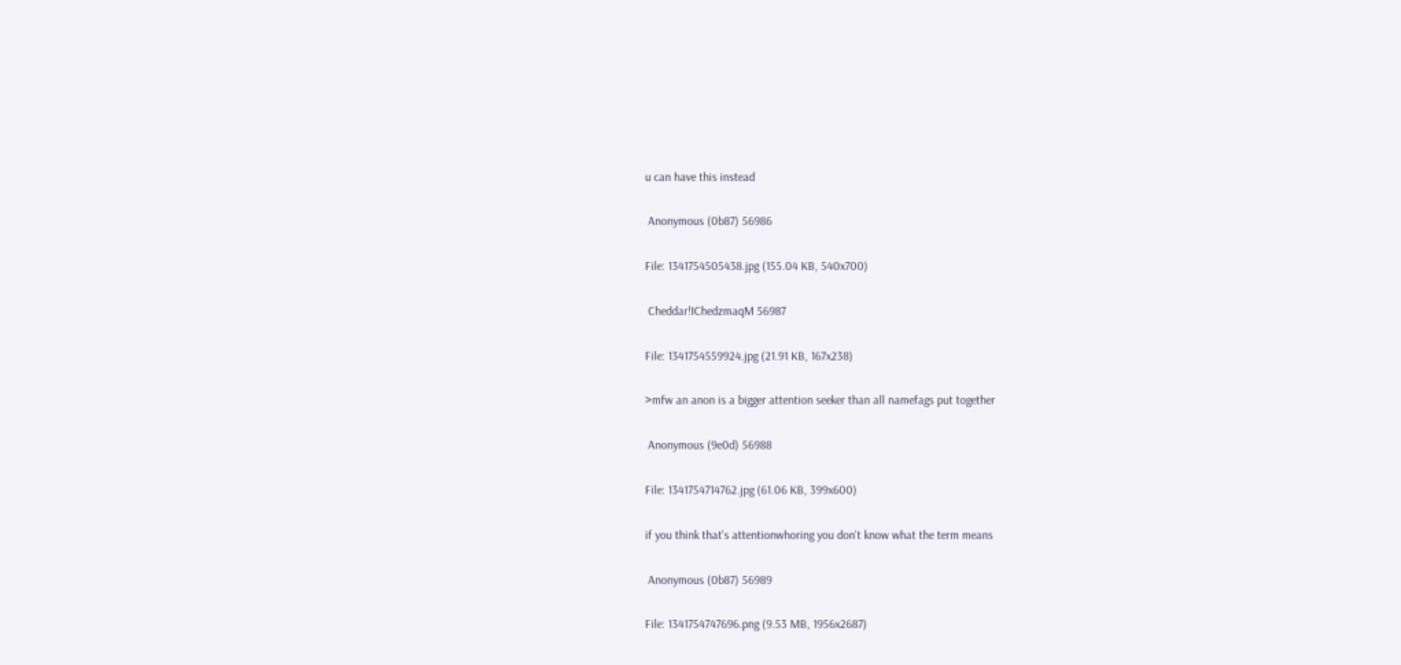u can have this instead

 Anonymous (0b87) 56986

File: 1341754505438.jpg (155.04 KB, 540x700)

 Cheddar!IChedzmaqM 56987

File: 1341754559924.jpg (21.91 KB, 167x238)

>mfw an anon is a bigger attention seeker than all namefags put together

 Anonymous (9e0d) 56988

File: 1341754714762.jpg (61.06 KB, 399x600)

if you think that's attentionwhoring you don't know what the term means

 Anonymous (0b87) 56989

File: 1341754747696.png (9.53 MB, 1956x2687)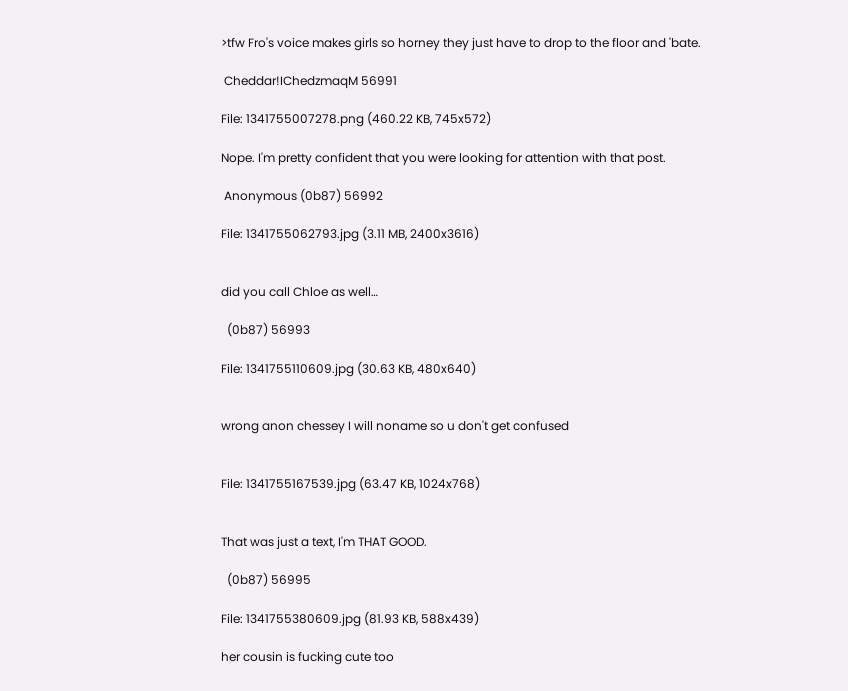>tfw Fro's voice makes girls so horney they just have to drop to the floor and 'bate.

 Cheddar!IChedzmaqM 56991

File: 1341755007278.png (460.22 KB, 745x572)

Nope. I'm pretty confident that you were looking for attention with that post.

 Anonymous (0b87) 56992

File: 1341755062793.jpg (3.11 MB, 2400x3616)


did you call Chloe as well…

  (0b87) 56993

File: 1341755110609.jpg (30.63 KB, 480x640)


wrong anon chessey I will noname so u don't get confused


File: 1341755167539.jpg (63.47 KB, 1024x768)


That was just a text, I'm THAT GOOD.

  (0b87) 56995

File: 1341755380609.jpg (81.93 KB, 588x439)

her cousin is fucking cute too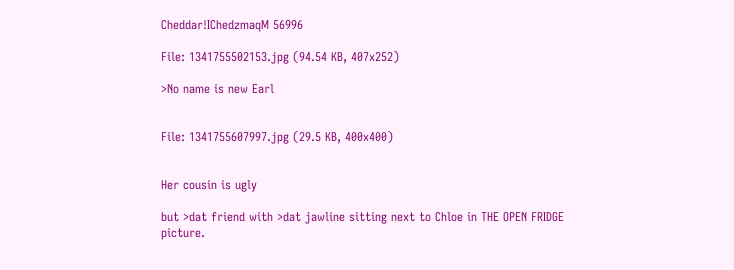Cheddar!IChedzmaqM 56996

File: 1341755502153.jpg (94.54 KB, 407x252)

>No name is new Earl


File: 1341755607997.jpg (29.5 KB, 400x400)


Her cousin is ugly

but >dat friend with >dat jawline sitting next to Chloe in THE OPEN FRIDGE picture.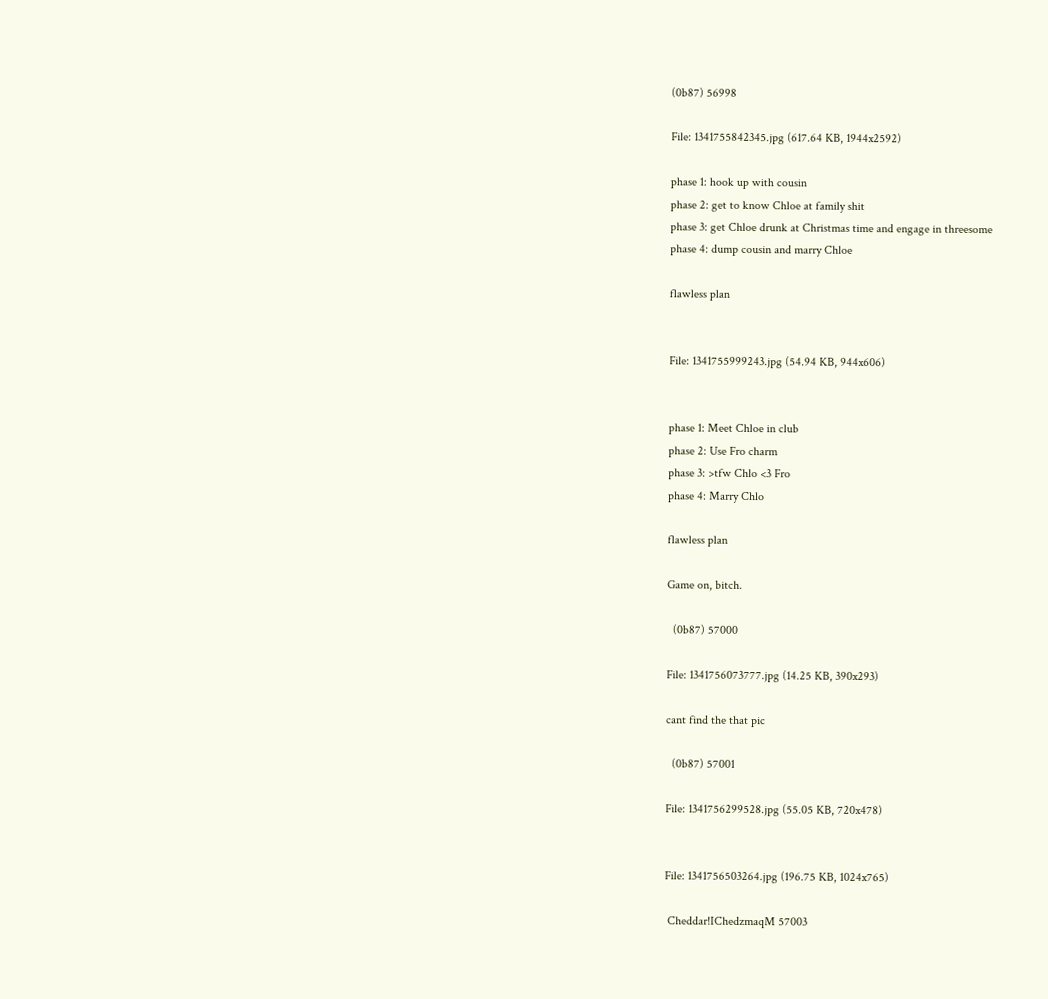(0b87) 56998

File: 1341755842345.jpg (617.64 KB, 1944x2592)

phase 1: hook up with cousin
phase 2: get to know Chloe at family shit
phase 3: get Chloe drunk at Christmas time and engage in threesome
phase 4: dump cousin and marry Chloe

flawless plan


File: 1341755999243.jpg (54.94 KB, 944x606)


phase 1: Meet Chloe in club
phase 2: Use Fro charm
phase 3: >tfw Chlo <3 Fro
phase 4: Marry Chlo

flawless plan

Game on, bitch.

  (0b87) 57000

File: 1341756073777.jpg (14.25 KB, 390x293)

cant find the that pic

  (0b87) 57001

File: 1341756299528.jpg (55.05 KB, 720x478)


File: 1341756503264.jpg (196.75 KB, 1024x765)

 Cheddar!IChedzmaqM 57003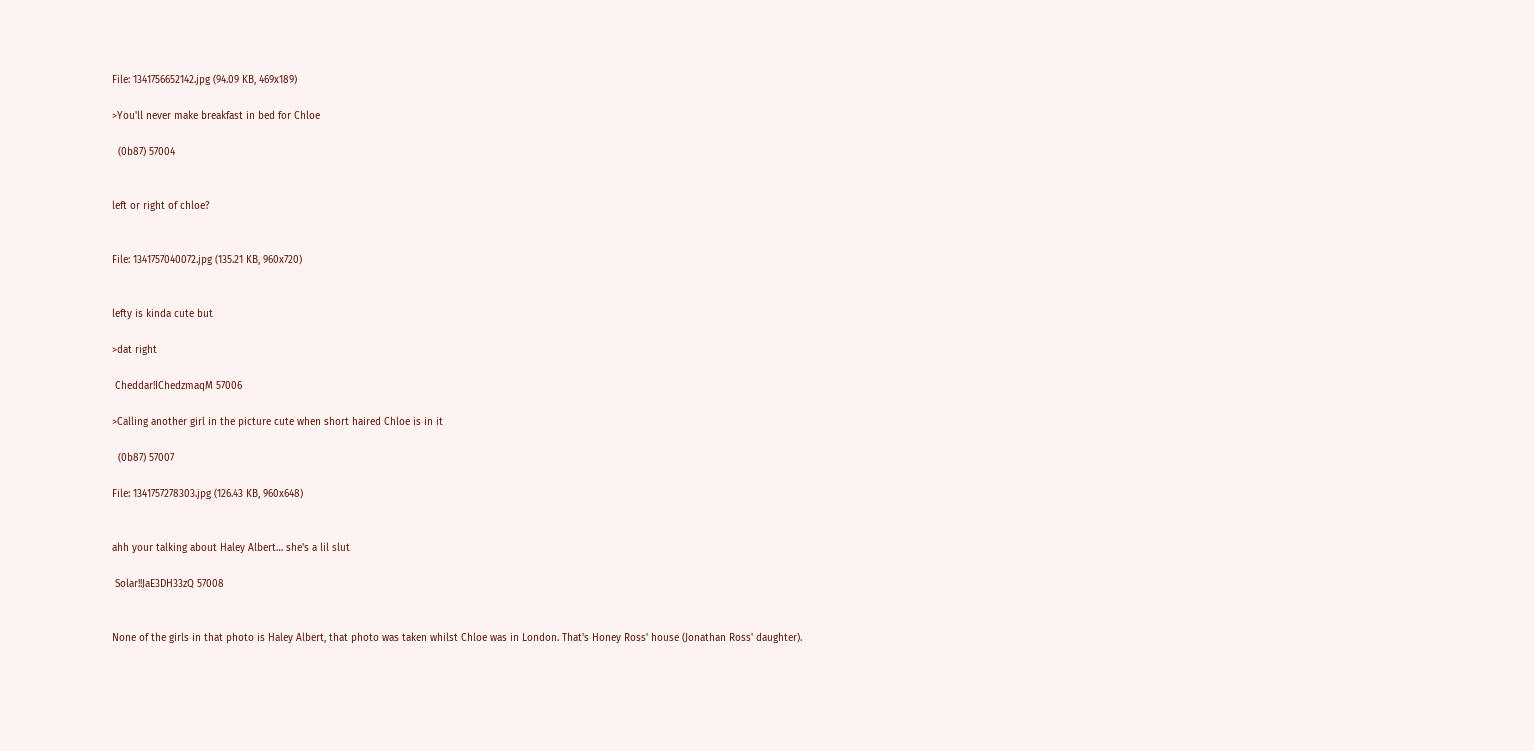File: 1341756652142.jpg (94.09 KB, 469x189)

>You'll never make breakfast in bed for Chloe

  (0b87) 57004


left or right of chloe?


File: 1341757040072.jpg (135.21 KB, 960x720)


lefty is kinda cute but

>dat right

 Cheddar!IChedzmaqM 57006

>Calling another girl in the picture cute when short haired Chloe is in it

  (0b87) 57007

File: 1341757278303.jpg (126.43 KB, 960x648)


ahh your talking about Haley Albert… she's a lil slut

 Solar!!JaE3DH33zQ 57008


None of the girls in that photo is Haley Albert, that photo was taken whilst Chloe was in London. That's Honey Ross' house (Jonathan Ross' daughter).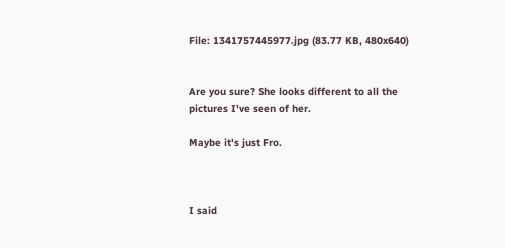File: 1341757445977.jpg (83.77 KB, 480x640)


Are you sure? She looks different to all the pictures I've seen of her.

Maybe it's just Fro.



I said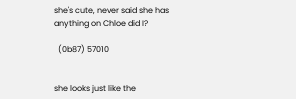she's cute, never said she has anything on Chloe did I?

  (0b87) 57010


she looks just like the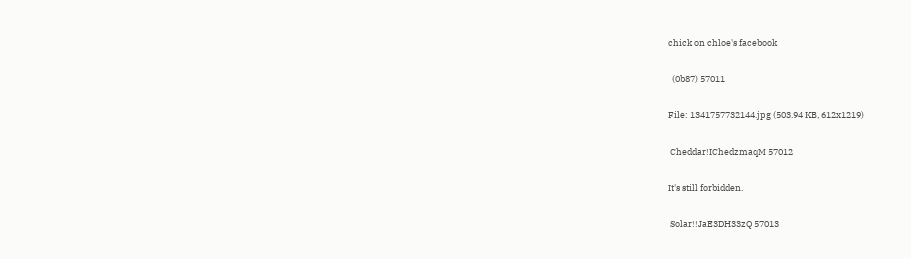chick on chloe's facebook

  (0b87) 57011

File: 1341757732144.jpg (503.94 KB, 612x1219)

 Cheddar!IChedzmaqM 57012

It's still forbidden.

 Solar!!JaE3DH33zQ 57013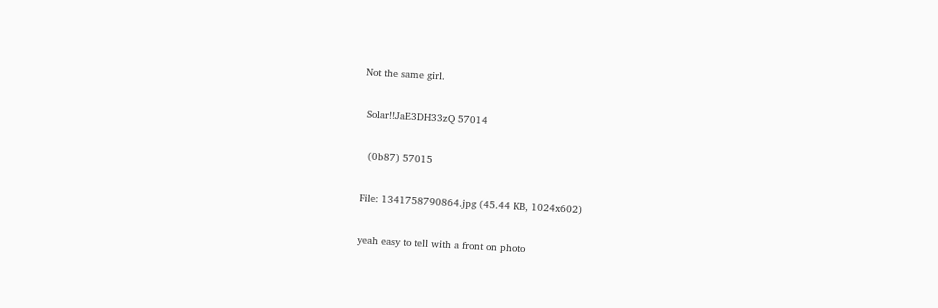Not the same girl.

 Solar!!JaE3DH33zQ 57014

  (0b87) 57015

File: 1341758790864.jpg (45.44 KB, 1024x602)

yeah easy to tell with a front on photo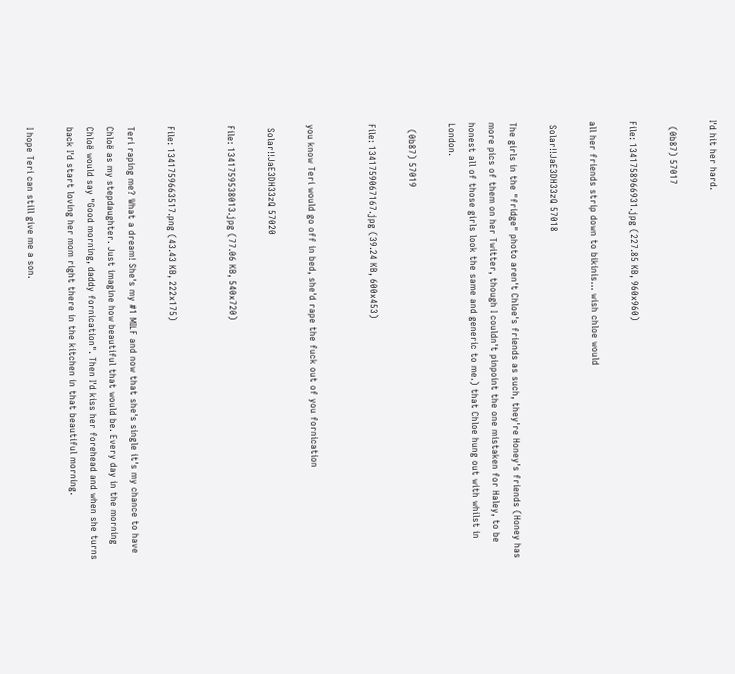I'd hit her hard.

  (0b87) 57017

File: 1341758966931.jpg (227.85 KB, 960x960)

all her friends strip down to bikinis… wish chloe would

 Solar!!JaE3DH33zQ 57018

The girls in the "fridge" photo aren't Chloe's friends as such, they're Honey's friends (Honey has more pics of them on her Twitter, though I couldn't pinpoint the one mistaken for Haley, to be honest all of those girls look the same and generic to me.) that Chloe hung out with whilst in London.

  (0b87) 57019

File: 1341759067167.jpg (39.24 KB, 600x453)


you know Teri would go off in bed, she'd rape the fuck out of you fornication

 Solar!!JaE3DH33zQ 57020

File: 1341759538013.jpg (77.06 KB, 540x720)


File: 1341759663517.png (43.43 KB, 222x175)

Teri raping me? What a dream! She's my #1 MILF and now that she's single it's my chance to have Chloë as my stepdaughter. Just imagine how beautiful that would be. Every day in the morning Chloë would say "Good morning, daddy fornication". Then I'd kiss her forehead and when she turns back I'd start loving her mom right there in the kitchen in that beautiful morning.

I hope Teri can still give me a son.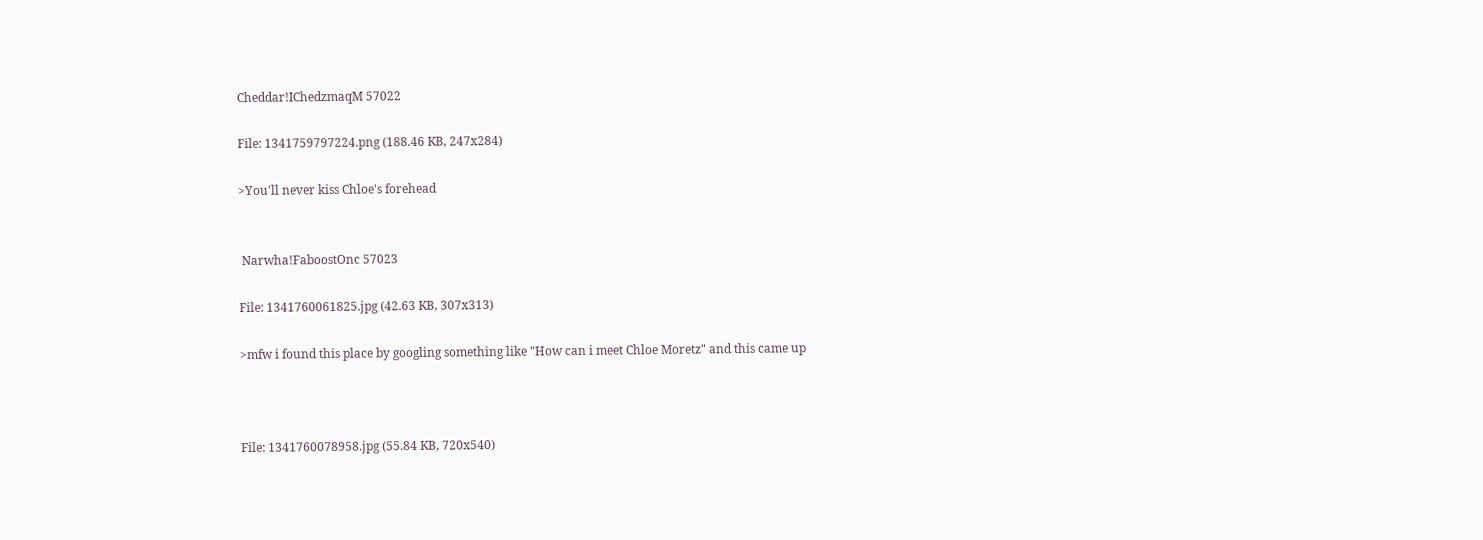Cheddar!IChedzmaqM 57022

File: 1341759797224.png (188.46 KB, 247x284)

>You'll never kiss Chloe's forehead


 Narwha!FaboostOnc 57023

File: 1341760061825.jpg (42.63 KB, 307x313)

>mfw i found this place by googling something like "How can i meet Chloe Moretz" and this came up



File: 1341760078958.jpg (55.84 KB, 720x540)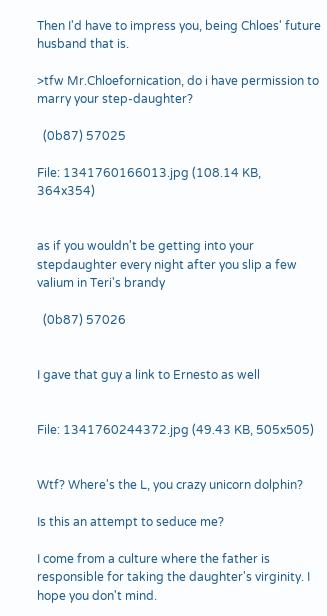Then I'd have to impress you, being Chloes' future husband that is.

>tfw Mr.Chloefornication, do i have permission to marry your step-daughter?

  (0b87) 57025

File: 1341760166013.jpg (108.14 KB, 364x354)


as if you wouldn't be getting into your stepdaughter every night after you slip a few valium in Teri's brandy

  (0b87) 57026


I gave that guy a link to Ernesto as well


File: 1341760244372.jpg (49.43 KB, 505x505)


Wtf? Where's the L, you crazy unicorn dolphin?

Is this an attempt to seduce me?

I come from a culture where the father is responsible for taking the daughter's virginity. I hope you don't mind.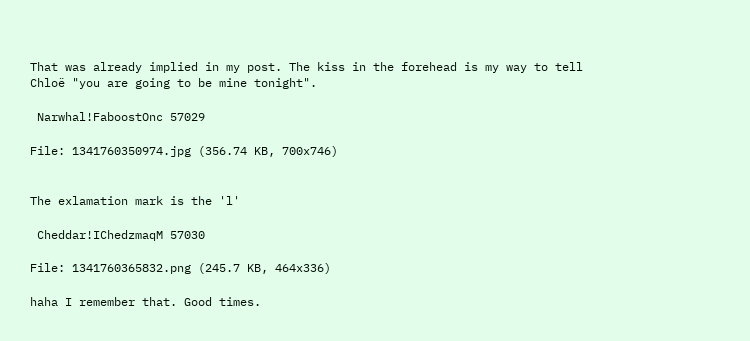That was already implied in my post. The kiss in the forehead is my way to tell Chloë "you are going to be mine tonight".

 Narwhal!FaboostOnc 57029

File: 1341760350974.jpg (356.74 KB, 700x746)


The exlamation mark is the 'l'

 Cheddar!IChedzmaqM 57030

File: 1341760365832.png (245.7 KB, 464x336)

haha I remember that. Good times.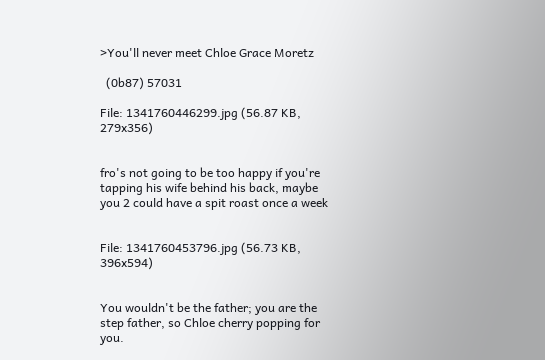>You'll never meet Chloe Grace Moretz

  (0b87) 57031

File: 1341760446299.jpg (56.87 KB, 279x356)


fro's not going to be too happy if you're tapping his wife behind his back, maybe you 2 could have a spit roast once a week


File: 1341760453796.jpg (56.73 KB, 396x594)


You wouldn't be the father; you are the step father, so Chloe cherry popping for you.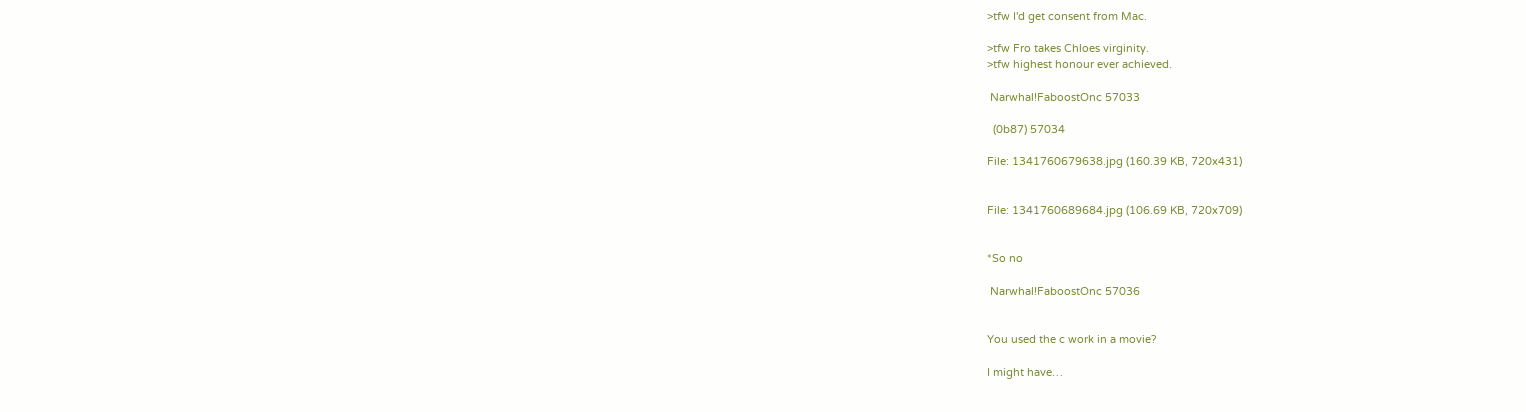>tfw I'd get consent from Mac.

>tfw Fro takes Chloes virginity.
>tfw highest honour ever achieved.

 Narwhal!FaboostOnc 57033

  (0b87) 57034

File: 1341760679638.jpg (160.39 KB, 720x431)


File: 1341760689684.jpg (106.69 KB, 720x709)


*So no

 Narwhal!FaboostOnc 57036


You used the c work in a movie?

I might have…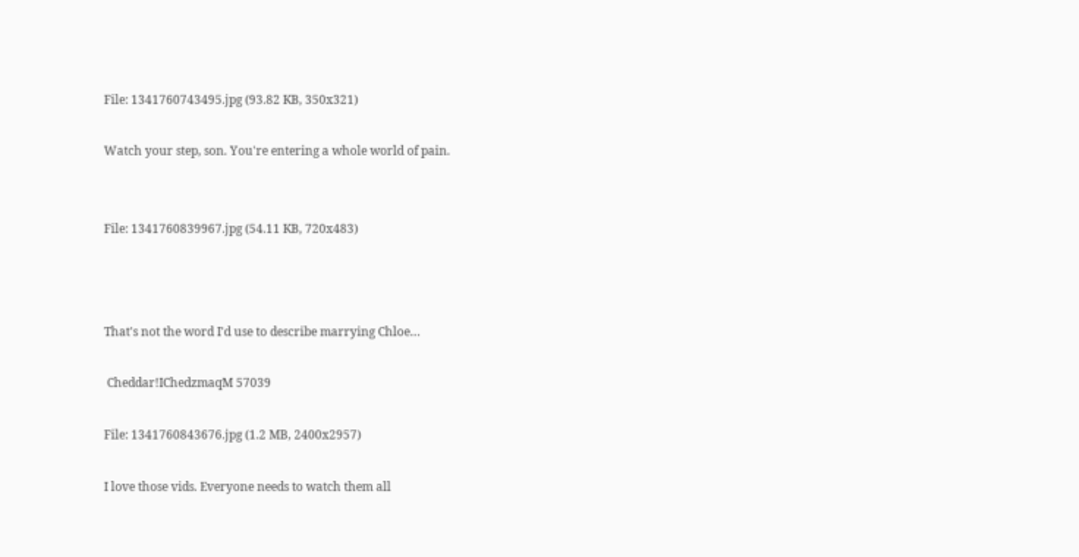File: 1341760743495.jpg (93.82 KB, 350x321)

Watch your step, son. You're entering a whole world of pain.


File: 1341760839967.jpg (54.11 KB, 720x483)



That's not the word I'd use to describe marrying Chloe…

 Cheddar!IChedzmaqM 57039

File: 1341760843676.jpg (1.2 MB, 2400x2957)

I love those vids. Everyone needs to watch them all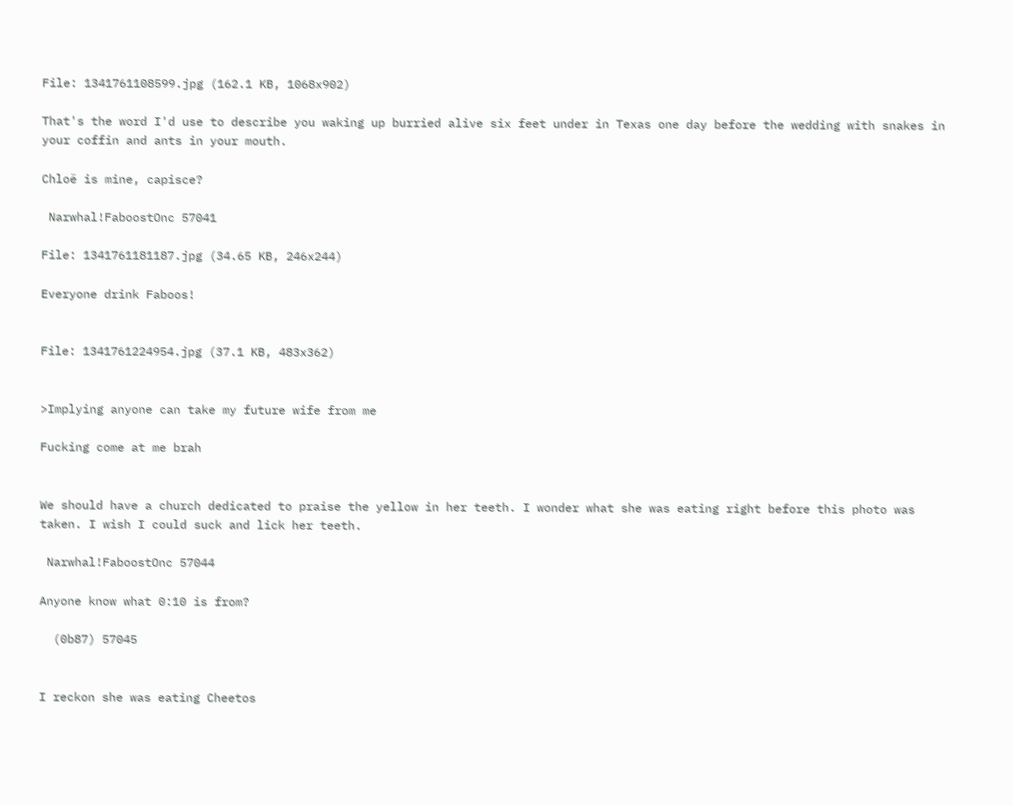File: 1341761108599.jpg (162.1 KB, 1068x902)

That's the word I'd use to describe you waking up burried alive six feet under in Texas one day before the wedding with snakes in your coffin and ants in your mouth.

Chloë is mine, capisce?

 Narwhal!FaboostOnc 57041

File: 1341761181187.jpg (34.65 KB, 246x244)

Everyone drink Faboos!


File: 1341761224954.jpg (37.1 KB, 483x362)


>Implying anyone can take my future wife from me

Fucking come at me brah


We should have a church dedicated to praise the yellow in her teeth. I wonder what she was eating right before this photo was taken. I wish I could suck and lick her teeth.

 Narwhal!FaboostOnc 57044

Anyone know what 0:10 is from?

  (0b87) 57045


I reckon she was eating Cheetos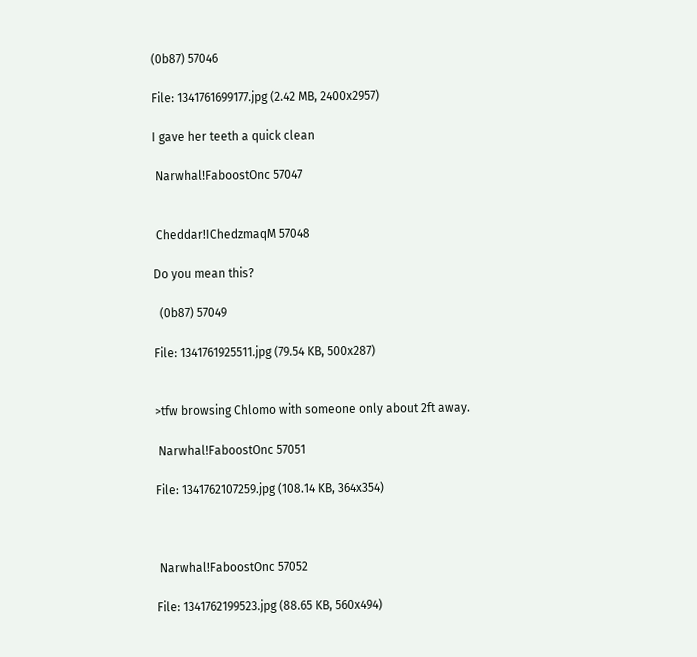(0b87) 57046

File: 1341761699177.jpg (2.42 MB, 2400x2957)

I gave her teeth a quick clean

 Narwhal!FaboostOnc 57047


 Cheddar!IChedzmaqM 57048

Do you mean this?

  (0b87) 57049

File: 1341761925511.jpg (79.54 KB, 500x287)


>tfw browsing Chlomo with someone only about 2ft away.

 Narwhal!FaboostOnc 57051

File: 1341762107259.jpg (108.14 KB, 364x354)



 Narwhal!FaboostOnc 57052

File: 1341762199523.jpg (88.65 KB, 560x494)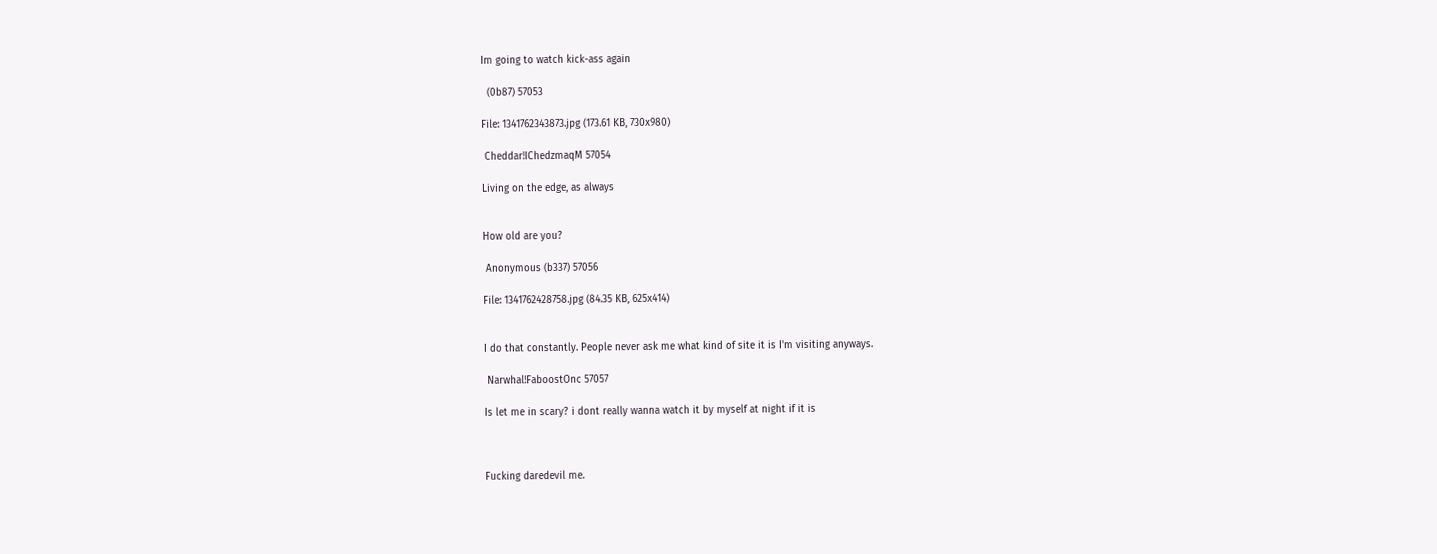Im going to watch kick-ass again

  (0b87) 57053

File: 1341762343873.jpg (173.61 KB, 730x980)

 Cheddar!IChedzmaqM 57054

Living on the edge, as always


How old are you?

 Anonymous (b337) 57056

File: 1341762428758.jpg (84.35 KB, 625x414)


I do that constantly. People never ask me what kind of site it is I'm visiting anyways.

 Narwhal!FaboostOnc 57057

Is let me in scary? i dont really wanna watch it by myself at night if it is



Fucking daredevil me.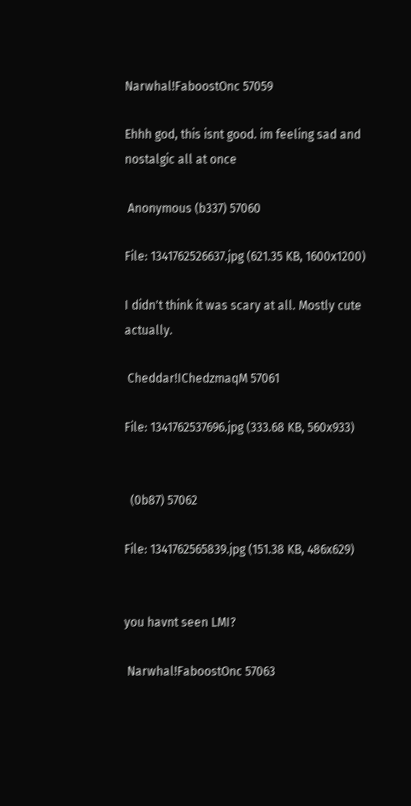Narwhal!FaboostOnc 57059

Ehhh god, this isnt good. im feeling sad and nostalgic all at once

 Anonymous (b337) 57060

File: 1341762526637.jpg (621.35 KB, 1600x1200)

I didn't think it was scary at all. Mostly cute actually.

 Cheddar!IChedzmaqM 57061

File: 1341762537696.jpg (333.68 KB, 560x933)


  (0b87) 57062

File: 1341762565839.jpg (151.38 KB, 486x629)


you havnt seen LMI?

 Narwhal!FaboostOnc 57063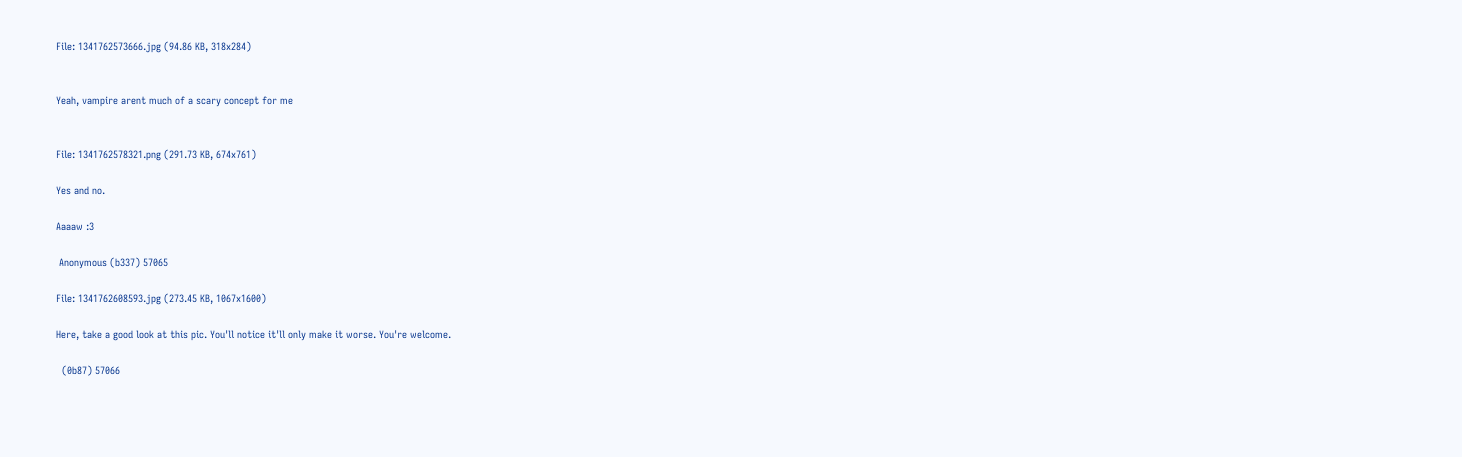File: 1341762573666.jpg (94.86 KB, 318x284)


Yeah, vampire arent much of a scary concept for me


File: 1341762578321.png (291.73 KB, 674x761)

Yes and no.

Aaaaw :3

 Anonymous (b337) 57065

File: 1341762608593.jpg (273.45 KB, 1067x1600)

Here, take a good look at this pic. You'll notice it'll only make it worse. You're welcome.

  (0b87) 57066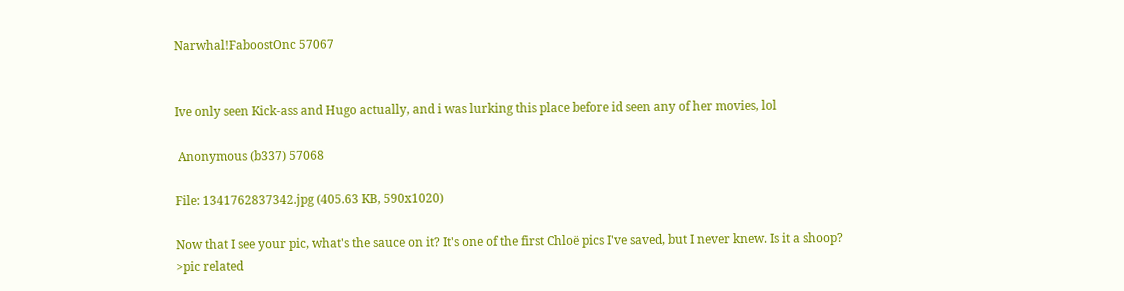Narwhal!FaboostOnc 57067


Ive only seen Kick-ass and Hugo actually, and i was lurking this place before id seen any of her movies, lol

 Anonymous (b337) 57068

File: 1341762837342.jpg (405.63 KB, 590x1020)

Now that I see your pic, what's the sauce on it? It's one of the first Chloë pics I've saved, but I never knew. Is it a shoop?
>pic related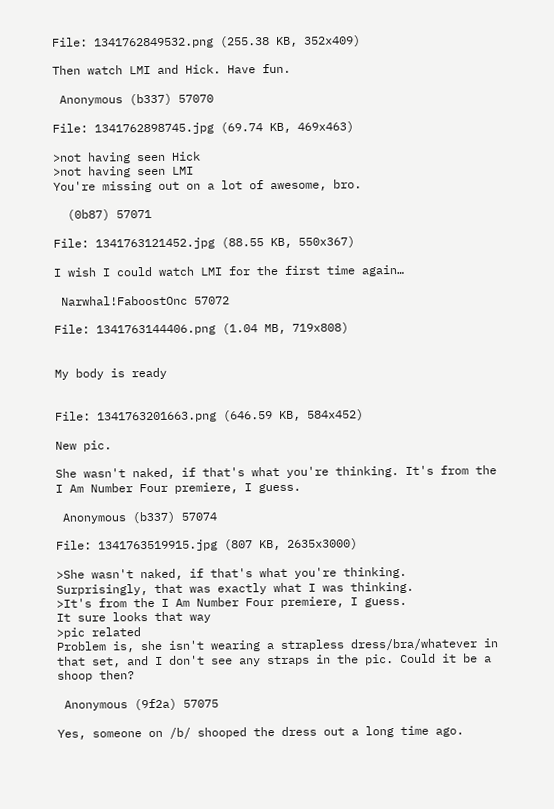File: 1341762849532.png (255.38 KB, 352x409)

Then watch LMI and Hick. Have fun.

 Anonymous (b337) 57070

File: 1341762898745.jpg (69.74 KB, 469x463)

>not having seen Hick
>not having seen LMI
You're missing out on a lot of awesome, bro.

  (0b87) 57071

File: 1341763121452.jpg (88.55 KB, 550x367)

I wish I could watch LMI for the first time again…

 Narwhal!FaboostOnc 57072

File: 1341763144406.png (1.04 MB, 719x808)


My body is ready


File: 1341763201663.png (646.59 KB, 584x452)

New pic.

She wasn't naked, if that's what you're thinking. It's from the I Am Number Four premiere, I guess.

 Anonymous (b337) 57074

File: 1341763519915.jpg (807 KB, 2635x3000)

>She wasn't naked, if that's what you're thinking.
Surprisingly, that was exactly what I was thinking.
>It's from the I Am Number Four premiere, I guess.
It sure looks that way
>pic related
Problem is, she isn't wearing a strapless dress/bra/whatever in that set, and I don't see any straps in the pic. Could it be a shoop then?

 Anonymous (9f2a) 57075

Yes, someone on /b/ shooped the dress out a long time ago.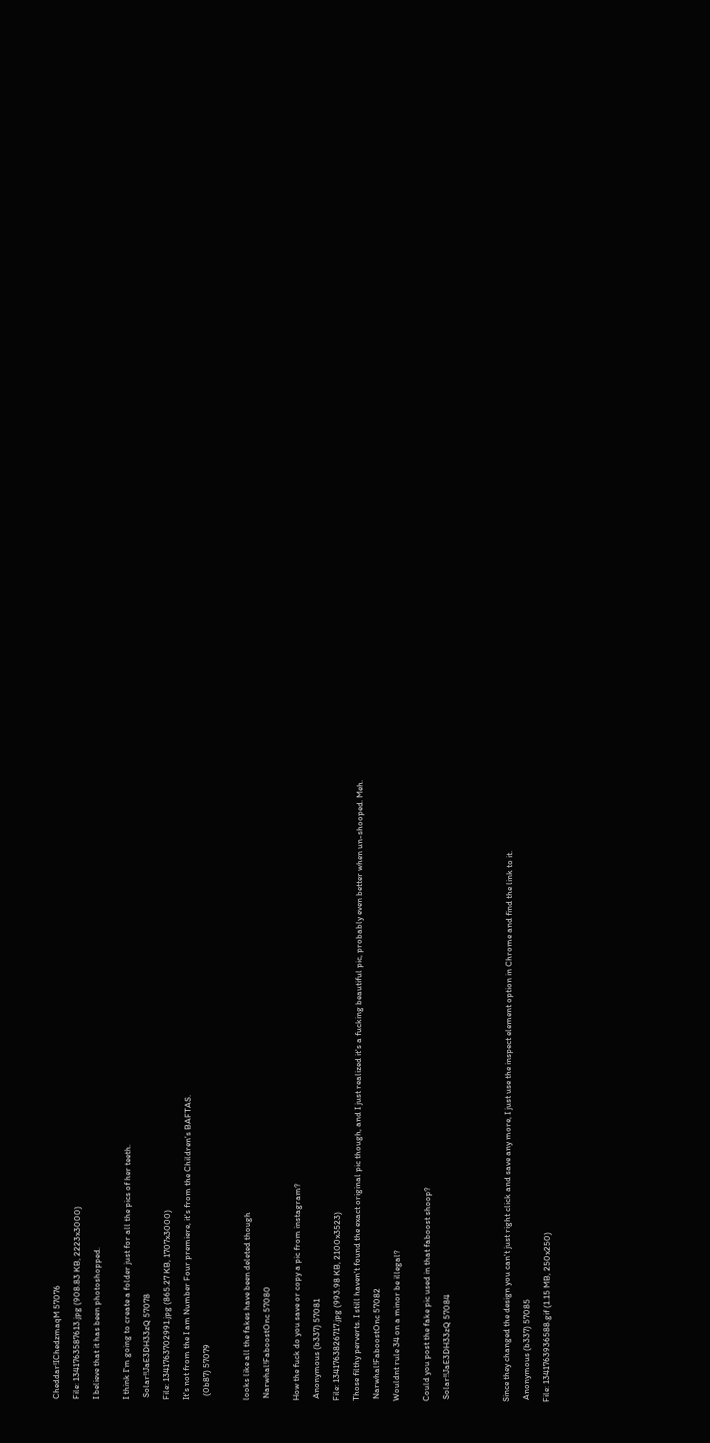Cheddar!IChedzmaqM 57076

File: 1341763587613.jpg (908.83 KB, 2223x3000)

I believe that it has been photoshopped.


I think I'm going to create a folder just for all the pics of her teeth.

 Solar!!JaE3DH33zQ 57078

File: 1341763702991.jpg (865.27 KB, 1707x3000)

It's not from the I am Number Four premiere, it's from the Children's BAFTAS.

  (0b87) 57079



looks like all the fakes have been deleted though

 Narwhal!FaboostOnc 57080


How the fuck do you save or copy a pic from instagram?

 Anonymous (b337) 57081

File: 1341763826717.jpg (993.98 KB, 2100x3523)

Those filthy perverts. I still haven't found the exact original pic though, and I just realized it's a fucking beautiful pic, probably even better when un-shooped. Meh.

 Narwhal!FaboostOnc 57082

Wouldnt rule 34 on a minor be illegal?


Could you post the fake pic used in that faboost shoop?

 Solar!!JaE3DH33zQ 57084





Since they changed the design you can't just right click and save any more, I just use the inspect element option in Chrome and find the link to it.

 Anonymous (b337) 57085

File: 1341763936588.gif (1.15 MB, 250x250)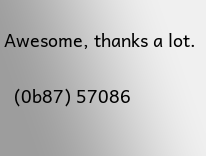Awesome, thanks a lot.

  (0b87) 57086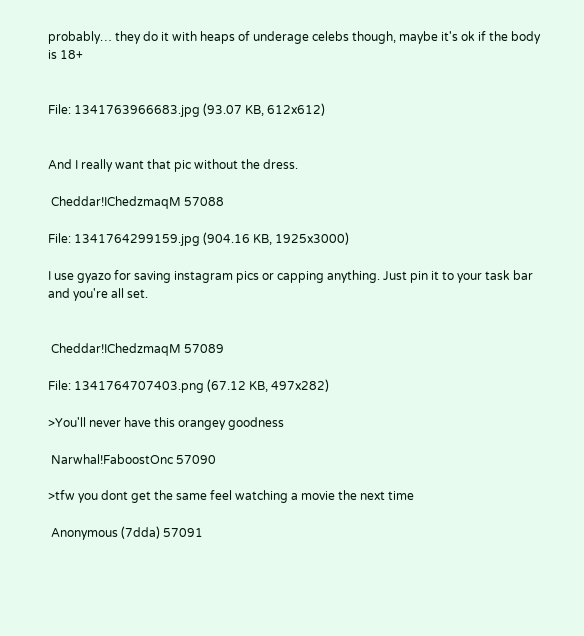probably… they do it with heaps of underage celebs though, maybe it's ok if the body is 18+


File: 1341763966683.jpg (93.07 KB, 612x612)


And I really want that pic without the dress.

 Cheddar!IChedzmaqM 57088

File: 1341764299159.jpg (904.16 KB, 1925x3000)

I use gyazo for saving instagram pics or capping anything. Just pin it to your task bar and you're all set.


 Cheddar!IChedzmaqM 57089

File: 1341764707403.png (67.12 KB, 497x282)

>You'll never have this orangey goodness

 Narwhal!FaboostOnc 57090

>tfw you dont get the same feel watching a movie the next time

 Anonymous (7dda) 57091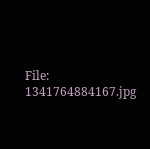File: 1341764884167.jpg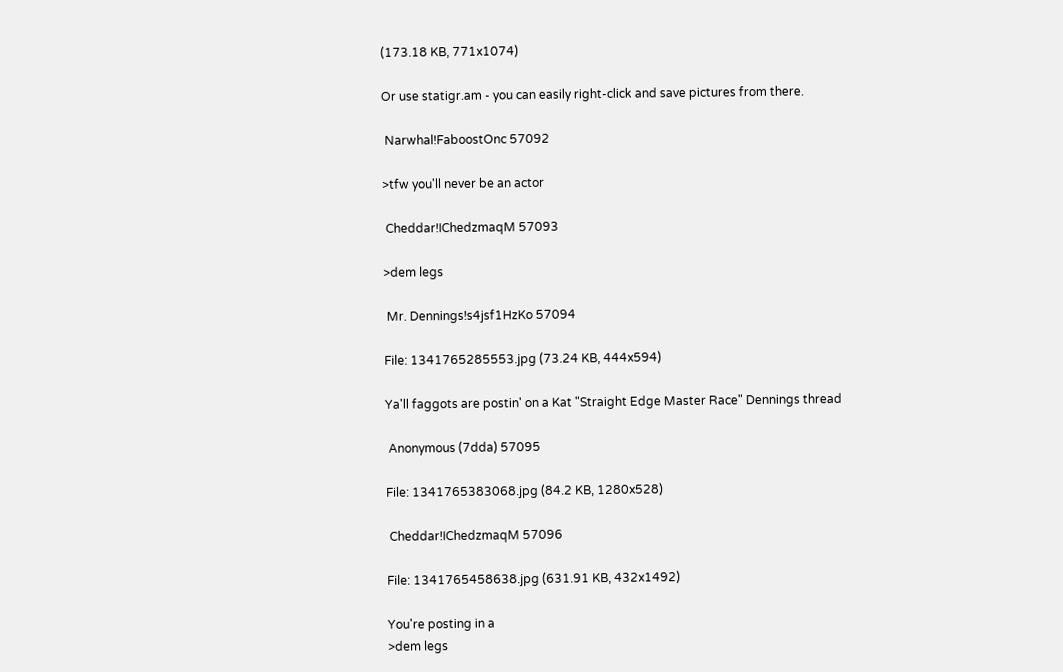(173.18 KB, 771x1074)

Or use statigr.am - you can easily right-click and save pictures from there.

 Narwhal!FaboostOnc 57092

>tfw you'll never be an actor

 Cheddar!IChedzmaqM 57093

>dem legs

 Mr. Dennings!s4jsf1HzKo 57094

File: 1341765285553.jpg (73.24 KB, 444x594)

Ya'll faggots are postin' on a Kat "Straight Edge Master Race" Dennings thread

 Anonymous (7dda) 57095

File: 1341765383068.jpg (84.2 KB, 1280x528)

 Cheddar!IChedzmaqM 57096

File: 1341765458638.jpg (631.91 KB, 432x1492)

You're posting in a
>dem legs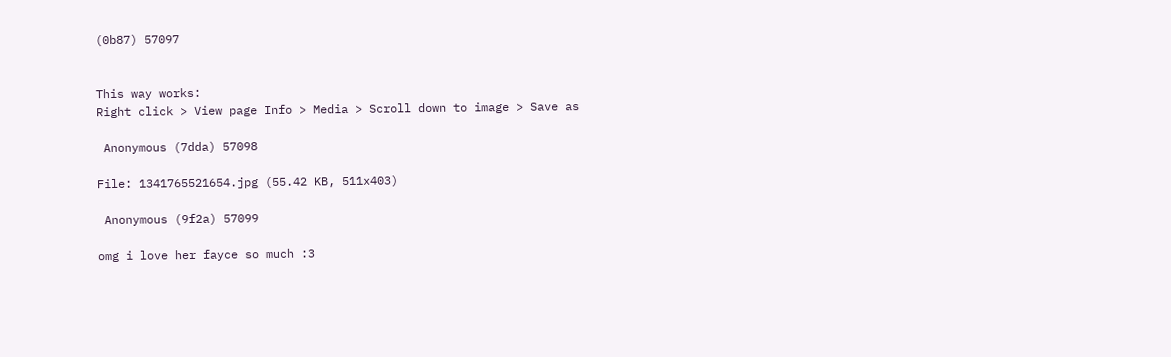(0b87) 57097


This way works:
Right click > View page Info > Media > Scroll down to image > Save as

 Anonymous (7dda) 57098

File: 1341765521654.jpg (55.42 KB, 511x403)

 Anonymous (9f2a) 57099

omg i love her fayce so much :3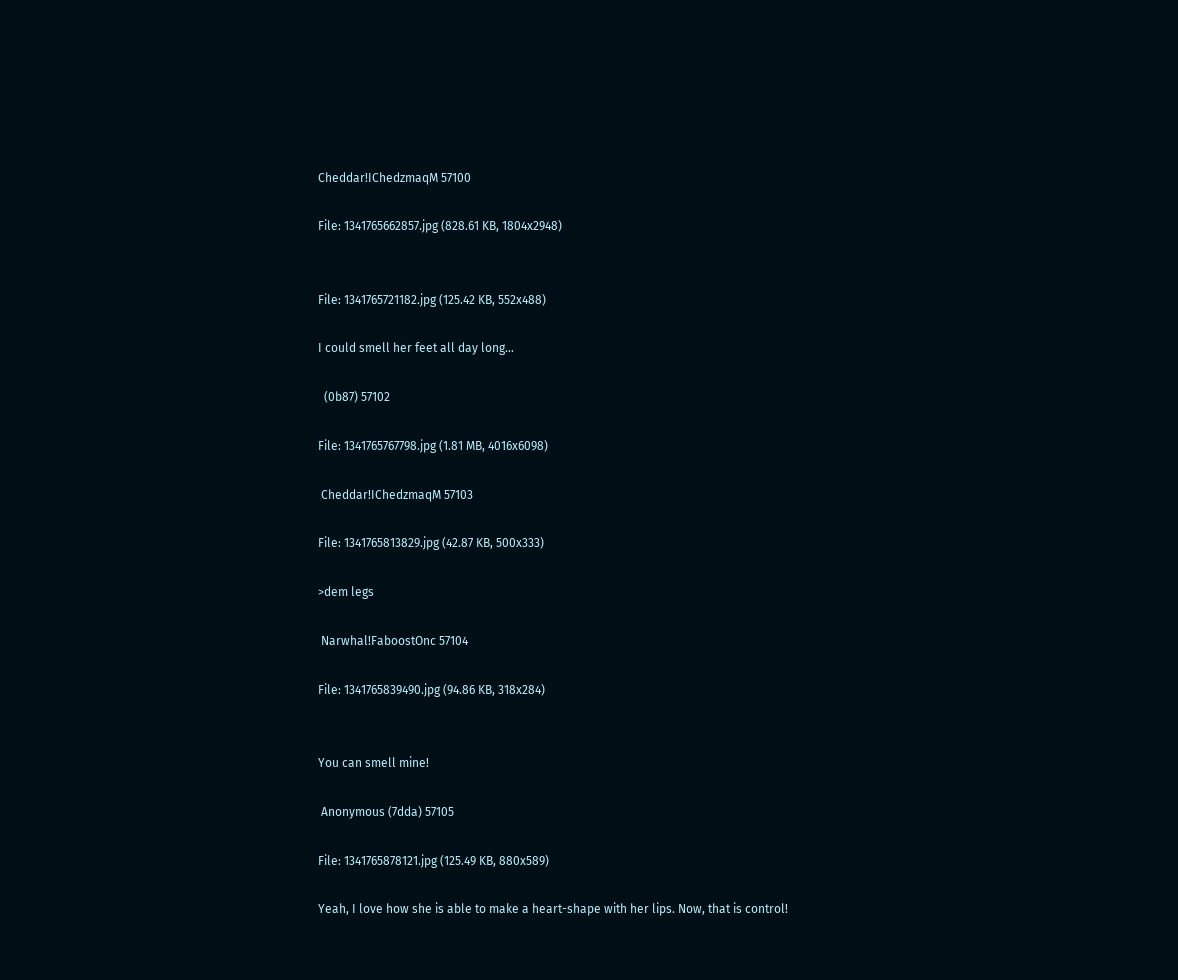Cheddar!IChedzmaqM 57100

File: 1341765662857.jpg (828.61 KB, 1804x2948)


File: 1341765721182.jpg (125.42 KB, 552x488)

I could smell her feet all day long…

  (0b87) 57102

File: 1341765767798.jpg (1.81 MB, 4016x6098)

 Cheddar!IChedzmaqM 57103

File: 1341765813829.jpg (42.87 KB, 500x333)

>dem legs

 Narwhal!FaboostOnc 57104

File: 1341765839490.jpg (94.86 KB, 318x284)


You can smell mine!

 Anonymous (7dda) 57105

File: 1341765878121.jpg (125.49 KB, 880x589)

Yeah, I love how she is able to make a heart-shape with her lips. Now, that is control!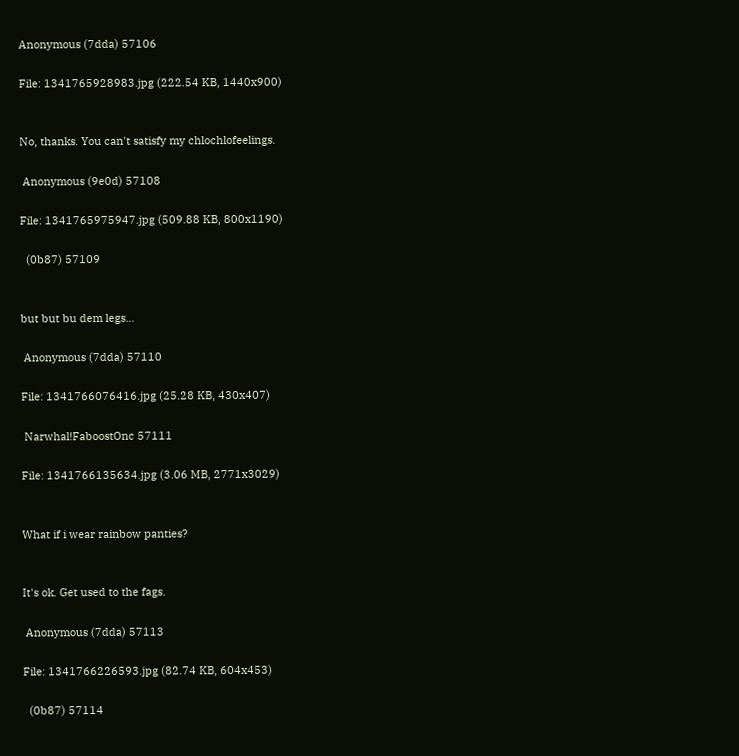Anonymous (7dda) 57106

File: 1341765928983.jpg (222.54 KB, 1440x900)


No, thanks. You can't satisfy my chlochlofeelings.

 Anonymous (9e0d) 57108

File: 1341765975947.jpg (509.88 KB, 800x1190)

  (0b87) 57109


but but bu dem legs…

 Anonymous (7dda) 57110

File: 1341766076416.jpg (25.28 KB, 430x407)

 Narwhal!FaboostOnc 57111

File: 1341766135634.jpg (3.06 MB, 2771x3029)


What if i wear rainbow panties?


It's ok. Get used to the fags.

 Anonymous (7dda) 57113

File: 1341766226593.jpg (82.74 KB, 604x453)

  (0b87) 57114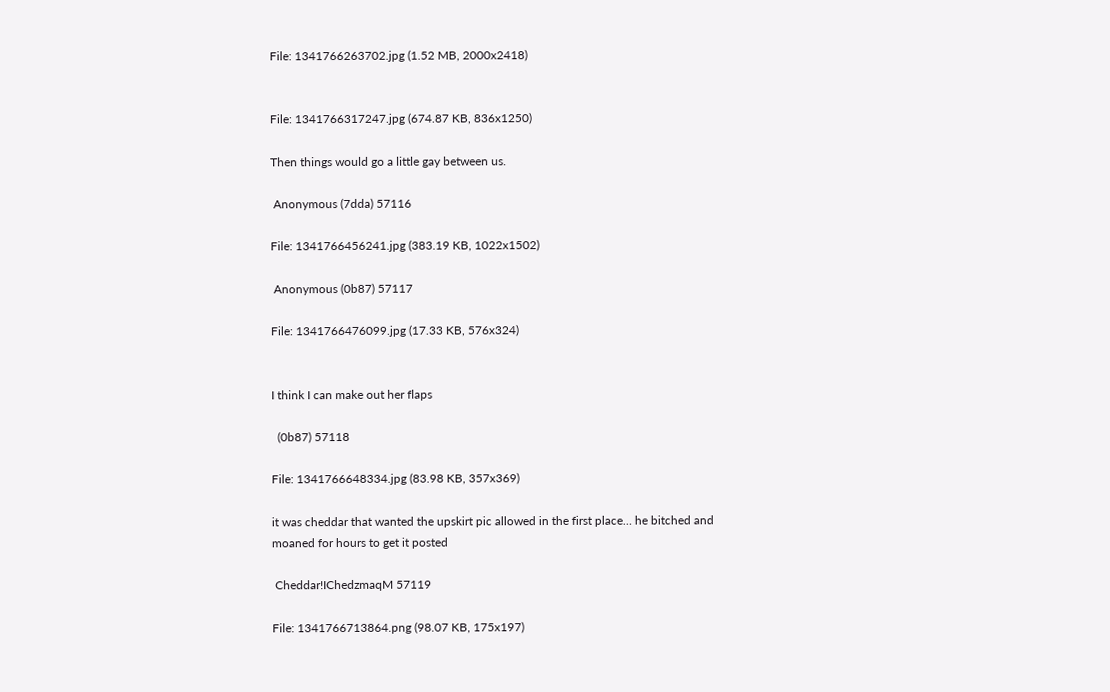File: 1341766263702.jpg (1.52 MB, 2000x2418)


File: 1341766317247.jpg (674.87 KB, 836x1250)

Then things would go a little gay between us.

 Anonymous (7dda) 57116

File: 1341766456241.jpg (383.19 KB, 1022x1502)

 Anonymous (0b87) 57117

File: 1341766476099.jpg (17.33 KB, 576x324)


I think I can make out her flaps

  (0b87) 57118

File: 1341766648334.jpg (83.98 KB, 357x369)

it was cheddar that wanted the upskirt pic allowed in the first place… he bitched and moaned for hours to get it posted

 Cheddar!IChedzmaqM 57119

File: 1341766713864.png (98.07 KB, 175x197)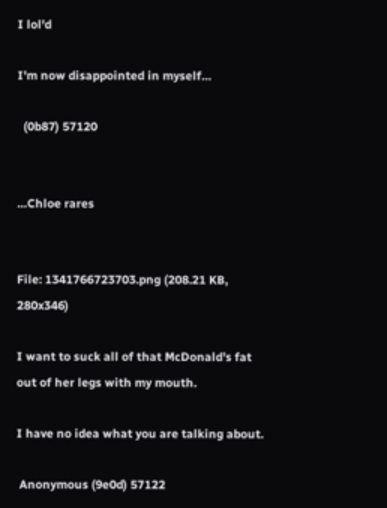I lol'd

I'm now disappointed in myself…

  (0b87) 57120


…Chloe rares


File: 1341766723703.png (208.21 KB, 280x346)

I want to suck all of that McDonald's fat out of her legs with my mouth.

I have no idea what you are talking about.

 Anonymous (9e0d) 57122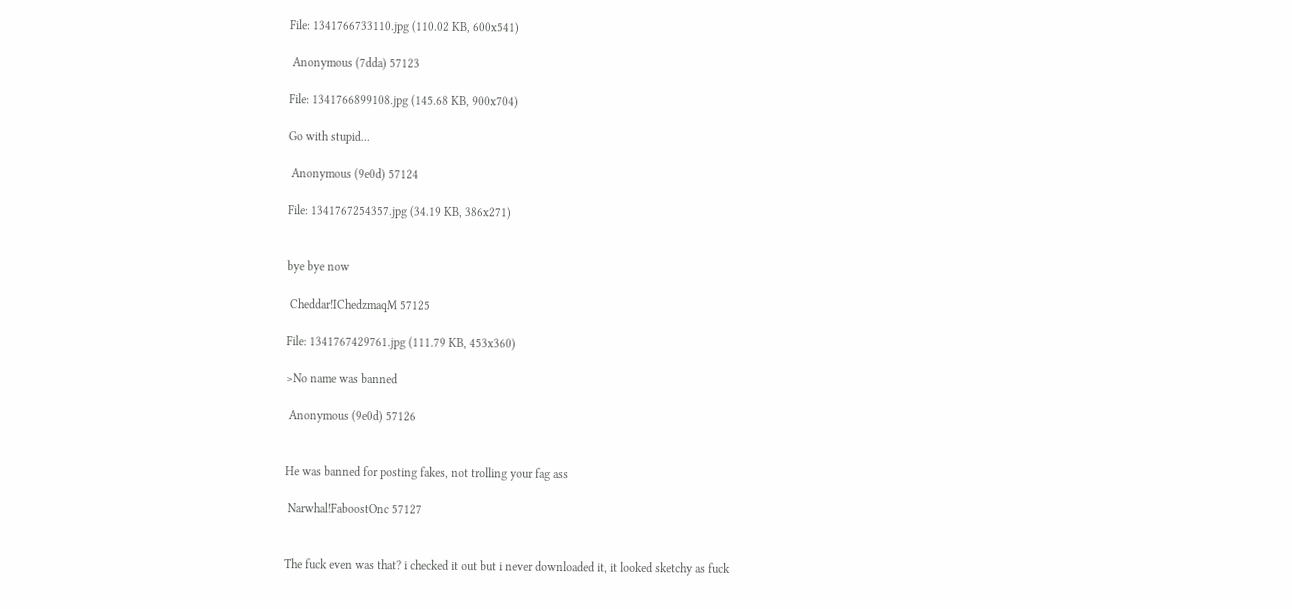File: 1341766733110.jpg (110.02 KB, 600x541)

 Anonymous (7dda) 57123

File: 1341766899108.jpg (145.68 KB, 900x704)

Go with stupid…

 Anonymous (9e0d) 57124

File: 1341767254357.jpg (34.19 KB, 386x271)


bye bye now

 Cheddar!IChedzmaqM 57125

File: 1341767429761.jpg (111.79 KB, 453x360)

>No name was banned

 Anonymous (9e0d) 57126


He was banned for posting fakes, not trolling your fag ass

 Narwhal!FaboostOnc 57127


The fuck even was that? i checked it out but i never downloaded it, it looked sketchy as fuck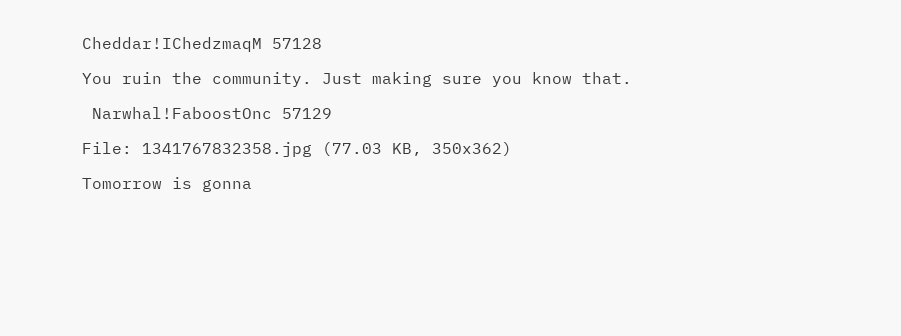Cheddar!IChedzmaqM 57128

You ruin the community. Just making sure you know that.

 Narwhal!FaboostOnc 57129

File: 1341767832358.jpg (77.03 KB, 350x362)

Tomorrow is gonna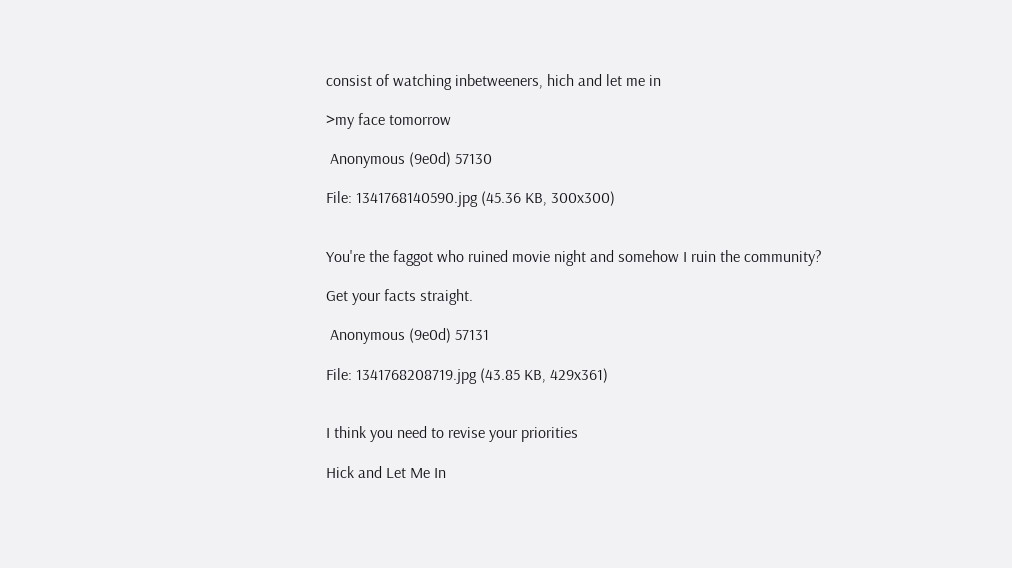consist of watching inbetweeners, hich and let me in

>my face tomorrow

 Anonymous (9e0d) 57130

File: 1341768140590.jpg (45.36 KB, 300x300)


You're the faggot who ruined movie night and somehow I ruin the community?

Get your facts straight.

 Anonymous (9e0d) 57131

File: 1341768208719.jpg (43.85 KB, 429x361)


I think you need to revise your priorities

Hick and Let Me In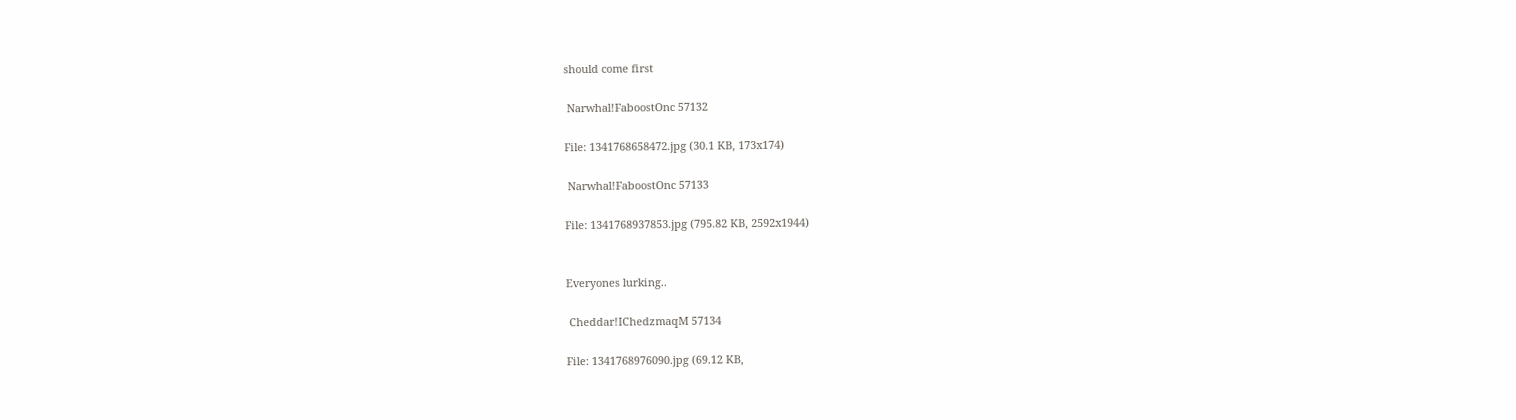should come first

 Narwhal!FaboostOnc 57132

File: 1341768658472.jpg (30.1 KB, 173x174)

 Narwhal!FaboostOnc 57133

File: 1341768937853.jpg (795.82 KB, 2592x1944)


Everyones lurking..

 Cheddar!IChedzmaqM 57134

File: 1341768976090.jpg (69.12 KB,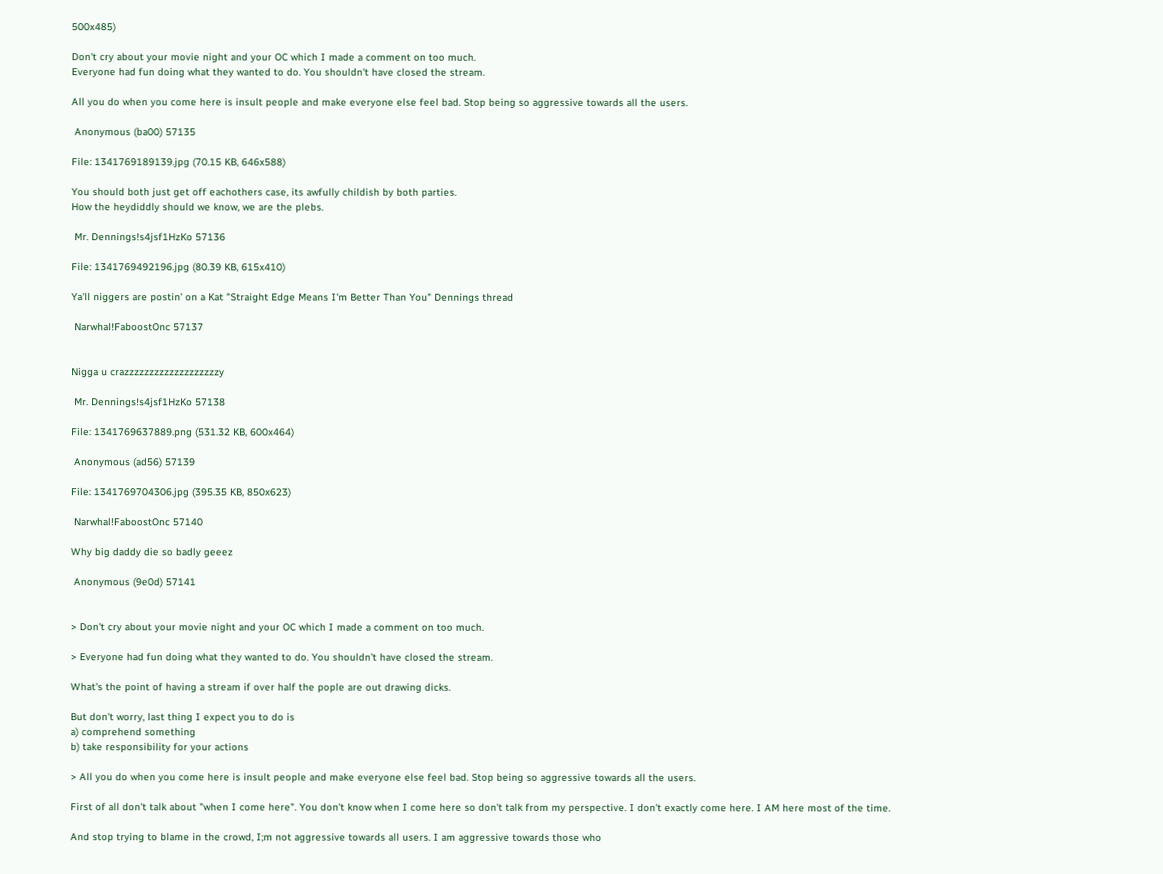500x485)

Don't cry about your movie night and your OC which I made a comment on too much.
Everyone had fun doing what they wanted to do. You shouldn't have closed the stream.

All you do when you come here is insult people and make everyone else feel bad. Stop being so aggressive towards all the users.

 Anonymous (ba00) 57135

File: 1341769189139.jpg (70.15 KB, 646x588)

You should both just get off eachothers case, its awfully childish by both parties.
How the heydiddly should we know, we are the plebs.

 Mr. Dennings!s4jsf1HzKo 57136

File: 1341769492196.jpg (80.39 KB, 615x410)

Ya'll niggers are postin' on a Kat "Straight Edge Means I'm Better Than You" Dennings thread

 Narwhal!FaboostOnc 57137


Nigga u crazzzzzzzzzzzzzzzzzzzy

 Mr. Dennings!s4jsf1HzKo 57138

File: 1341769637889.png (531.32 KB, 600x464)

 Anonymous (ad56) 57139

File: 1341769704306.jpg (395.35 KB, 850x623)

 Narwhal!FaboostOnc 57140

Why big daddy die so badly geeez

 Anonymous (9e0d) 57141


> Don't cry about your movie night and your OC which I made a comment on too much.

> Everyone had fun doing what they wanted to do. You shouldn't have closed the stream.

What's the point of having a stream if over half the pople are out drawing dicks.

But don't worry, last thing I expect you to do is
a) comprehend something
b) take responsibility for your actions

> All you do when you come here is insult people and make everyone else feel bad. Stop being so aggressive towards all the users.

First of all don't talk about "when I come here". You don't know when I come here so don't talk from my perspective. I don't exactly come here. I AM here most of the time.

And stop trying to blame in the crowd, I;m not aggressive towards all users. I am aggressive towards those who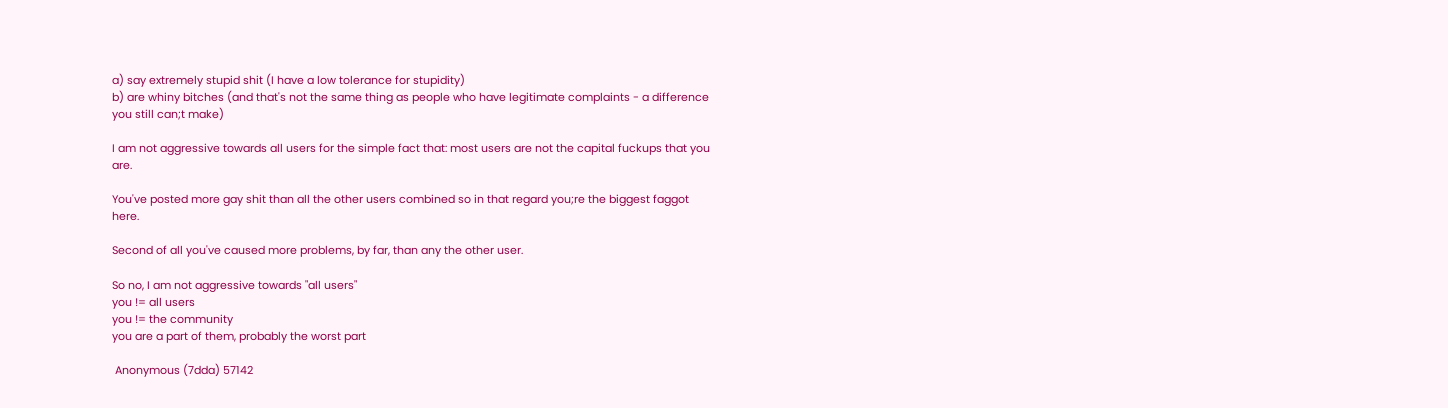a) say extremely stupid shit (I have a low tolerance for stupidity)
b) are whiny bitches (and that's not the same thing as people who have legitimate complaints - a difference you still can;t make)

I am not aggressive towards all users for the simple fact that: most users are not the capital fuckups that you are.

You've posted more gay shit than all the other users combined so in that regard you;re the biggest faggot here.

Second of all you've caused more problems, by far, than any the other user.

So no, I am not aggressive towards "all users"
you != all users
you != the community
you are a part of them, probably the worst part

 Anonymous (7dda) 57142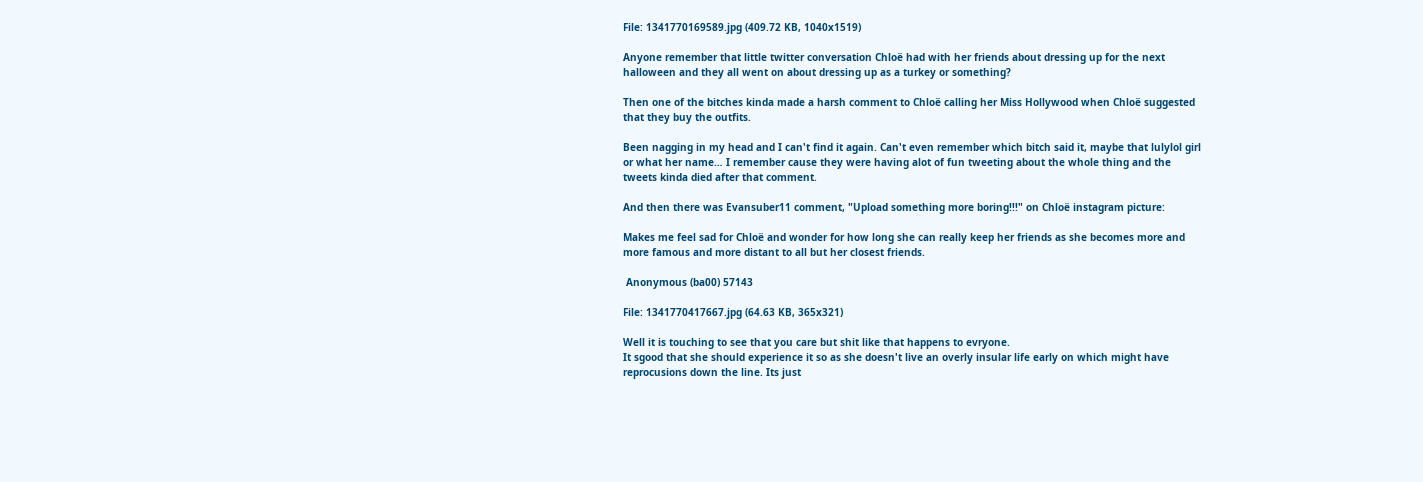File: 1341770169589.jpg (409.72 KB, 1040x1519)

Anyone remember that little twitter conversation Chloë had with her friends about dressing up for the next halloween and they all went on about dressing up as a turkey or something?

Then one of the bitches kinda made a harsh comment to Chloë calling her Miss Hollywood when Chloë suggested that they buy the outfits.

Been nagging in my head and I can't find it again. Can't even remember which bitch said it, maybe that lulylol girl or what her name… I remember cause they were having alot of fun tweeting about the whole thing and the tweets kinda died after that comment.

And then there was Evansuber11 comment, "Upload something more boring!!!" on Chloë instagram picture:

Makes me feel sad for Chloë and wonder for how long she can really keep her friends as she becomes more and more famous and more distant to all but her closest friends.

 Anonymous (ba00) 57143

File: 1341770417667.jpg (64.63 KB, 365x321)

Well it is touching to see that you care but shit like that happens to evryone.
It sgood that she should experience it so as she doesn't live an overly insular life early on which might have reprocusions down the line. Its just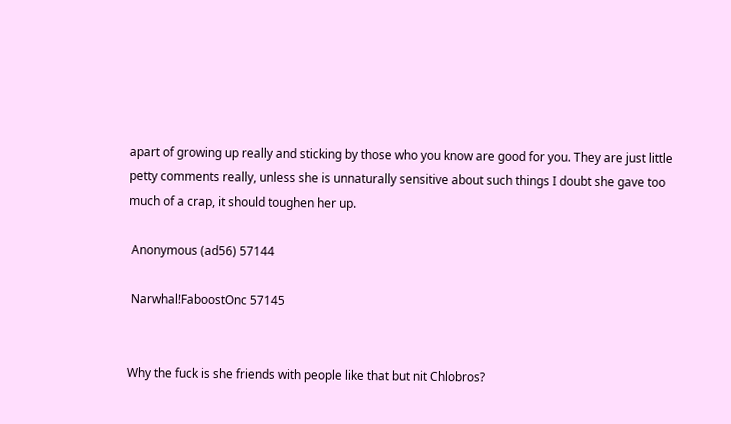apart of growing up really and sticking by those who you know are good for you. They are just little petty comments really, unless she is unnaturally sensitive about such things I doubt she gave too much of a crap, it should toughen her up.

 Anonymous (ad56) 57144

 Narwhal!FaboostOnc 57145


Why the fuck is she friends with people like that but nit Chlobros?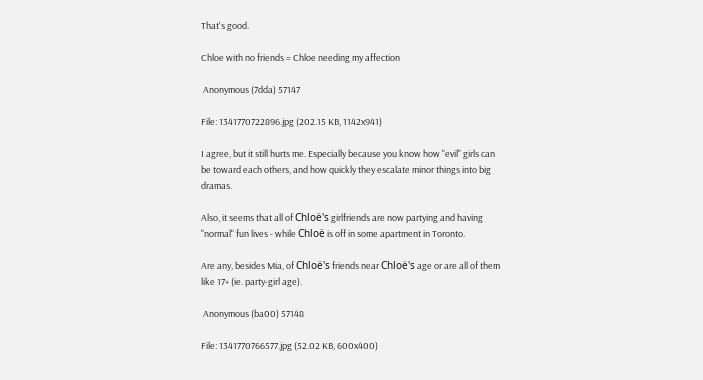That's good.

Chloe with no friends = Chloe needing my affection

 Anonymous (7dda) 57147

File: 1341770722896.jpg (202.15 KB, 1142x941)

I agree, but it still hurts me. Especially because you know how "evil" girls can be toward each others, and how quickly they escalate minor things into big dramas.

Also, it seems that all of Chloë's girlfriends are now partying and having "normal" fun lives - while Chloë is off in some apartment in Toronto.

Are any, besides Mia, of Chloë's friends near Chloë's age or are all of them like 17+ (ie. party-girl age).

 Anonymous (ba00) 57148

File: 1341770766577.jpg (52.02 KB, 600x400)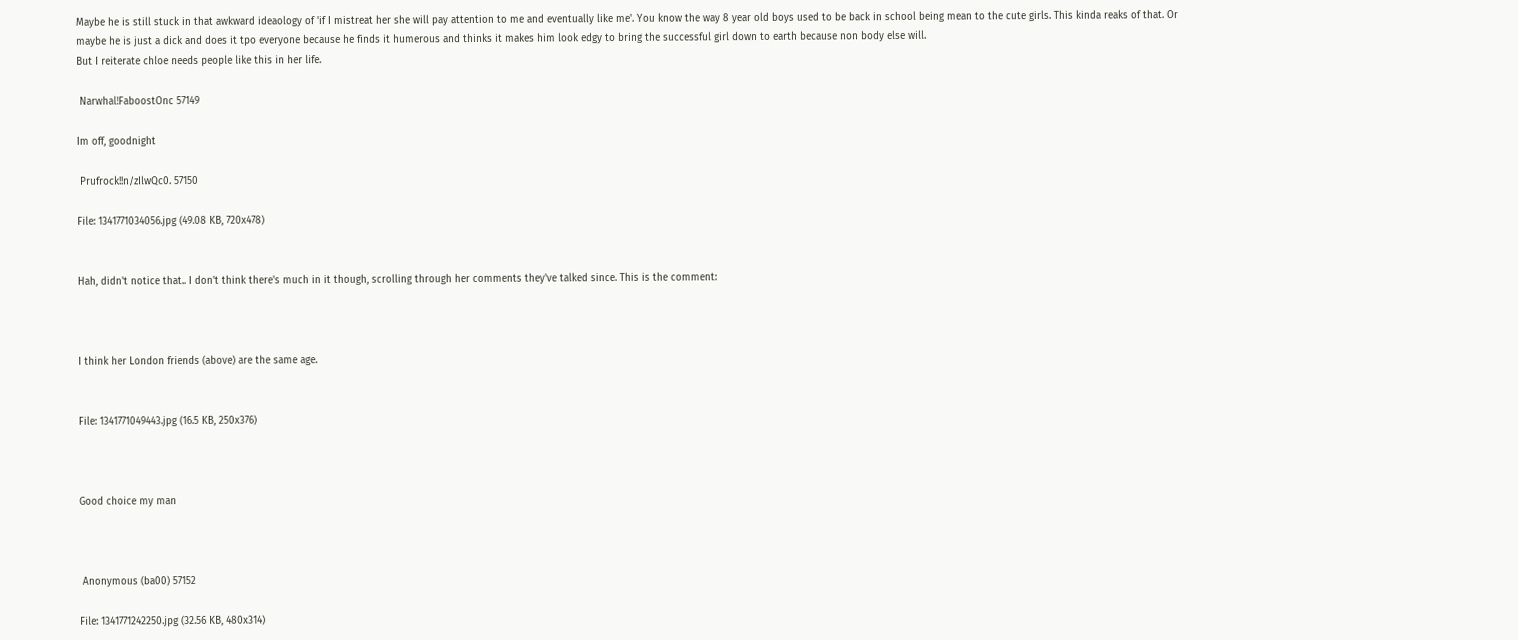Maybe he is still stuck in that awkward ideaology of 'if I mistreat her she will pay attention to me and eventually like me'. You know the way 8 year old boys used to be back in school being mean to the cute girls. This kinda reaks of that. Or maybe he is just a dick and does it tpo everyone because he finds it humerous and thinks it makes him look edgy to bring the successful girl down to earth because non body else will.
But I reiterate chloe needs people like this in her life.

 Narwhal!FaboostOnc 57149

Im off, goodnight

 Prufrock!!n/zIlwQc0. 57150

File: 1341771034056.jpg (49.08 KB, 720x478)


Hah, didn't notice that.. I don't think there's much in it though, scrolling through her comments they've talked since. This is the comment:



I think her London friends (above) are the same age.


File: 1341771049443.jpg (16.5 KB, 250x376)



Good choice my man



 Anonymous (ba00) 57152

File: 1341771242250.jpg (32.56 KB, 480x314)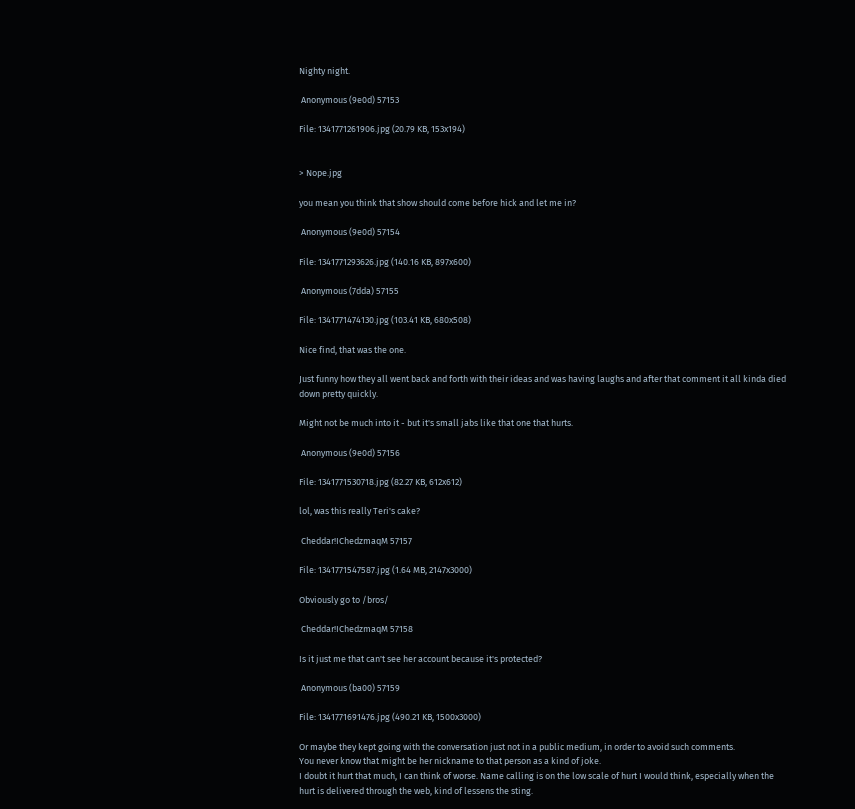Nighty night.

 Anonymous (9e0d) 57153

File: 1341771261906.jpg (20.79 KB, 153x194)


> Nope.jpg

you mean you think that show should come before hick and let me in?

 Anonymous (9e0d) 57154

File: 1341771293626.jpg (140.16 KB, 897x600)

 Anonymous (7dda) 57155

File: 1341771474130.jpg (103.41 KB, 680x508)

Nice find, that was the one.

Just funny how they all went back and forth with their ideas and was having laughs and after that comment it all kinda died down pretty quickly.

Might not be much into it - but it's small jabs like that one that hurts.

 Anonymous (9e0d) 57156

File: 1341771530718.jpg (82.27 KB, 612x612)

lol, was this really Teri's cake?

 Cheddar!IChedzmaqM 57157

File: 1341771547587.jpg (1.64 MB, 2147x3000)

Obviously go to /bros/

 Cheddar!IChedzmaqM 57158

Is it just me that can't see her account because it's protected?

 Anonymous (ba00) 57159

File: 1341771691476.jpg (490.21 KB, 1500x3000)

Or maybe they kept going with the conversation just not in a public medium, in order to avoid such comments.
You never know that might be her nickname to that person as a kind of joke.
I doubt it hurt that much, I can think of worse. Name calling is on the low scale of hurt I would think, especially when the hurt is delivered through the web, kind of lessens the sting.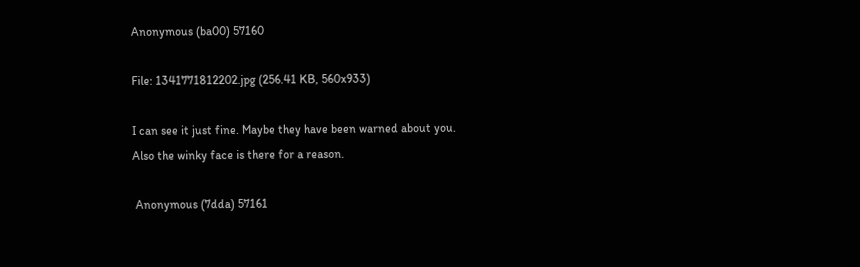Anonymous (ba00) 57160

File: 1341771812202.jpg (256.41 KB, 560x933)

I can see it just fine. Maybe they have been warned about you.
Also the winky face is there for a reason.

 Anonymous (7dda) 57161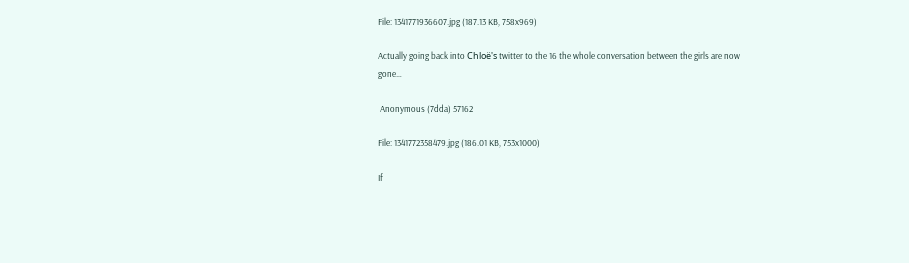File: 1341771936607.jpg (187.13 KB, 758x969)

Actually going back into Chloë's twitter to the 16 the whole conversation between the girls are now gone…

 Anonymous (7dda) 57162

File: 1341772358479.jpg (186.01 KB, 753x1000)

If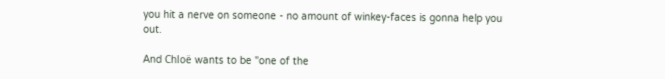you hit a nerve on someone - no amount of winkey-faces is gonna help you out.

And Chloë wants to be "one of the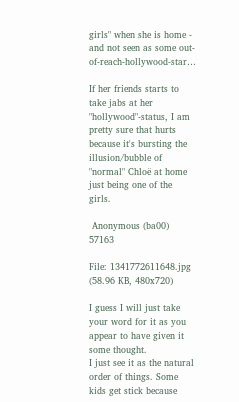girls" when she is home - and not seen as some out-of-reach-hollywood-star…

If her friends starts to take jabs at her "hollywood"-status, I am pretty sure that hurts because it's bursting the illusion/bubble of "normal" Chloë at home just being one of the girls.

 Anonymous (ba00) 57163

File: 1341772611648.jpg (58.96 KB, 480x720)

I guess I will just take your word for it as you appear to have given it some thought.
I just see it as the natural order of things. Some kids get stick because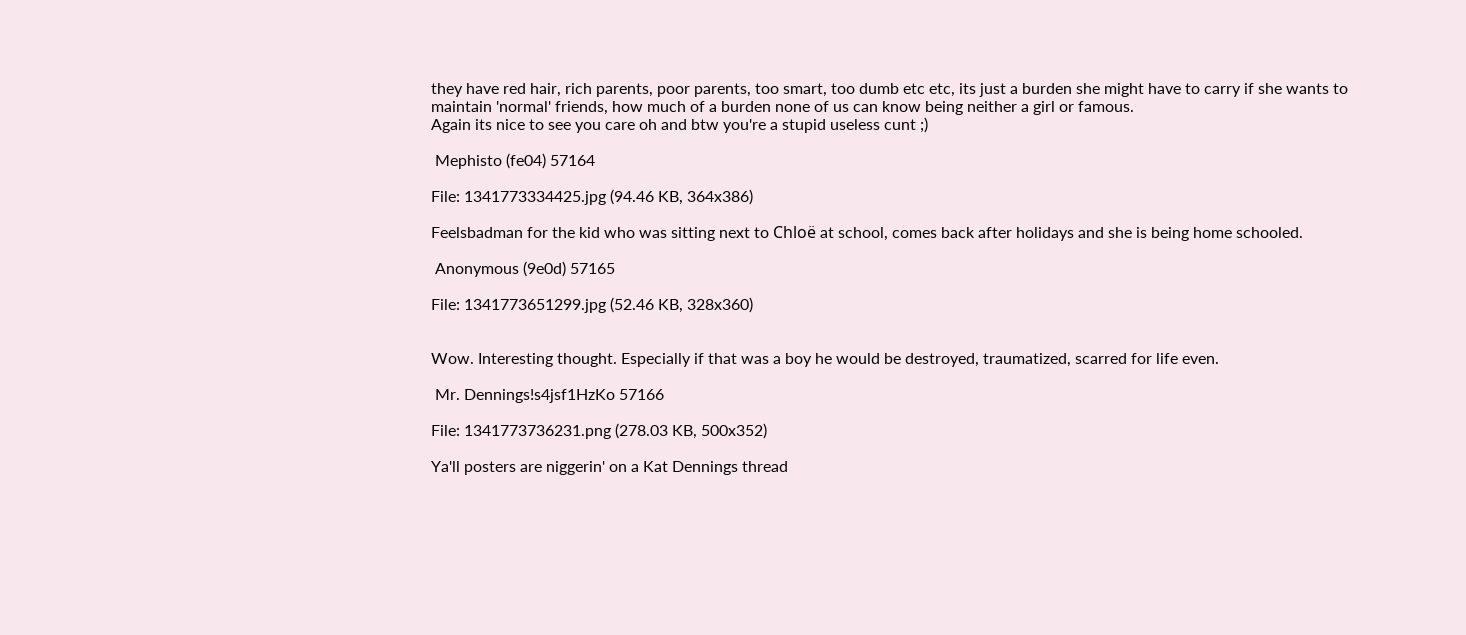they have red hair, rich parents, poor parents, too smart, too dumb etc etc, its just a burden she might have to carry if she wants to maintain 'normal' friends, how much of a burden none of us can know being neither a girl or famous.
Again its nice to see you care oh and btw you're a stupid useless cunt ;)

 Mephisto (fe04) 57164

File: 1341773334425.jpg (94.46 KB, 364x386)

Feelsbadman for the kid who was sitting next to Chloë at school, comes back after holidays and she is being home schooled.

 Anonymous (9e0d) 57165

File: 1341773651299.jpg (52.46 KB, 328x360)


Wow. Interesting thought. Especially if that was a boy he would be destroyed, traumatized, scarred for life even.

 Mr. Dennings!s4jsf1HzKo 57166

File: 1341773736231.png (278.03 KB, 500x352)

Ya'll posters are niggerin' on a Kat Dennings thread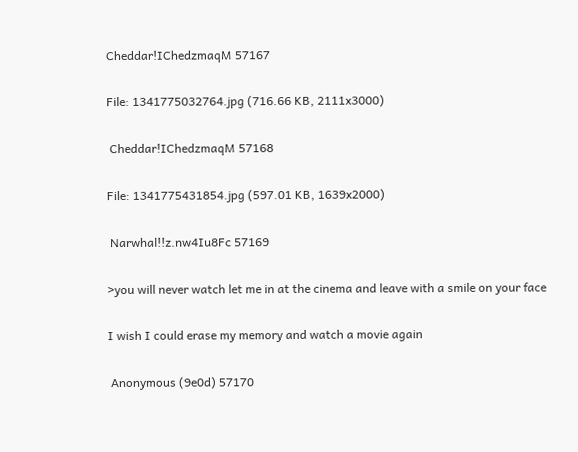Cheddar!IChedzmaqM 57167

File: 1341775032764.jpg (716.66 KB, 2111x3000)

 Cheddar!IChedzmaqM 57168

File: 1341775431854.jpg (597.01 KB, 1639x2000)

 Narwhal!!z.nw4Iu8Fc 57169

>you will never watch let me in at the cinema and leave with a smile on your face

I wish I could erase my memory and watch a movie again

 Anonymous (9e0d) 57170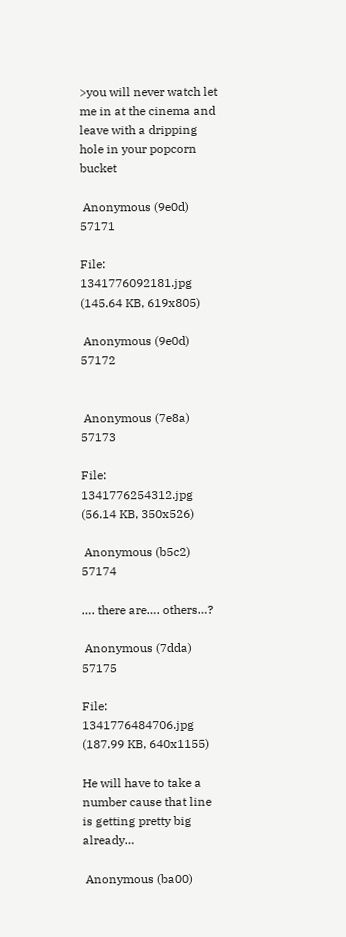>you will never watch let me in at the cinema and leave with a dripping hole in your popcorn bucket

 Anonymous (9e0d) 57171

File: 1341776092181.jpg (145.64 KB, 619x805)

 Anonymous (9e0d) 57172


 Anonymous (7e8a) 57173

File: 1341776254312.jpg (56.14 KB, 350x526)

 Anonymous (b5c2) 57174

…. there are…. others…?

 Anonymous (7dda) 57175

File: 1341776484706.jpg (187.99 KB, 640x1155)

He will have to take a number cause that line is getting pretty big already…

 Anonymous (ba00)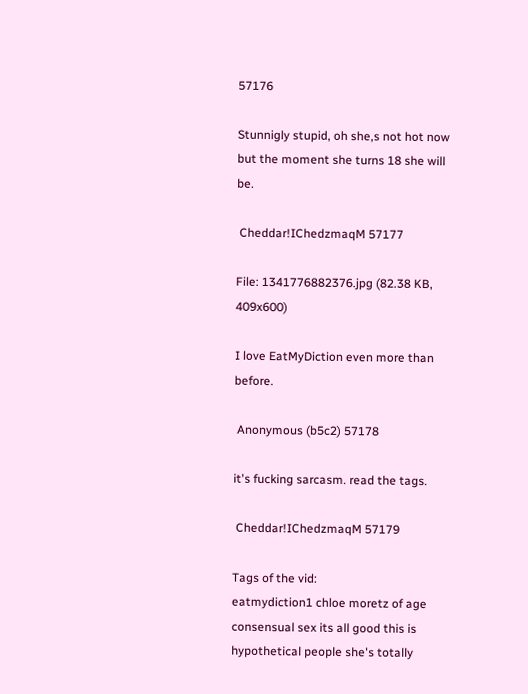57176

Stunnigly stupid, oh she,s not hot now but the moment she turns 18 she will be.

 Cheddar!IChedzmaqM 57177

File: 1341776882376.jpg (82.38 KB, 409x600)

I love EatMyDiction even more than before.

 Anonymous (b5c2) 57178

it's fucking sarcasm. read the tags.

 Cheddar!IChedzmaqM 57179

Tags of the vid:
eatmydiction1 chloe moretz of age consensual sex its all good this is hypothetical people she's totally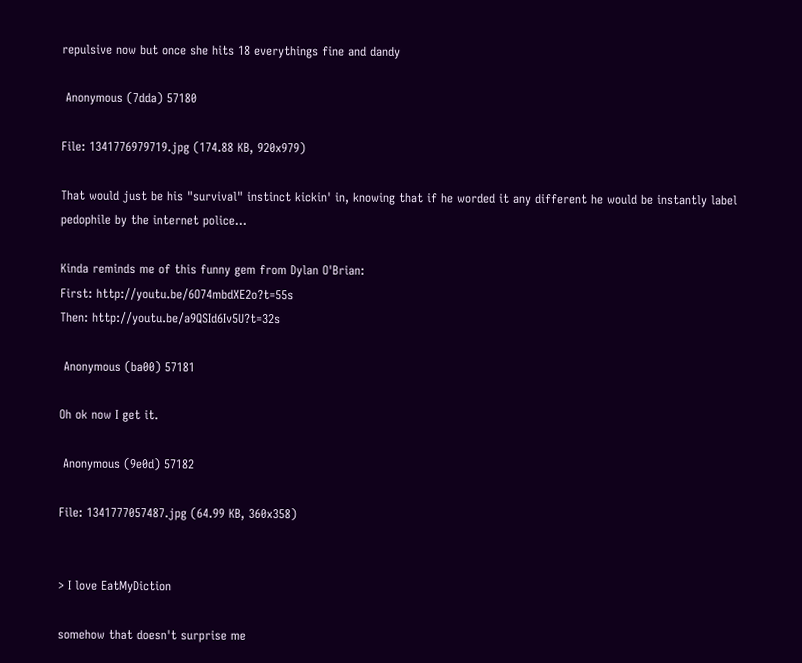repulsive now but once she hits 18 everythings fine and dandy

 Anonymous (7dda) 57180

File: 1341776979719.jpg (174.88 KB, 920x979)

That would just be his "survival" instinct kickin' in, knowing that if he worded it any different he would be instantly label pedophile by the internet police…

Kinda reminds me of this funny gem from Dylan O'Brian:
First: http://youtu.be/6O74mbdXE2o?t=55s
Then: http://youtu.be/a9QSId6Iv5U?t=32s

 Anonymous (ba00) 57181

Oh ok now I get it.

 Anonymous (9e0d) 57182

File: 1341777057487.jpg (64.99 KB, 360x358)


> I love EatMyDiction

somehow that doesn't surprise me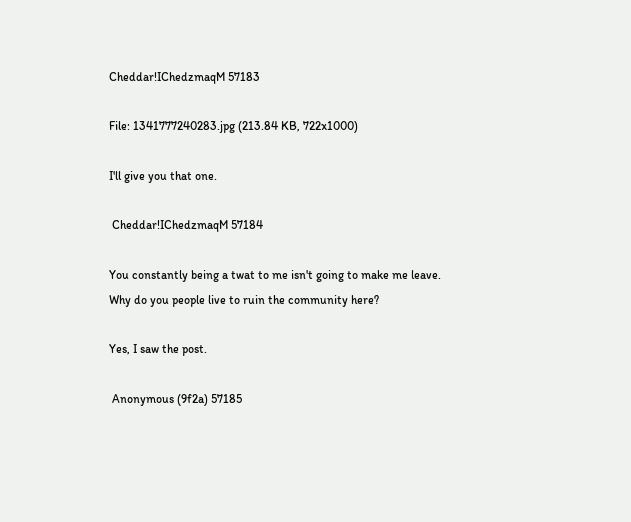Cheddar!IChedzmaqM 57183

File: 1341777240283.jpg (213.84 KB, 722x1000)

I'll give you that one.

 Cheddar!IChedzmaqM 57184

You constantly being a twat to me isn't going to make me leave.
Why do you people live to ruin the community here?

Yes, I saw the post.

 Anonymous (9f2a) 57185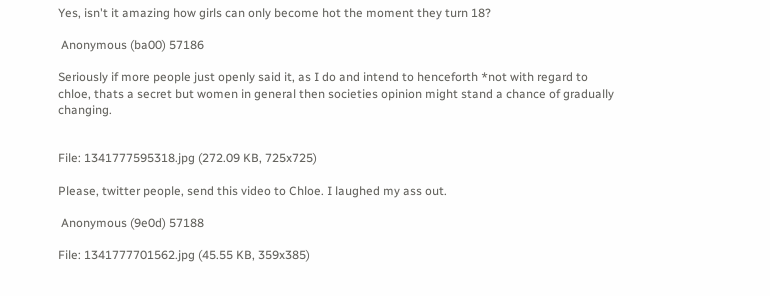Yes, isn't it amazing how girls can only become hot the moment they turn 18?

 Anonymous (ba00) 57186

Seriously if more people just openly said it, as I do and intend to henceforth *not with regard to chloe, thats a secret but women in general then societies opinion might stand a chance of gradually changing.


File: 1341777595318.jpg (272.09 KB, 725x725)

Please, twitter people, send this video to Chloe. I laughed my ass out.

 Anonymous (9e0d) 57188

File: 1341777701562.jpg (45.55 KB, 359x385)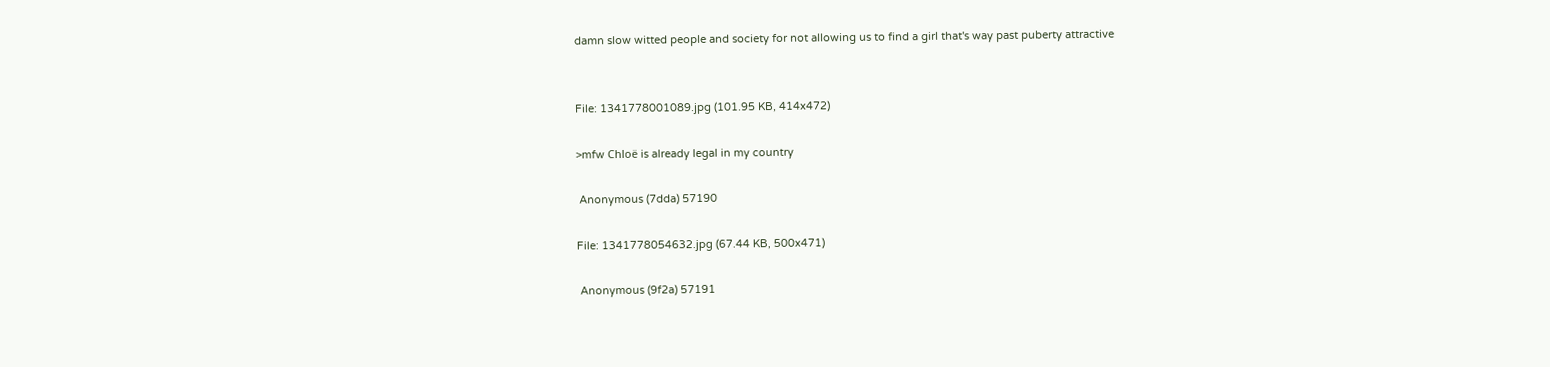damn slow witted people and society for not allowing us to find a girl that's way past puberty attractive


File: 1341778001089.jpg (101.95 KB, 414x472)

>mfw Chloë is already legal in my country

 Anonymous (7dda) 57190

File: 1341778054632.jpg (67.44 KB, 500x471)

 Anonymous (9f2a) 57191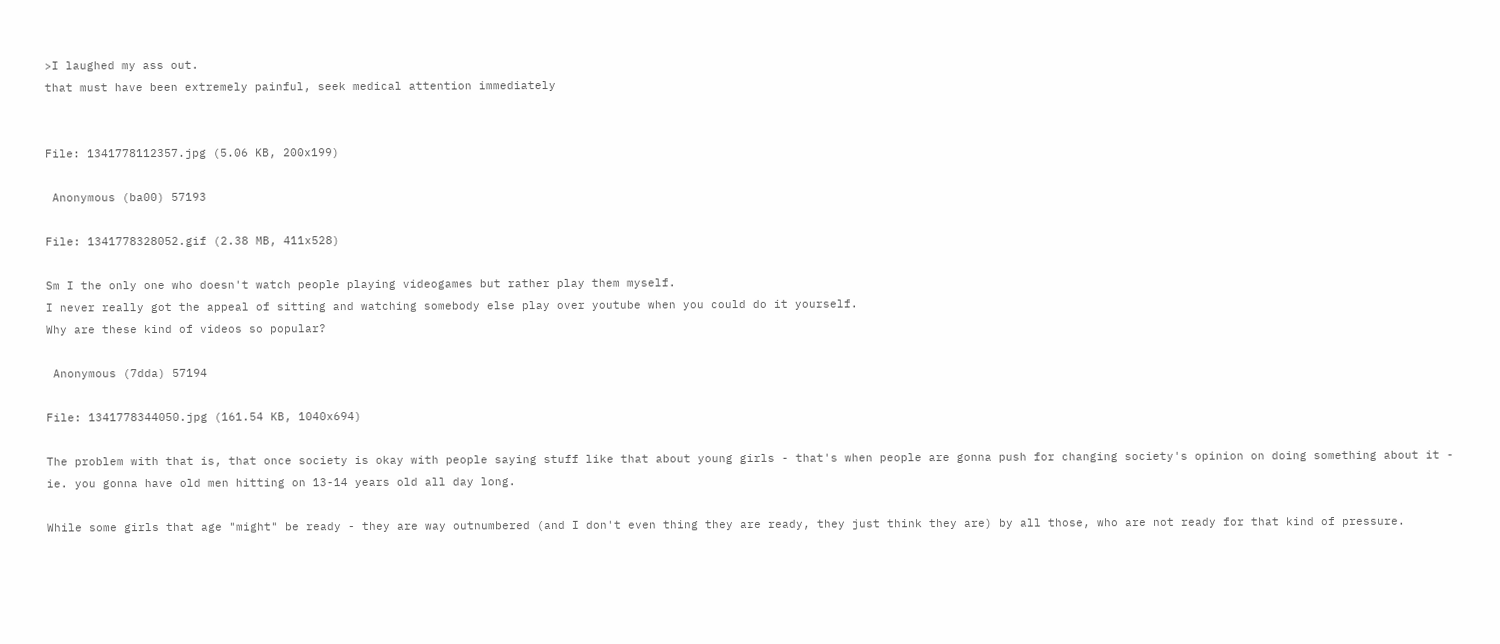>I laughed my ass out.
that must have been extremely painful, seek medical attention immediately


File: 1341778112357.jpg (5.06 KB, 200x199)

 Anonymous (ba00) 57193

File: 1341778328052.gif (2.38 MB, 411x528)

Sm I the only one who doesn't watch people playing videogames but rather play them myself.
I never really got the appeal of sitting and watching somebody else play over youtube when you could do it yourself.
Why are these kind of videos so popular?

 Anonymous (7dda) 57194

File: 1341778344050.jpg (161.54 KB, 1040x694)

The problem with that is, that once society is okay with people saying stuff like that about young girls - that's when people are gonna push for changing society's opinion on doing something about it - ie. you gonna have old men hitting on 13-14 years old all day long.

While some girls that age "might" be ready - they are way outnumbered (and I don't even thing they are ready, they just think they are) by all those, who are not ready for that kind of pressure.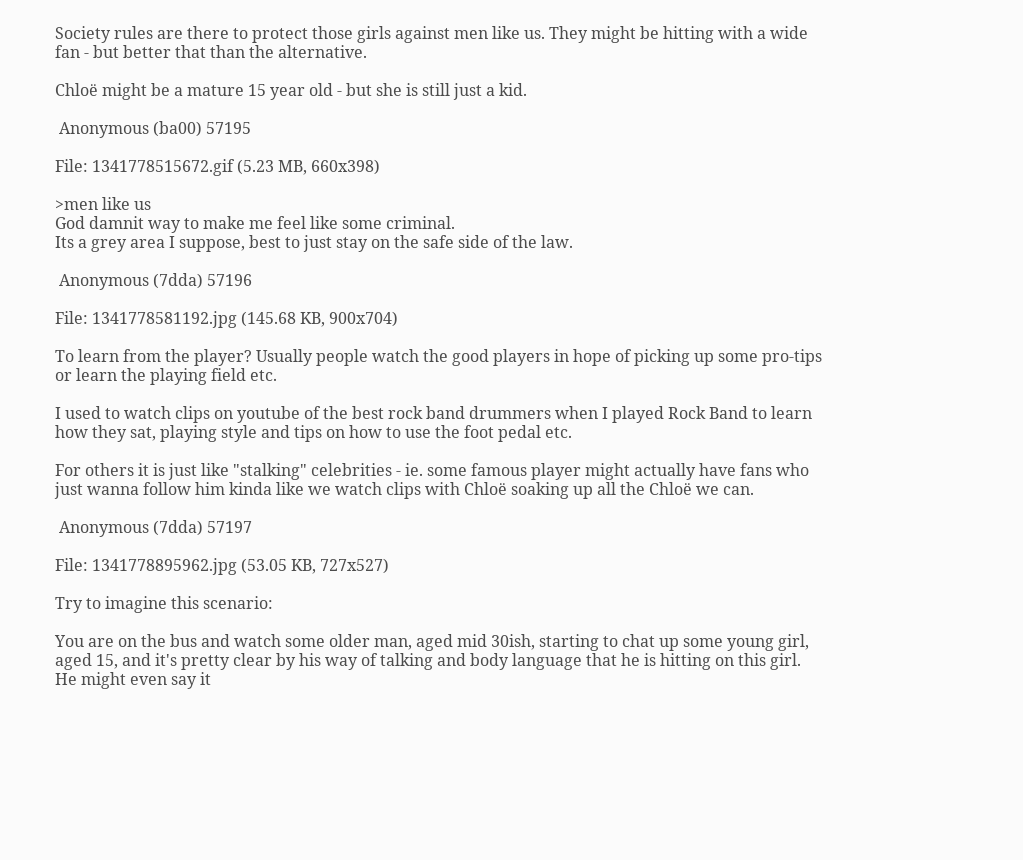Society rules are there to protect those girls against men like us. They might be hitting with a wide fan - but better that than the alternative.

Chloë might be a mature 15 year old - but she is still just a kid.

 Anonymous (ba00) 57195

File: 1341778515672.gif (5.23 MB, 660x398)

>men like us
God damnit way to make me feel like some criminal.
Its a grey area I suppose, best to just stay on the safe side of the law.

 Anonymous (7dda) 57196

File: 1341778581192.jpg (145.68 KB, 900x704)

To learn from the player? Usually people watch the good players in hope of picking up some pro-tips or learn the playing field etc.

I used to watch clips on youtube of the best rock band drummers when I played Rock Band to learn how they sat, playing style and tips on how to use the foot pedal etc.

For others it is just like "stalking" celebrities - ie. some famous player might actually have fans who just wanna follow him kinda like we watch clips with Chloë soaking up all the Chloë we can.

 Anonymous (7dda) 57197

File: 1341778895962.jpg (53.05 KB, 727x527)

Try to imagine this scenario:

You are on the bus and watch some older man, aged mid 30ish, starting to chat up some young girl, aged 15, and it's pretty clear by his way of talking and body language that he is hitting on this girl. He might even say it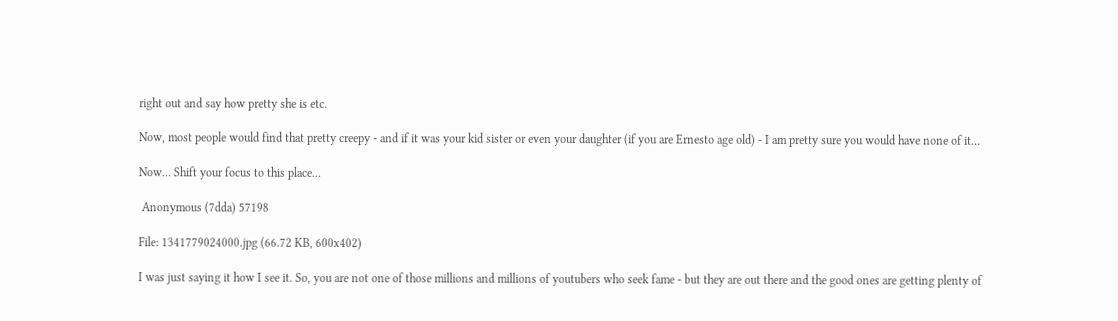right out and say how pretty she is etc.

Now, most people would find that pretty creepy - and if it was your kid sister or even your daughter (if you are Ernesto age old) - I am pretty sure you would have none of it…

Now… Shift your focus to this place…

 Anonymous (7dda) 57198

File: 1341779024000.jpg (66.72 KB, 600x402)

I was just saying it how I see it. So, you are not one of those millions and millions of youtubers who seek fame - but they are out there and the good ones are getting plenty of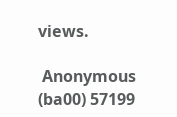views.

 Anonymous (ba00) 57199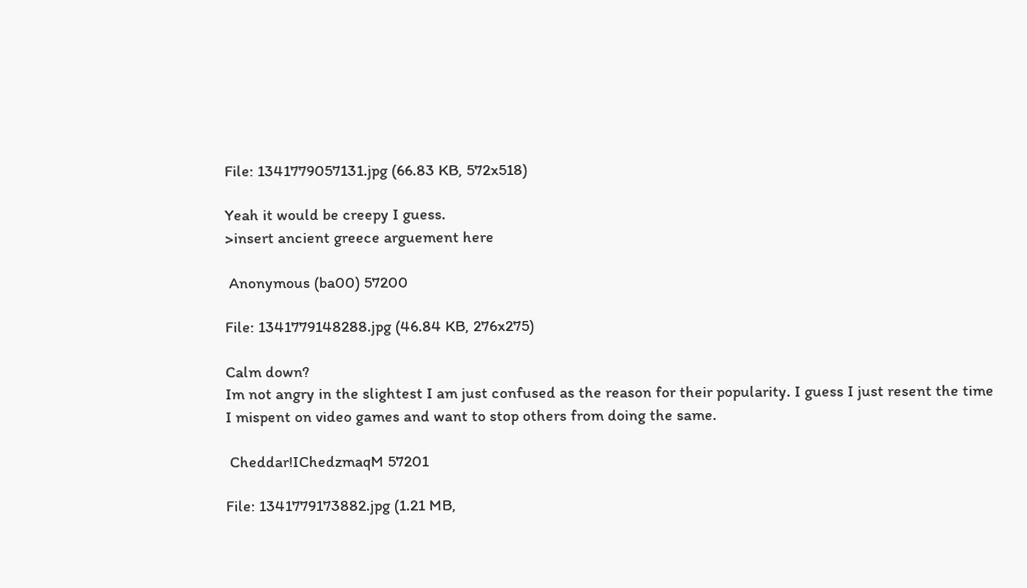File: 1341779057131.jpg (66.83 KB, 572x518)

Yeah it would be creepy I guess.
>insert ancient greece arguement here

 Anonymous (ba00) 57200

File: 1341779148288.jpg (46.84 KB, 276x275)

Calm down?
Im not angry in the slightest I am just confused as the reason for their popularity. I guess I just resent the time I mispent on video games and want to stop others from doing the same.

 Cheddar!IChedzmaqM 57201

File: 1341779173882.jpg (1.21 MB,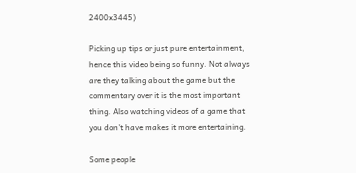2400x3445)

Picking up tips or just pure entertainment, hence this video being so funny. Not always are they talking about the game but the commentary over it is the most important thing. Also watching videos of a game that you don't have makes it more entertaining.

Some people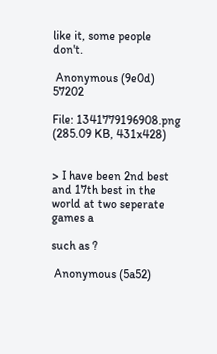like it, some people don't.

 Anonymous (9e0d) 57202

File: 1341779196908.png (285.09 KB, 431x428)


> I have been 2nd best and 17th best in the world at two seperate games a

such as ?

 Anonymous (5a52)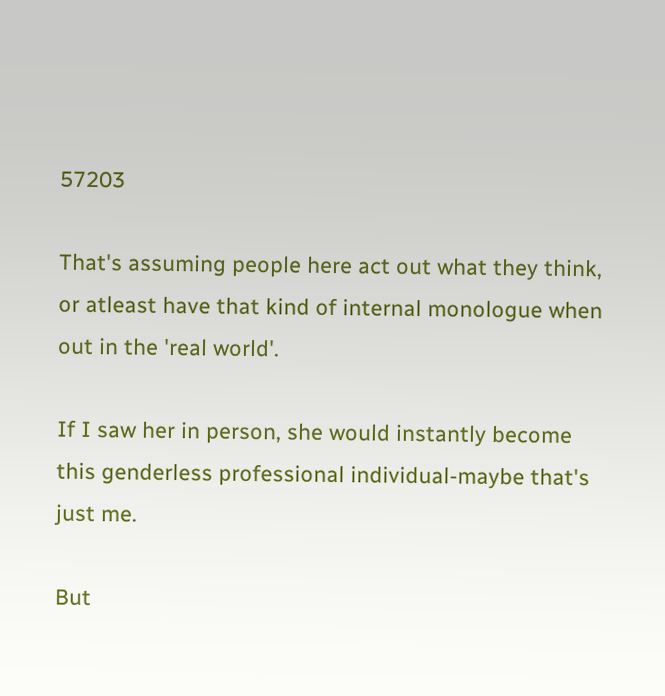57203

That's assuming people here act out what they think, or atleast have that kind of internal monologue when out in the 'real world'.

If I saw her in person, she would instantly become this genderless professional individual-maybe that's just me.

But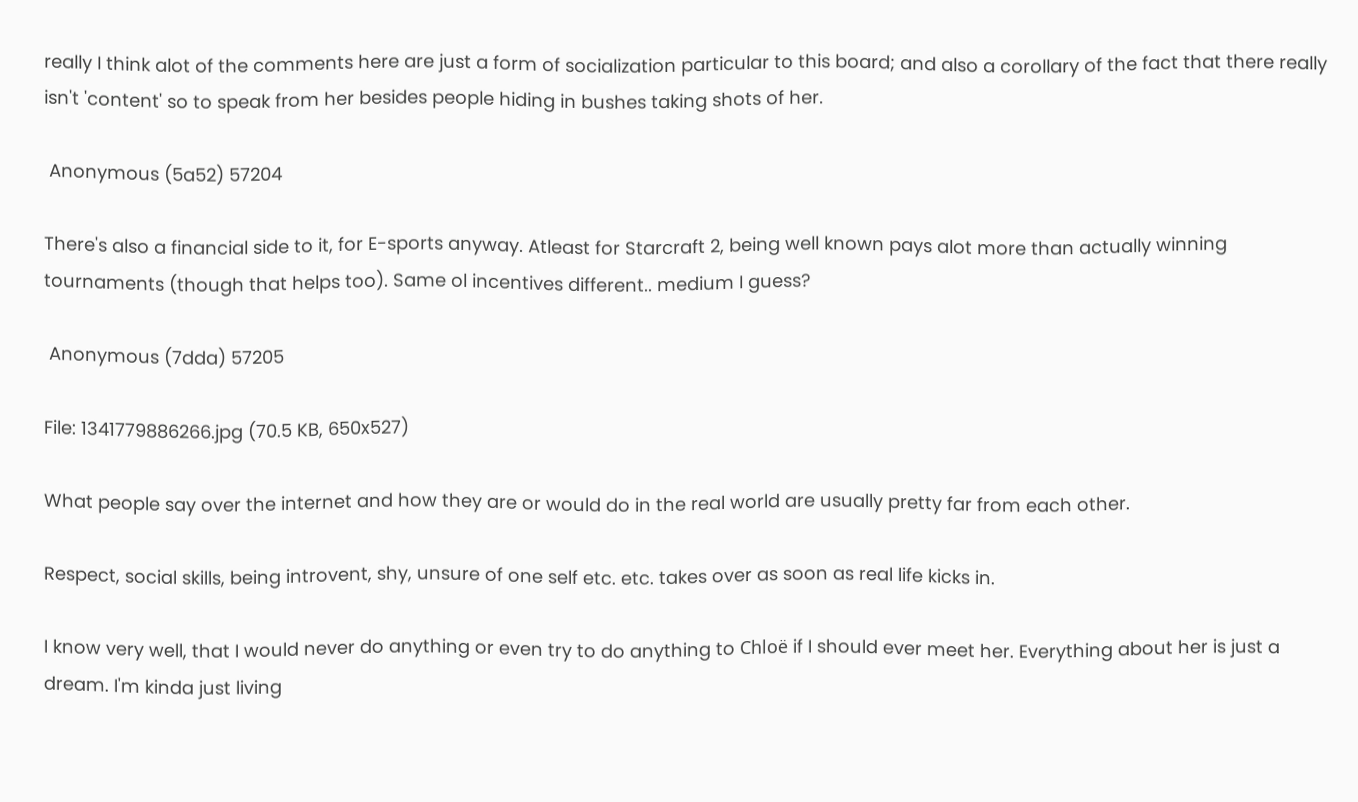really I think alot of the comments here are just a form of socialization particular to this board; and also a corollary of the fact that there really isn't 'content' so to speak from her besides people hiding in bushes taking shots of her.

 Anonymous (5a52) 57204

There's also a financial side to it, for E-sports anyway. Atleast for Starcraft 2, being well known pays alot more than actually winning tournaments (though that helps too). Same ol incentives different.. medium I guess?

 Anonymous (7dda) 57205

File: 1341779886266.jpg (70.5 KB, 650x527)

What people say over the internet and how they are or would do in the real world are usually pretty far from each other.

Respect, social skills, being introvent, shy, unsure of one self etc. etc. takes over as soon as real life kicks in.

I know very well, that I would never do anything or even try to do anything to Chloë if I should ever meet her. Everything about her is just a dream. I'm kinda just living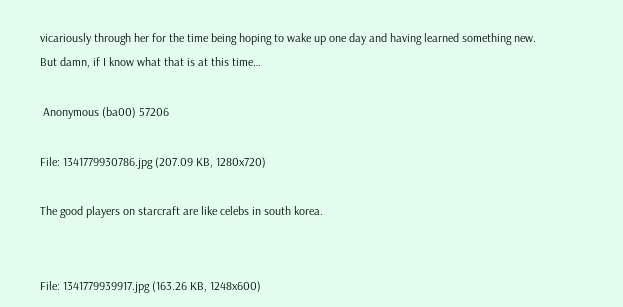vicariously through her for the time being hoping to wake up one day and having learned something new. But damn, if I know what that is at this time…

 Anonymous (ba00) 57206

File: 1341779930786.jpg (207.09 KB, 1280x720)

The good players on starcraft are like celebs in south korea.


File: 1341779939917.jpg (163.26 KB, 1248x600)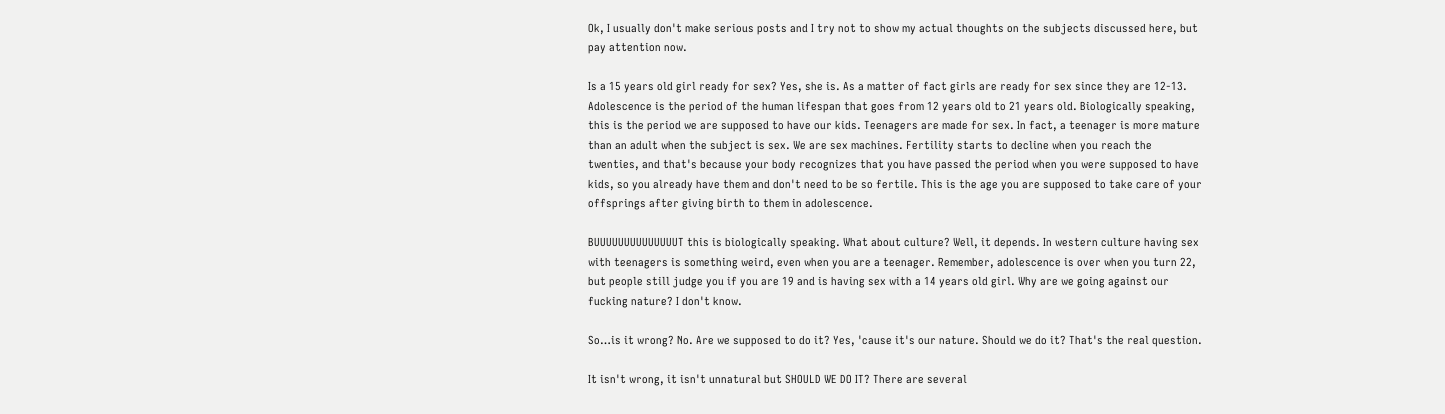Ok, I usually don't make serious posts and I try not to show my actual thoughts on the subjects discussed here, but pay attention now.

Is a 15 years old girl ready for sex? Yes, she is. As a matter of fact girls are ready for sex since they are 12-13. Adolescence is the period of the human lifespan that goes from 12 years old to 21 years old. Biologically speaking, this is the period we are supposed to have our kids. Teenagers are made for sex. In fact, a teenager is more mature than an adult when the subject is sex. We are sex machines. Fertility starts to decline when you reach the twenties, and that's because your body recognizes that you have passed the period when you were supposed to have kids, so you already have them and don't need to be so fertile. This is the age you are supposed to take care of your offsprings after giving birth to them in adolescence.

BUUUUUUUUUUUUUUT this is biologically speaking. What about culture? Well, it depends. In western culture having sex with teenagers is something weird, even when you are a teenager. Remember, adolescence is over when you turn 22, but people still judge you if you are 19 and is having sex with a 14 years old girl. Why are we going against our fucking nature? I don't know.

So…is it wrong? No. Are we supposed to do it? Yes, 'cause it's our nature. Should we do it? That's the real question.

It isn't wrong, it isn't unnatural but SHOULD WE DO IT? There are several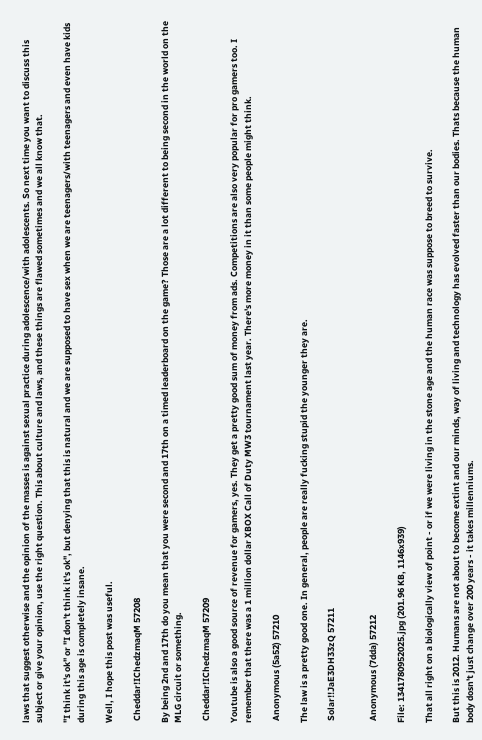laws that suggest otherwise and the opinion of the masses is against sexual practice during adolescence/with adolescents. So next time you want to discuss this subject or give your opinion, use the right question. This about culture and laws, and these things are flawed sometimes and we all know that.

"I think it's ok" or "I don't think it's ok", but denying that this is natural and we are supposed to have sex when we are teenagers/with teenagers and even have kids during this age is completely insane.

Well, I hope this post was useful.

 Cheddar!IChedzmaqM 57208

By being 2nd and 17th do you mean that you were second and 17th on a timed leaderboard on the game? Those are a lot different to being second in the world on the MLG circuit or something.

 Cheddar!IChedzmaqM 57209

Youtube is also a good source of revenue for gamers, yes. They get a pretty good sum of money from ads. Competitions are also very popular for pro gamers too. I remember that there was a 1 million dollar XBOX Call of Duty MW3 tournament last year. There's more money in it than some people might think.

 Anonymous (5a52) 57210

The law is a pretty good one. In general, people are really fucking stupid the younger they are.

 Solar!!JaE3DH33zQ 57211


 Anonymous (7dda) 57212

File: 1341780952025.jpg (201.96 KB, 1146x939)

That all right on a biologically view of point - or if we were living in the stone age and the human race was suppose to breed to survive.

But this is 2012. Humans are not about to become extint and our minds, way of living and technology has evolved faster than our bodies. Thats because the human body dosn't just change over 200 years - it takes millenniums.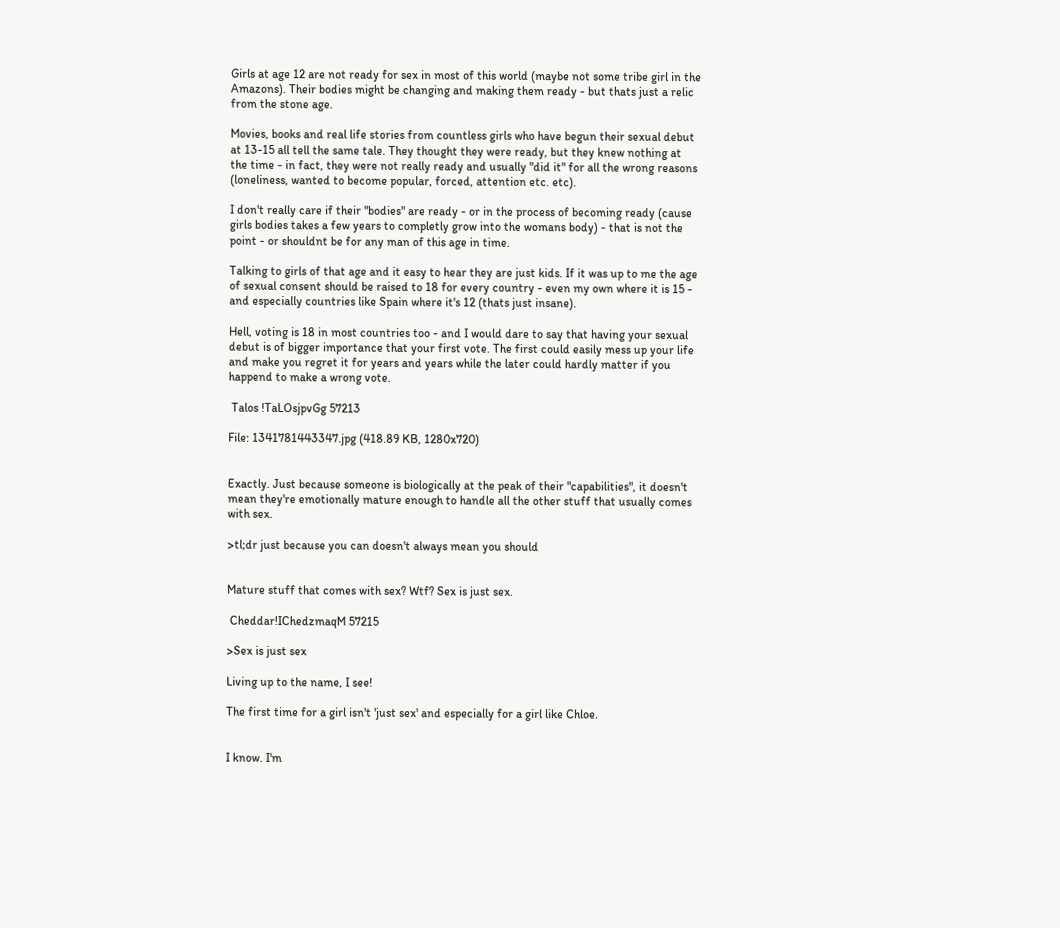Girls at age 12 are not ready for sex in most of this world (maybe not some tribe girl in the Amazons). Their bodies might be changing and making them ready - but thats just a relic from the stone age.

Movies, books and real life stories from countless girls who have begun their sexual debut at 13-15 all tell the same tale. They thought they were ready, but they knew nothing at the time - in fact, they were not really ready and usually "did it" for all the wrong reasons (loneliness, wanted to become popular, forced, attention etc. etc).

I don't really care if their "bodies" are ready - or in the process of becoming ready (cause girls bodies takes a few years to completly grow into the womans body) - that is not the point - or shouldnt be for any man of this age in time.

Talking to girls of that age and it easy to hear they are just kids. If it was up to me the age of sexual consent should be raised to 18 for every country - even my own where it is 15 - and especially countries like Spain where it's 12 (thats just insane).

Hell, voting is 18 in most countries too - and I would dare to say that having your sexual debut is of bigger importance that your first vote. The first could easily mess up your life and make you regret it for years and years while the later could hardly matter if you happend to make a wrong vote.

 Talos !TaLOsjpvGg 57213

File: 1341781443347.jpg (418.89 KB, 1280x720)


Exactly. Just because someone is biologically at the peak of their "capabilities", it doesn't mean they're emotionally mature enough to handle all the other stuff that usually comes with sex.

>tl;dr just because you can doesn't always mean you should


Mature stuff that comes with sex? Wtf? Sex is just sex.

 Cheddar!IChedzmaqM 57215

>Sex is just sex

Living up to the name, I see!

The first time for a girl isn't 'just sex' and especially for a girl like Chloe.


I know. I'm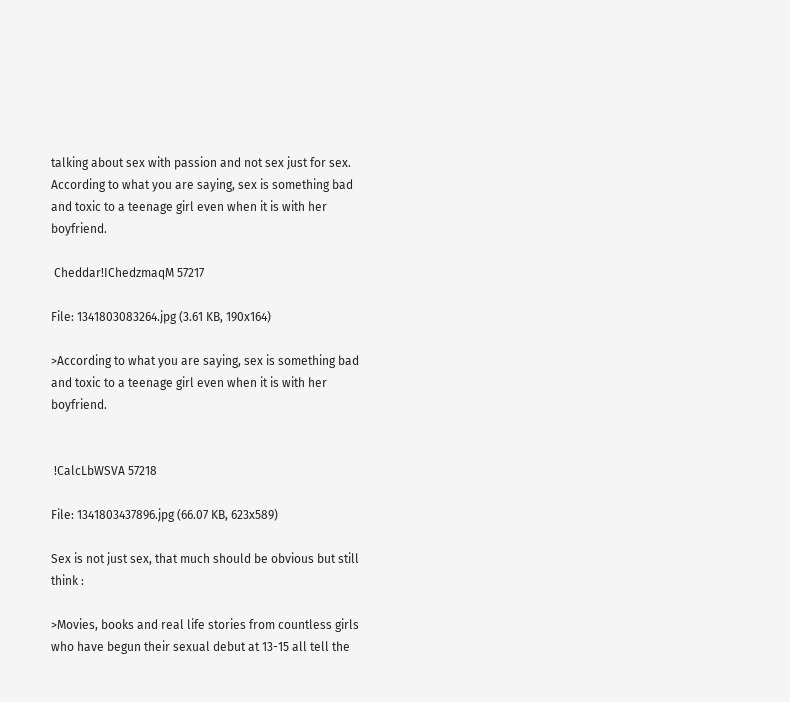talking about sex with passion and not sex just for sex. According to what you are saying, sex is something bad and toxic to a teenage girl even when it is with her boyfriend.

 Cheddar!IChedzmaqM 57217

File: 1341803083264.jpg (3.61 KB, 190x164)

>According to what you are saying, sex is something bad and toxic to a teenage girl even when it is with her boyfriend.


 !CalcLbWSVA 57218

File: 1341803437896.jpg (66.07 KB, 623x589)

Sex is not just sex, that much should be obvious but still think :

>Movies, books and real life stories from countless girls who have begun their sexual debut at 13-15 all tell the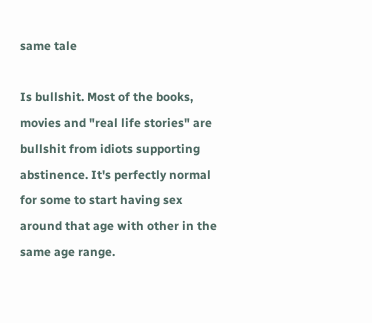same tale

Is bullshit. Most of the books, movies and "real life stories" are bullshit from idiots supporting abstinence. It's perfectly normal for some to start having sex around that age with other in the same age range.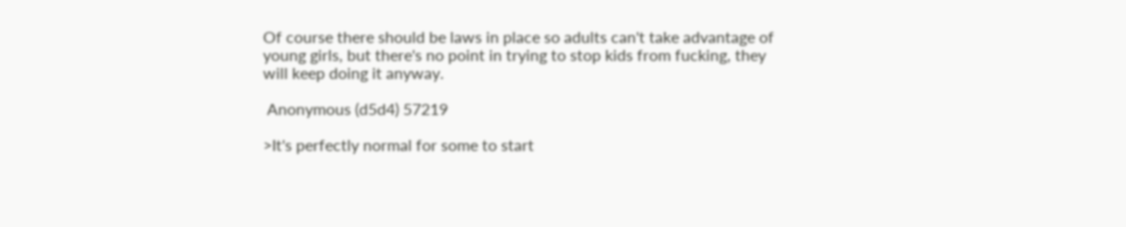Of course there should be laws in place so adults can't take advantage of young girls, but there's no point in trying to stop kids from fucking, they will keep doing it anyway.

 Anonymous (d5d4) 57219

>It's perfectly normal for some to start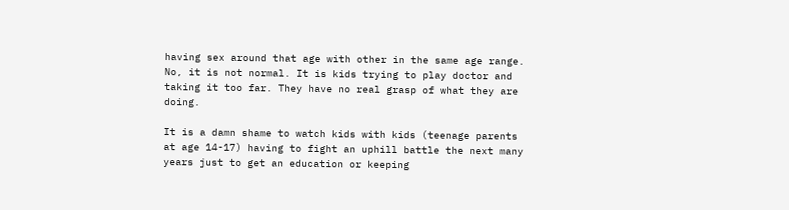having sex around that age with other in the same age range.
No, it is not normal. It is kids trying to play doctor and taking it too far. They have no real grasp of what they are doing.

It is a damn shame to watch kids with kids (teenage parents at age 14-17) having to fight an uphill battle the next many years just to get an education or keeping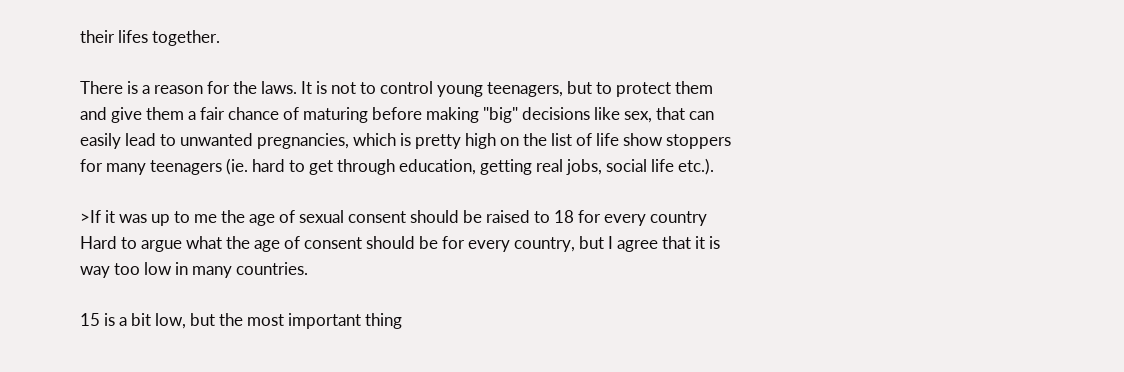their lifes together.

There is a reason for the laws. It is not to control young teenagers, but to protect them and give them a fair chance of maturing before making "big" decisions like sex, that can easily lead to unwanted pregnancies, which is pretty high on the list of life show stoppers for many teenagers (ie. hard to get through education, getting real jobs, social life etc.).

>If it was up to me the age of sexual consent should be raised to 18 for every country
Hard to argue what the age of consent should be for every country, but I agree that it is way too low in many countries.

15 is a bit low, but the most important thing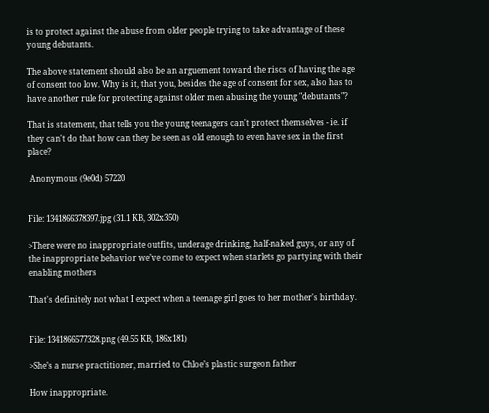is to protect against the abuse from older people trying to take advantage of these young debutants.

The above statement should also be an arguement toward the riscs of having the age of consent too low. Why is it, that you, besides the age of consent for sex, also has to have another rule for protecting against older men abusing the young "debutants"?

That is statement, that tells you the young teenagers can't protect themselves - ie. if they can't do that how can they be seen as old enough to even have sex in the first place?

 Anonymous (9e0d) 57220


File: 1341866378397.jpg (31.1 KB, 302x350)

>There were no inappropriate outfits, underage drinking, half-naked guys, or any of the inappropriate behavior we’ve come to expect when starlets go partying with their enabling mothers

That's definitely not what I expect when a teenage girl goes to her mother's birthday.


File: 1341866577328.png (49.55 KB, 186x181)

>She’s a nurse practitioner, married to Chloe’s plastic surgeon father

How inappropriate.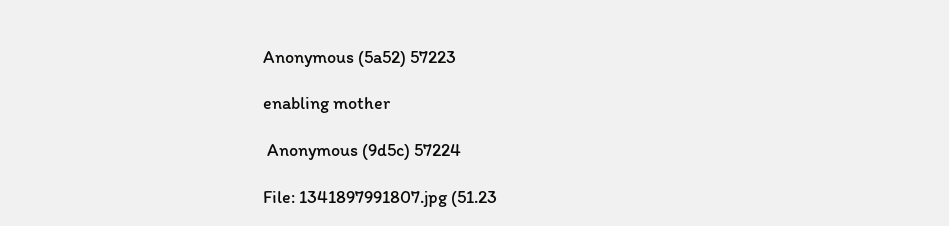Anonymous (5a52) 57223

enabling mother

 Anonymous (9d5c) 57224

File: 1341897991807.jpg (51.23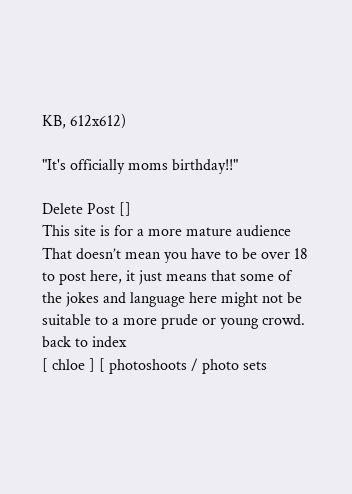KB, 612x612)

"It's officially moms birthday!!"

Delete Post []
This site is for a more mature audience
That doesn’t mean you have to be over 18 to post here, it just means that some of the jokes and language here might not be suitable to a more prude or young crowd.
back to index
[ chloe ] [ photoshoots / photo sets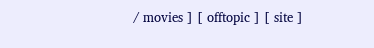/ movies ] [ offtopic ] [ site ]